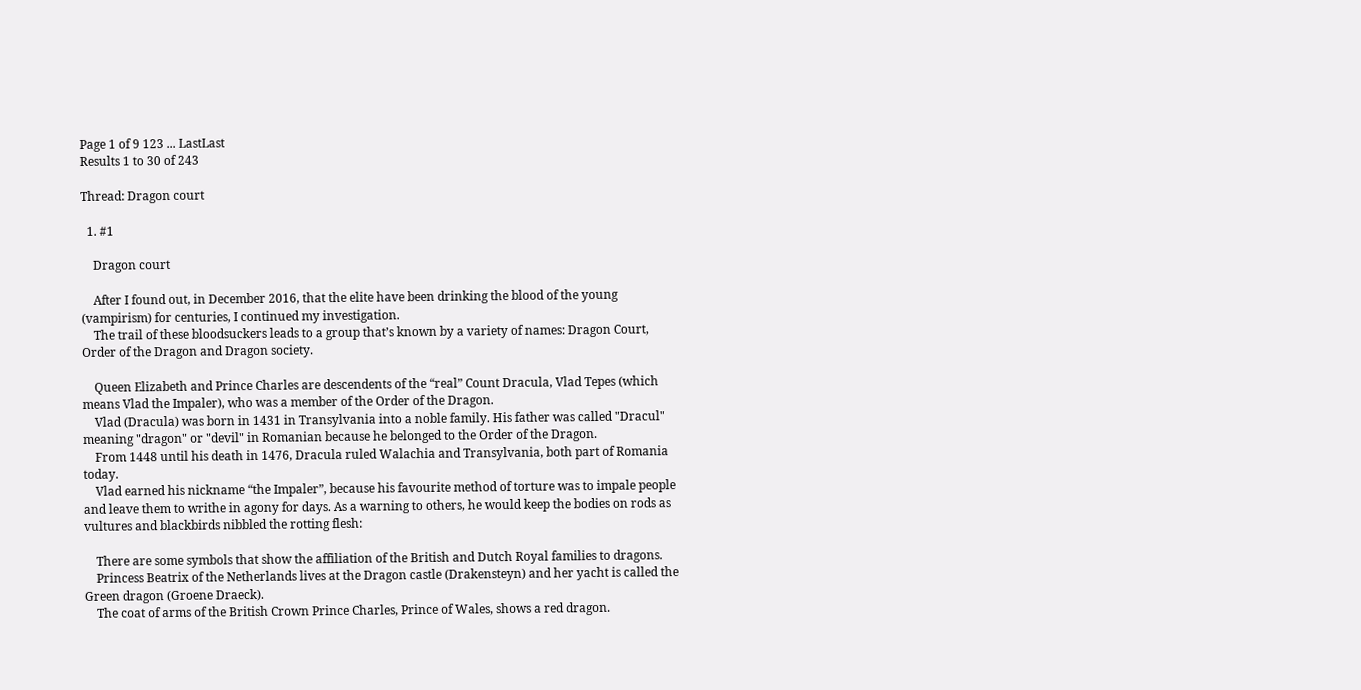Page 1 of 9 123 ... LastLast
Results 1 to 30 of 243

Thread: Dragon court

  1. #1

    Dragon court

    After I found out, in December 2016, that the elite have been drinking the blood of the young (vampirism) for centuries, I continued my investigation.
    The trail of these bloodsuckers leads to a group that’s known by a variety of names: Dragon Court, Order of the Dragon and Dragon society.

    Queen Elizabeth and Prince Charles are descendents of the “real” Count Dracula, Vlad Tepes (which means Vlad the Impaler), who was a member of the Order of the Dragon.
    Vlad (Dracula) was born in 1431 in Transylvania into a noble family. His father was called "Dracul" meaning "dragon" or "devil" in Romanian because he belonged to the Order of the Dragon.
    From 1448 until his death in 1476, Dracula ruled Walachia and Transylvania, both part of Romania today.
    Vlad earned his nickname “the Impaler”, because his favourite method of torture was to impale people and leave them to writhe in agony for days. As a warning to others, he would keep the bodies on rods as vultures and blackbirds nibbled the rotting flesh:

    There are some symbols that show the affiliation of the British and Dutch Royal families to dragons.
    Princess Beatrix of the Netherlands lives at the Dragon castle (Drakensteyn) and her yacht is called the Green dragon (Groene Draeck).
    The coat of arms of the British Crown Prince Charles, Prince of Wales, shows a red dragon.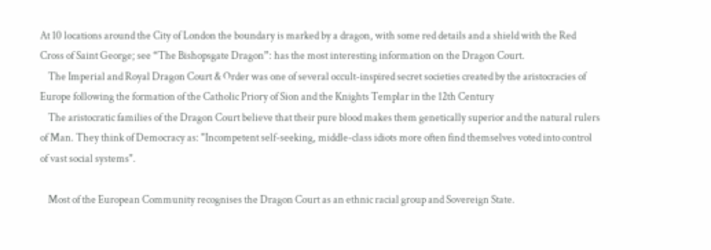At 10 locations around the City of London the boundary is marked by a dragon, with some red details and a shield with the Red Cross of Saint George; see “The Bishopsgate Dragon”: has the most interesting information on the Dragon Court.
    The Imperial and Royal Dragon Court & Order was one of several occult-inspired secret societies created by the aristocracies of Europe following the formation of the Catholic Priory of Sion and the Knights Templar in the 12th Century
    The aristocratic families of the Dragon Court believe that their pure blood makes them genetically superior and the natural rulers of Man. They think of Democracy as: "Incompetent self-seeking, middle-class idiots more often find themselves voted into control of vast social systems".

    Most of the European Community recognises the Dragon Court as an ethnic racial group and Sovereign State.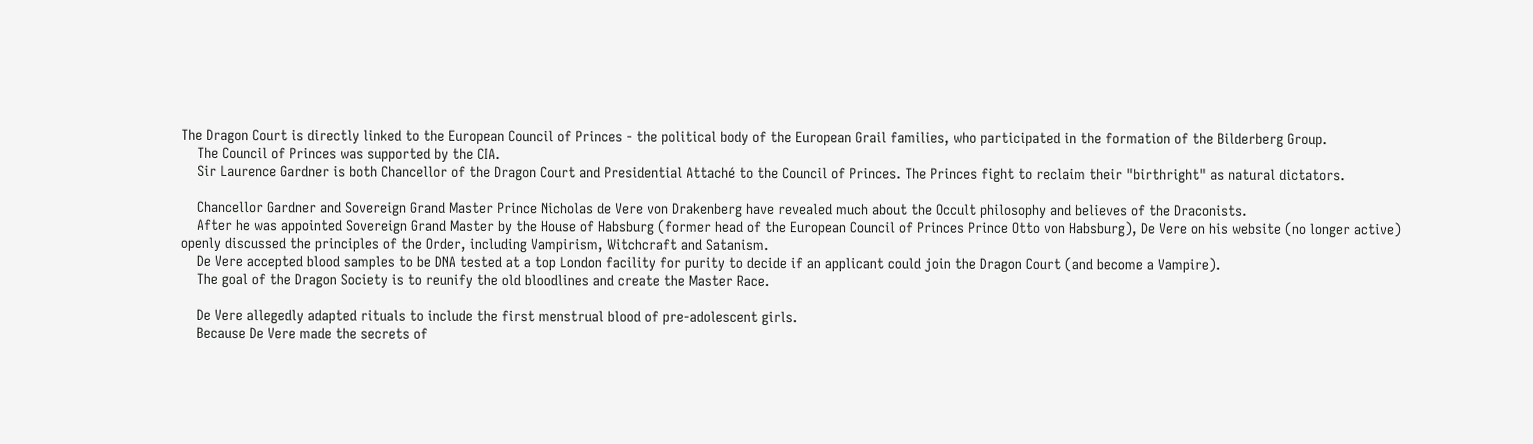The Dragon Court is directly linked to the European Council of Princes - the political body of the European Grail families, who participated in the formation of the Bilderberg Group.
    The Council of Princes was supported by the CIA.
    Sir Laurence Gardner is both Chancellor of the Dragon Court and Presidential Attaché to the Council of Princes. The Princes fight to reclaim their "birthright" as natural dictators.

    Chancellor Gardner and Sovereign Grand Master Prince Nicholas de Vere von Drakenberg have revealed much about the Occult philosophy and believes of the Draconists.
    After he was appointed Sovereign Grand Master by the House of Habsburg (former head of the European Council of Princes Prince Otto von Habsburg), De Vere on his website (no longer active) openly discussed the principles of the Order, including Vampirism, Witchcraft and Satanism.
    De Vere accepted blood samples to be DNA tested at a top London facility for purity to decide if an applicant could join the Dragon Court (and become a Vampire).
    The goal of the Dragon Society is to reunify the old bloodlines and create the Master Race.

    De Vere allegedly adapted rituals to include the first menstrual blood of pre-adolescent girls.
    Because De Vere made the secrets of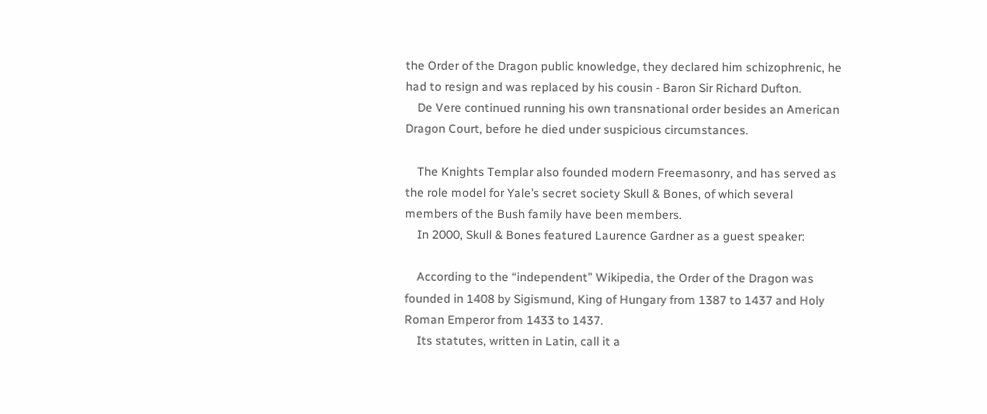the Order of the Dragon public knowledge, they declared him schizophrenic, he had to resign and was replaced by his cousin - Baron Sir Richard Dufton.
    De Vere continued running his own transnational order besides an American Dragon Court, before he died under suspicious circumstances.

    The Knights Templar also founded modern Freemasonry, and has served as the role model for Yale’s secret society Skull & Bones, of which several members of the Bush family have been members.
    In 2000, Skull & Bones featured Laurence Gardner as a guest speaker:

    According to the “independent” Wikipedia, the Order of the Dragon was founded in 1408 by Sigismund, King of Hungary from 1387 to 1437 and Holy Roman Emperor from 1433 to 1437.
    Its statutes, written in Latin, call it a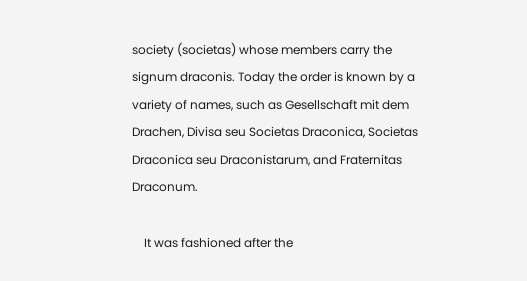society (societas) whose members carry the signum draconis. Today the order is known by a variety of names, such as Gesellschaft mit dem Drachen, Divisa seu Societas Draconica, Societas Draconica seu Draconistarum, and Fraternitas Draconum.

    It was fashioned after the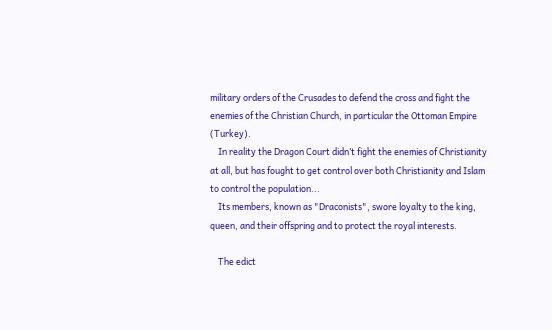military orders of the Crusades to defend the cross and fight the enemies of the Christian Church, in particular the Ottoman Empire (Turkey).
    In reality the Dragon Court didn’t fight the enemies of Christianity at all, but has fought to get control over both Christianity and Islam to control the population...
    Its members, known as "Draconists", swore loyalty to the king, queen, and their offspring and to protect the royal interests.

    The edict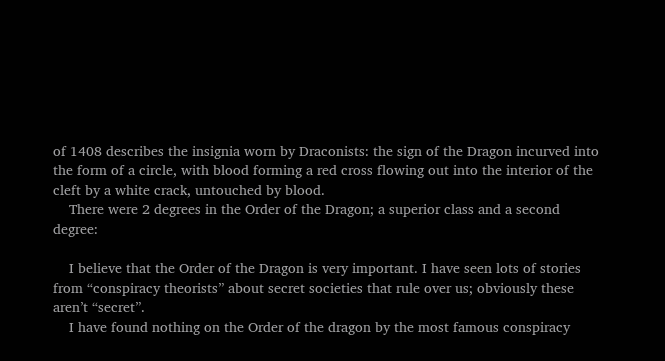of 1408 describes the insignia worn by Draconists: the sign of the Dragon incurved into the form of a circle, with blood forming a red cross flowing out into the interior of the cleft by a white crack, untouched by blood.
    There were 2 degrees in the Order of the Dragon; a superior class and a second degree:

    I believe that the Order of the Dragon is very important. I have seen lots of stories from “conspiracy theorists” about secret societies that rule over us; obviously these aren’t “secret”.
    I have found nothing on the Order of the dragon by the most famous conspiracy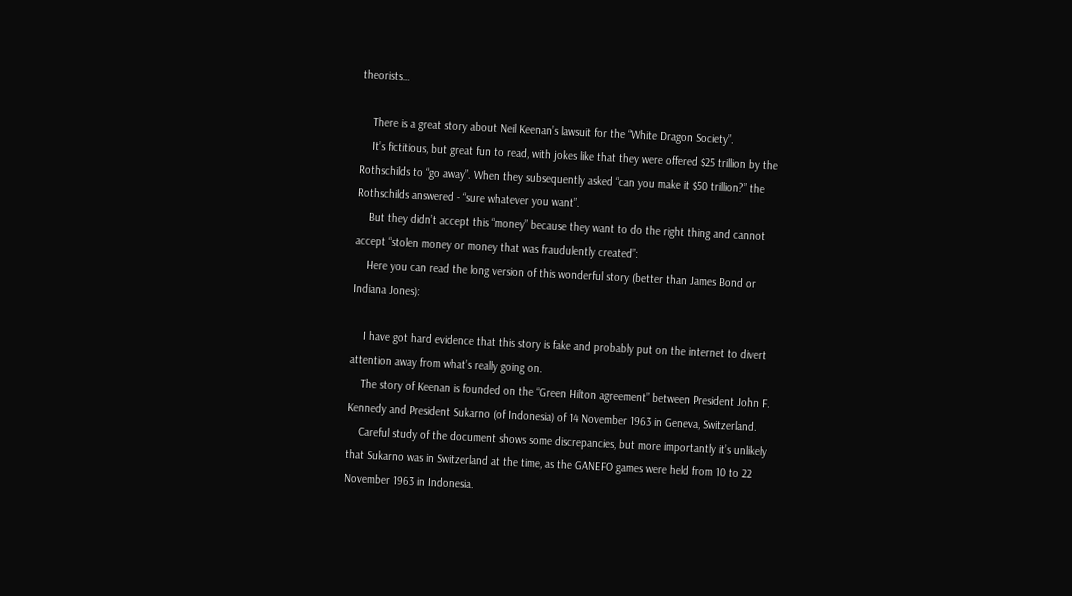theorists…

    There is a great story about Neil Keenan’s lawsuit for the “White Dragon Society”.
    It’s fictitious, but great fun to read, with jokes like that they were offered $25 trillion by the Rothschilds to “go away”. When they subsequently asked “can you make it $50 trillion?” the Rothschilds answered - “sure whatever you want”.
    But they didn’t accept this “money” because they want to do the right thing and cannot accept “stolen money or money that was fraudulently created”:
    Here you can read the long version of this wonderful story (better than James Bond or Indiana Jones):

    I have got hard evidence that this story is fake and probably put on the internet to divert attention away from what’s really going on.
    The story of Keenan is founded on the “Green Hilton agreement” between President John F. Kennedy and President Sukarno (of Indonesia) of 14 November 1963 in Geneva, Switzerland.
    Careful study of the document shows some discrepancies, but more importantly it’s unlikely that Sukarno was in Switzerland at the time, as the GANEFO games were held from 10 to 22 November 1963 in Indonesia.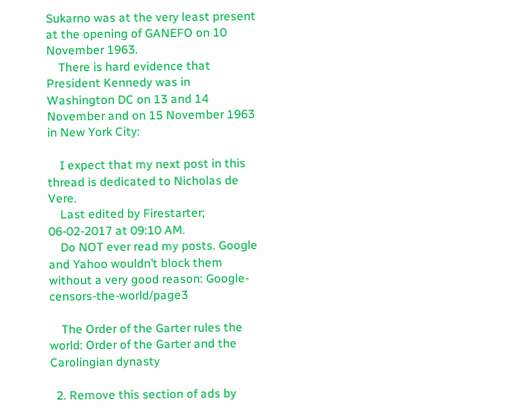Sukarno was at the very least present at the opening of GANEFO on 10 November 1963.
    There is hard evidence that President Kennedy was in Washington DC on 13 and 14 November and on 15 November 1963 in New York City:

    I expect that my next post in this thread is dedicated to Nicholas de Vere.
    Last edited by Firestarter; 06-02-2017 at 09:10 AM.
    Do NOT ever read my posts. Google and Yahoo wouldn’t block them without a very good reason: Google-censors-the-world/page3

    The Order of the Garter rules the world: Order of the Garter and the Carolingian dynasty

  2. Remove this section of ads by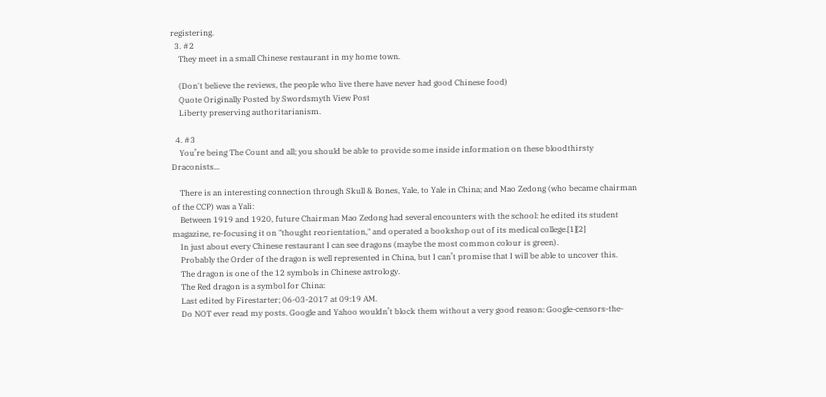registering.
  3. #2
    They meet in a small Chinese restaurant in my home town.

    (Don't believe the reviews, the people who live there have never had good Chinese food)
    Quote Originally Posted by Swordsmyth View Post
    Liberty preserving authoritarianism.

  4. #3
    You’re being The Count and all; you should be able to provide some inside information on these bloodthirsty Draconists...

    There is an interesting connection through Skull & Bones, Yale, to Yale in China; and Mao Zedong (who became chairman of the CCP) was a Yali:
    Between 1919 and 1920, future Chairman Mao Zedong had several encounters with the school: he edited its student magazine, re-focusing it on "thought reorientation," and operated a bookshop out of its medical college.[1][2]
    In just about every Chinese restaurant I can see dragons (maybe the most common colour is green).
    Probably the Order of the dragon is well represented in China, but I can’t promise that I will be able to uncover this.
    The dragon is one of the 12 symbols in Chinese astrology.
    The Red dragon is a symbol for China:
    Last edited by Firestarter; 06-03-2017 at 09:19 AM.
    Do NOT ever read my posts. Google and Yahoo wouldn’t block them without a very good reason: Google-censors-the-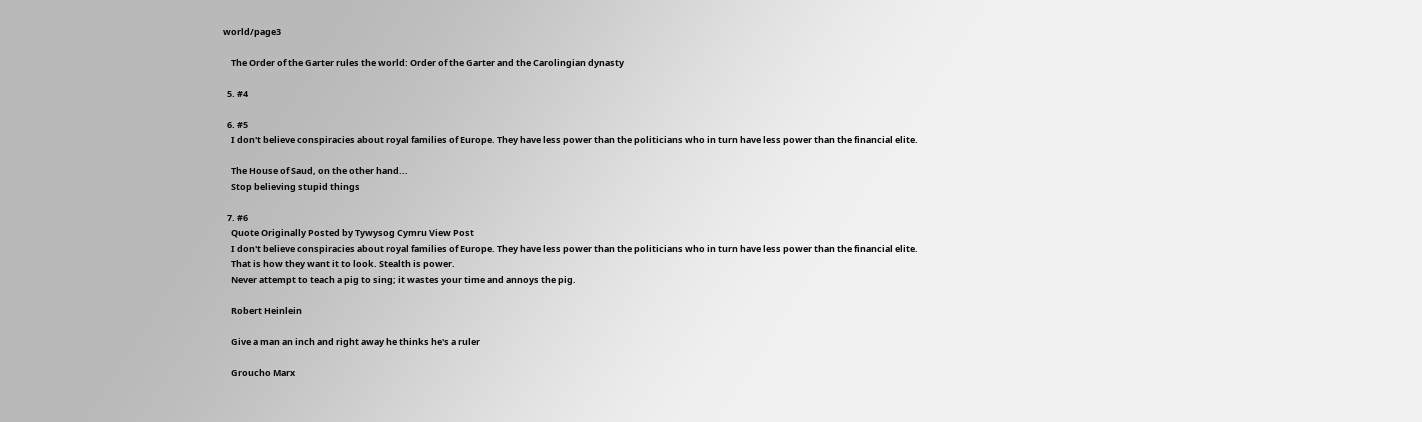world/page3

    The Order of the Garter rules the world: Order of the Garter and the Carolingian dynasty

  5. #4

  6. #5
    I don't believe conspiracies about royal families of Europe. They have less power than the politicians who in turn have less power than the financial elite.

    The House of Saud, on the other hand...
    Stop believing stupid things

  7. #6
    Quote Originally Posted by Tywysog Cymru View Post
    I don't believe conspiracies about royal families of Europe. They have less power than the politicians who in turn have less power than the financial elite.
    That is how they want it to look. Stealth is power.
    Never attempt to teach a pig to sing; it wastes your time and annoys the pig.

    Robert Heinlein

    Give a man an inch and right away he thinks he's a ruler

    Groucho Marx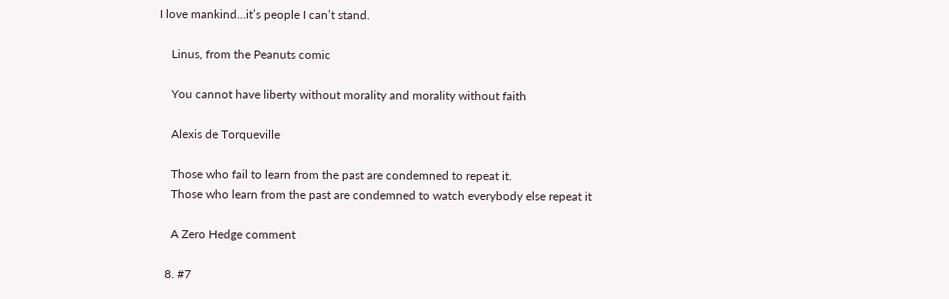I love mankind…it’s people I can’t stand.

    Linus, from the Peanuts comic

    You cannot have liberty without morality and morality without faith

    Alexis de Torqueville

    Those who fail to learn from the past are condemned to repeat it.
    Those who learn from the past are condemned to watch everybody else repeat it

    A Zero Hedge comment

  8. #7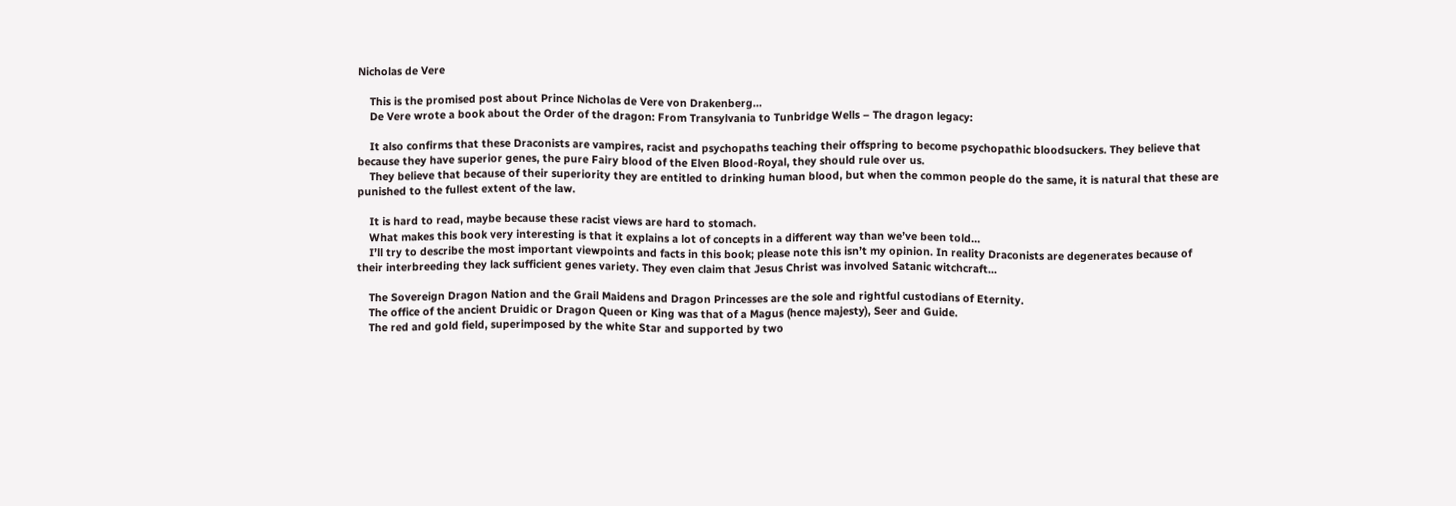Nicholas de Vere

    This is the promised post about Prince Nicholas de Vere von Drakenberg…
    De Vere wrote a book about the Order of the dragon: From Transylvania to Tunbridge Wells – The dragon legacy:

    It also confirms that these Draconists are vampires, racist and psychopaths teaching their offspring to become psychopathic bloodsuckers. They believe that because they have superior genes, the pure Fairy blood of the Elven Blood-Royal, they should rule over us.
    They believe that because of their superiority they are entitled to drinking human blood, but when the common people do the same, it is natural that these are punished to the fullest extent of the law.

    It is hard to read, maybe because these racist views are hard to stomach.
    What makes this book very interesting is that it explains a lot of concepts in a different way than we’ve been told…
    I’ll try to describe the most important viewpoints and facts in this book; please note this isn’t my opinion. In reality Draconists are degenerates because of their interbreeding they lack sufficient genes variety. They even claim that Jesus Christ was involved Satanic witchcraft...

    The Sovereign Dragon Nation and the Grail Maidens and Dragon Princesses are the sole and rightful custodians of Eternity.
    The office of the ancient Druidic or Dragon Queen or King was that of a Magus (hence majesty), Seer and Guide.
    The red and gold field, superimposed by the white Star and supported by two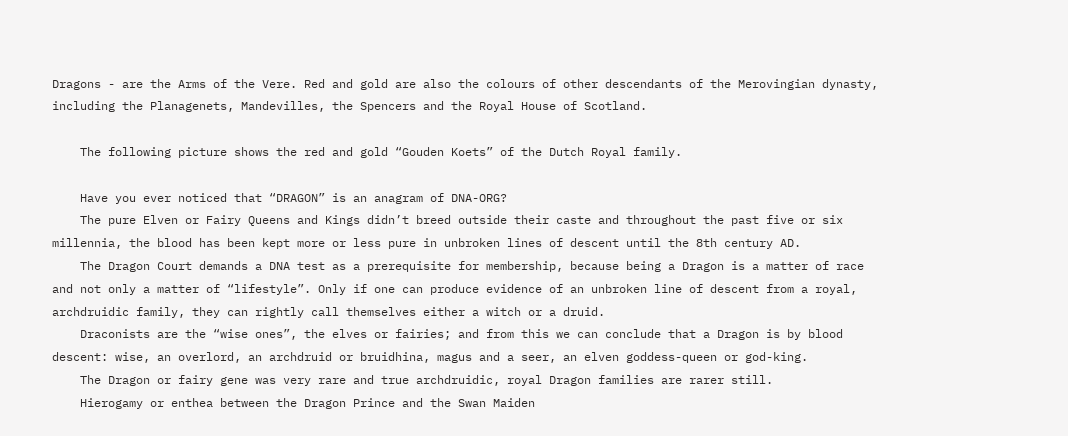Dragons - are the Arms of the Vere. Red and gold are also the colours of other descendants of the Merovingian dynasty, including the Planagenets, Mandevilles, the Spencers and the Royal House of Scotland.

    The following picture shows the red and gold “Gouden Koets” of the Dutch Royal family.

    Have you ever noticed that “DRAGON” is an anagram of DNA-ORG?
    The pure Elven or Fairy Queens and Kings didn’t breed outside their caste and throughout the past five or six millennia, the blood has been kept more or less pure in unbroken lines of descent until the 8th century AD.
    The Dragon Court demands a DNA test as a prerequisite for membership, because being a Dragon is a matter of race and not only a matter of “lifestyle”. Only if one can produce evidence of an unbroken line of descent from a royal, archdruidic family, they can rightly call themselves either a witch or a druid.
    Draconists are the “wise ones”, the elves or fairies; and from this we can conclude that a Dragon is by blood descent: wise, an overlord, an archdruid or bruidhina, magus and a seer, an elven goddess-queen or god-king.
    The Dragon or fairy gene was very rare and true archdruidic, royal Dragon families are rarer still.
    Hierogamy or enthea between the Dragon Prince and the Swan Maiden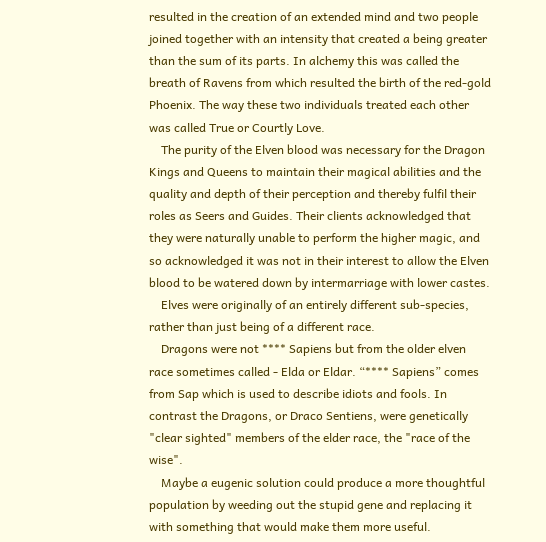resulted in the creation of an extended mind and two people joined together with an intensity that created a being greater than the sum of its parts. In alchemy this was called the breath of Ravens from which resulted the birth of the red-gold Phoenix. The way these two individuals treated each other was called True or Courtly Love.
    The purity of the Elven blood was necessary for the Dragon Kings and Queens to maintain their magical abilities and the quality and depth of their perception and thereby fulfil their roles as Seers and Guides. Their clients acknowledged that they were naturally unable to perform the higher magic, and so acknowledged it was not in their interest to allow the Elven blood to be watered down by intermarriage with lower castes.
    Elves were originally of an entirely different sub-species, rather than just being of a different race.
    Dragons were not **** Sapiens but from the older elven race sometimes called - Elda or Eldar. “**** Sapiens” comes from Sap which is used to describe idiots and fools. In contrast the Dragons, or Draco Sentiens, were genetically "clear sighted" members of the elder race, the "race of the wise".
    Maybe a eugenic solution could produce a more thoughtful population by weeding out the stupid gene and replacing it with something that would make them more useful.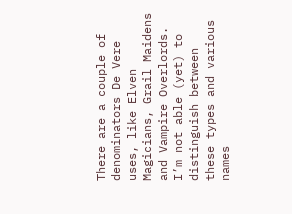There are a couple of denominators De Vere uses, like Elven Magicians, Grail Maidens and Vampire Overlords. I’m not able (yet) to distinguish between these types and various names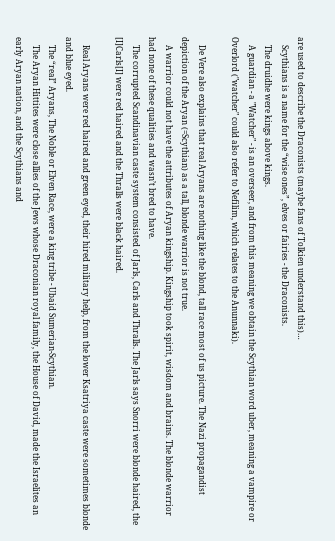are used to describe the Draconists (maybe fans of Tolkien understand this)…
    Scythians is a name for the “wise ones”, elves or fairies - the Draconists.
    The druidhe were kings above kings.
    A guardian - a "Watcher" - is an overseer, and from this meaning we obtain the Scythian word uber, meaning a vampire or Overlord ("watcher" could also refer to Nefilim, which relates to the Anunnaki).

    De Vere also explains that real Aryans are nothing like the blond, tall race most of us picture. The Nazi propagandist depiction of the Aryan (=Scythian) as a tall, blonde warrior is not true.
    A warrior could not have the attributes of Aryan kingship. Kingship took spirit, wisdom and brains. The blonde warrior had none of these qualities and wasn’t bred to have.
    The corrupted Scandinavian caste system consisted of Jarls, Carls and Thralls. The Jarls says Snorri were blonde haired, the [I]Carls[I] were red haired and the Thralls were black haired.

    Real Aryans were red haired and green eyed, their hired military help, from the lower Ksatriya caste were sometimes blonde and blue eyed.
    The “real” Aryans, The Noble or Elven Race, were a king tribe - Ubaid Sumerian-Scythian.
    The Aryan Hittites were close allies of the Jews whose Draconian royal family, the House of David, made the Israelites an early Aryan nation, and the Scythians and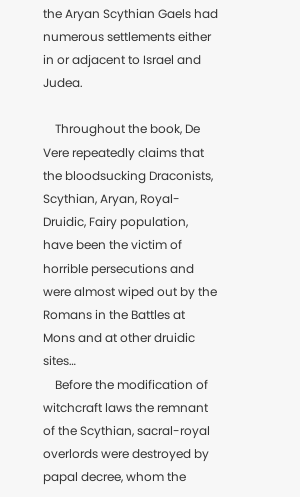the Aryan Scythian Gaels had numerous settlements either in or adjacent to Israel and Judea.

    Throughout the book, De Vere repeatedly claims that the bloodsucking Draconists, Scythian, Aryan, Royal-Druidic, Fairy population, have been the victim of horrible persecutions and were almost wiped out by the Romans in the Battles at Mons and at other druidic sites…
    Before the modification of witchcraft laws the remnant of the Scythian, sacral-royal overlords were destroyed by papal decree, whom the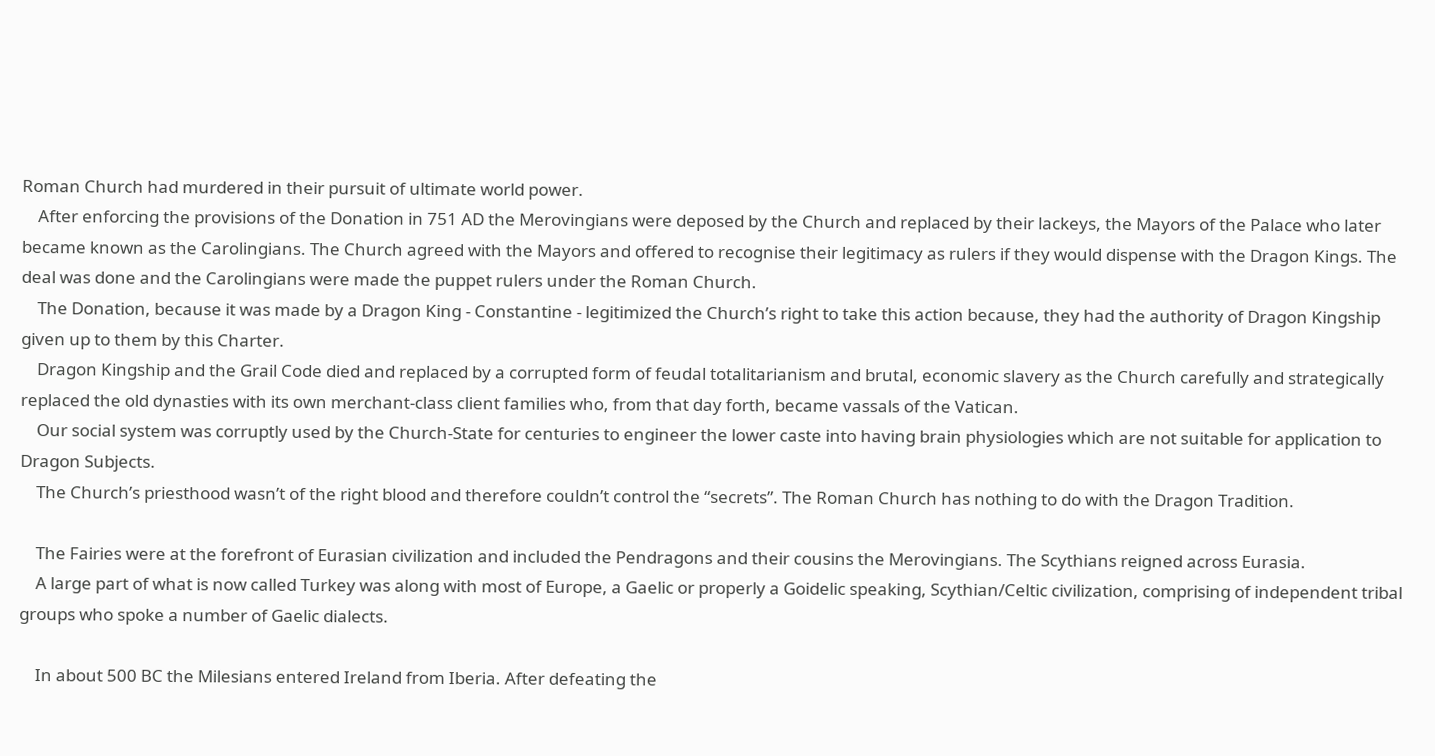Roman Church had murdered in their pursuit of ultimate world power.
    After enforcing the provisions of the Donation in 751 AD the Merovingians were deposed by the Church and replaced by their lackeys, the Mayors of the Palace who later became known as the Carolingians. The Church agreed with the Mayors and offered to recognise their legitimacy as rulers if they would dispense with the Dragon Kings. The deal was done and the Carolingians were made the puppet rulers under the Roman Church.
    The Donation, because it was made by a Dragon King - Constantine - legitimized the Church’s right to take this action because, they had the authority of Dragon Kingship given up to them by this Charter.
    Dragon Kingship and the Grail Code died and replaced by a corrupted form of feudal totalitarianism and brutal, economic slavery as the Church carefully and strategically replaced the old dynasties with its own merchant-class client families who, from that day forth, became vassals of the Vatican.
    Our social system was corruptly used by the Church-State for centuries to engineer the lower caste into having brain physiologies which are not suitable for application to Dragon Subjects.
    The Church’s priesthood wasn’t of the right blood and therefore couldn’t control the “secrets”. The Roman Church has nothing to do with the Dragon Tradition.

    The Fairies were at the forefront of Eurasian civilization and included the Pendragons and their cousins the Merovingians. The Scythians reigned across Eurasia.
    A large part of what is now called Turkey was along with most of Europe, a Gaelic or properly a Goidelic speaking, Scythian/Celtic civilization, comprising of independent tribal groups who spoke a number of Gaelic dialects.

    In about 500 BC the Milesians entered Ireland from Iberia. After defeating the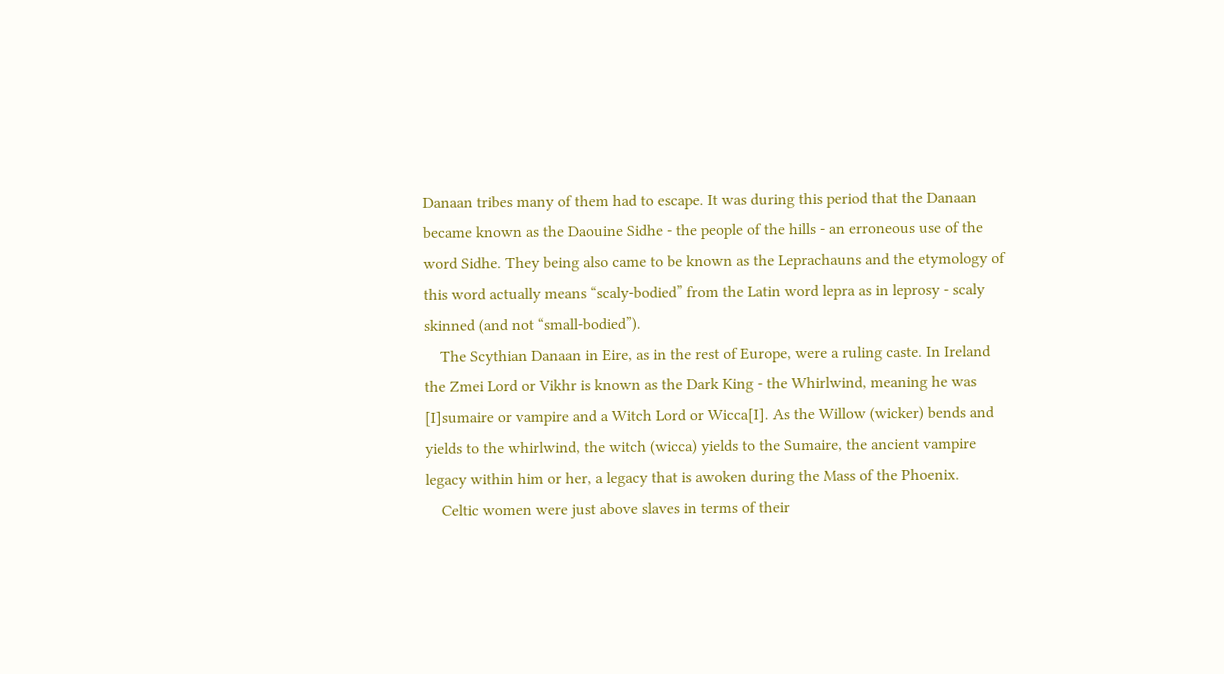Danaan tribes many of them had to escape. It was during this period that the Danaan became known as the Daouine Sidhe - the people of the hills - an erroneous use of the word Sidhe. They being also came to be known as the Leprachauns and the etymology of this word actually means “scaly-bodied” from the Latin word lepra as in leprosy - scaly skinned (and not “small-bodied”).
    The Scythian Danaan in Eire, as in the rest of Europe, were a ruling caste. In Ireland the Zmei Lord or Vikhr is known as the Dark King - the Whirlwind, meaning he was [I]sumaire or vampire and a Witch Lord or Wicca[I]. As the Willow (wicker) bends and yields to the whirlwind, the witch (wicca) yields to the Sumaire, the ancient vampire legacy within him or her, a legacy that is awoken during the Mass of the Phoenix.
    Celtic women were just above slaves in terms of their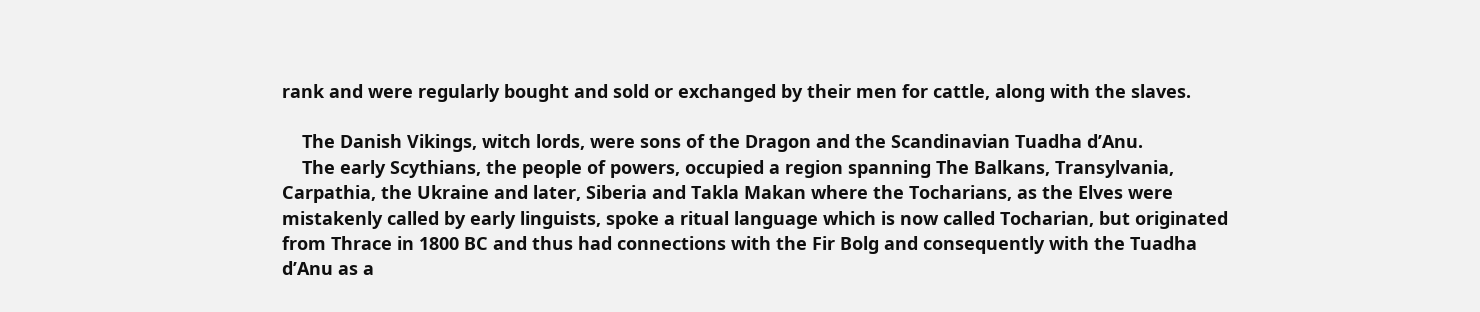rank and were regularly bought and sold or exchanged by their men for cattle, along with the slaves.

    The Danish Vikings, witch lords, were sons of the Dragon and the Scandinavian Tuadha d’Anu.
    The early Scythians, the people of powers, occupied a region spanning The Balkans, Transylvania, Carpathia, the Ukraine and later, Siberia and Takla Makan where the Tocharians, as the Elves were mistakenly called by early linguists, spoke a ritual language which is now called Tocharian, but originated from Thrace in 1800 BC and thus had connections with the Fir Bolg and consequently with the Tuadha d’Anu as a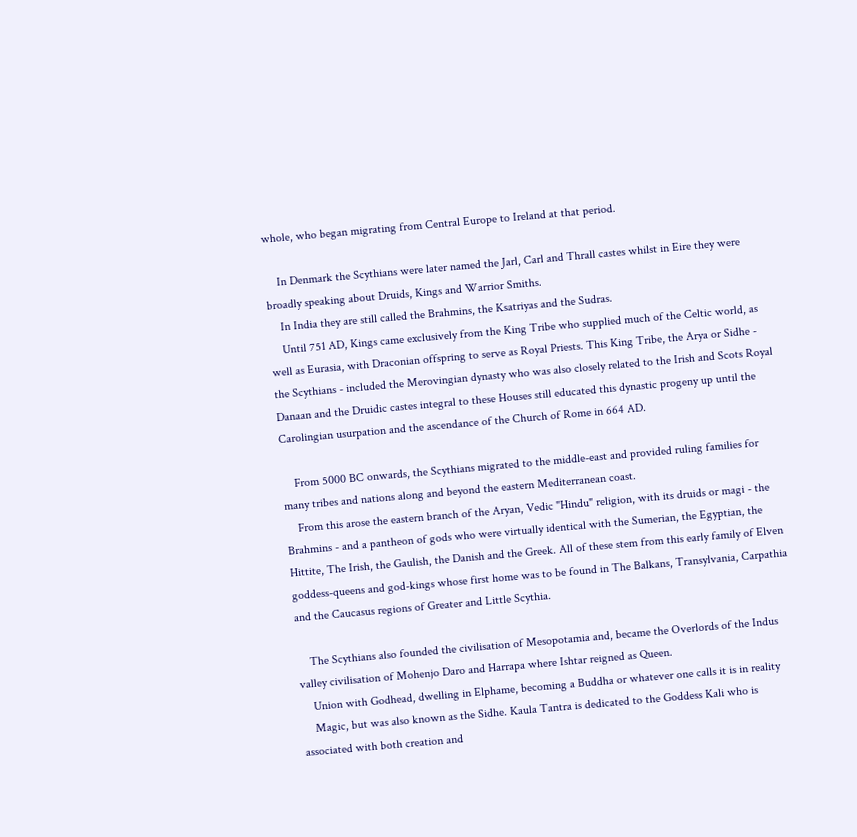whole, who began migrating from Central Europe to Ireland at that period.

    In Denmark the Scythians were later named the Jarl, Carl and Thrall castes whilst in Eire they were broadly speaking about Druids, Kings and Warrior Smiths.
    In India they are still called the Brahmins, the Ksatriyas and the Sudras.
    Until 751 AD, Kings came exclusively from the King Tribe who supplied much of the Celtic world, as well as Eurasia, with Draconian offspring to serve as Royal Priests. This King Tribe, the Arya or Sidhe - the Scythians - included the Merovingian dynasty who was also closely related to the Irish and Scots Royal Danaan and the Druidic castes integral to these Houses still educated this dynastic progeny up until the Carolingian usurpation and the ascendance of the Church of Rome in 664 AD.

    From 5000 BC onwards, the Scythians migrated to the middle-east and provided ruling families for many tribes and nations along and beyond the eastern Mediterranean coast.
    From this arose the eastern branch of the Aryan, Vedic "Hindu" religion, with its druids or magi - the Brahmins - and a pantheon of gods who were virtually identical with the Sumerian, the Egyptian, the Hittite, The Irish, the Gaulish, the Danish and the Greek. All of these stem from this early family of Elven goddess-queens and god-kings whose first home was to be found in The Balkans, Transylvania, Carpathia and the Caucasus regions of Greater and Little Scythia.

    The Scythians also founded the civilisation of Mesopotamia and, became the Overlords of the Indus valley civilisation of Mohenjo Daro and Harrapa where Ishtar reigned as Queen.
    Union with Godhead, dwelling in Elphame, becoming a Buddha or whatever one calls it is in reality
    Magic, but was also known as the Sidhe. Kaula Tantra is dedicated to the Goddess Kali who is associated with both creation and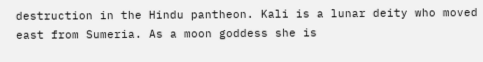destruction in the Hindu pantheon. Kali is a lunar deity who moved east from Sumeria. As a moon goddess she is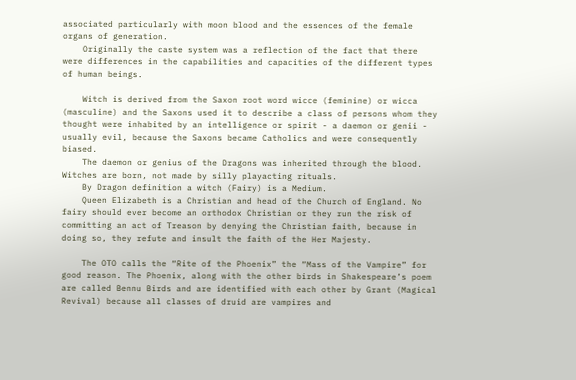associated particularly with moon blood and the essences of the female organs of generation.
    Originally the caste system was a reflection of the fact that there were differences in the capabilities and capacities of the different types of human beings.

    Witch is derived from the Saxon root word wicce (feminine) or wicca (masculine) and the Saxons used it to describe a class of persons whom they thought were inhabited by an intelligence or spirit - a daemon or genii - usually evil, because the Saxons became Catholics and were consequently biased.
    The daemon or genius of the Dragons was inherited through the blood. Witches are born, not made by silly playacting rituals.
    By Dragon definition a witch (Fairy) is a Medium.
    Queen Elizabeth is a Christian and head of the Church of England. No fairy should ever become an orthodox Christian or they run the risk of committing an act of Treason by denying the Christian faith, because in doing so, they refute and insult the faith of the Her Majesty.

    The OTO calls the “Rite of the Phoenix” the “Mass of the Vampire” for good reason. The Phoenix, along with the other birds in Shakespeare’s poem are called Bennu Birds and are identified with each other by Grant (Magical Revival) because all classes of druid are vampires and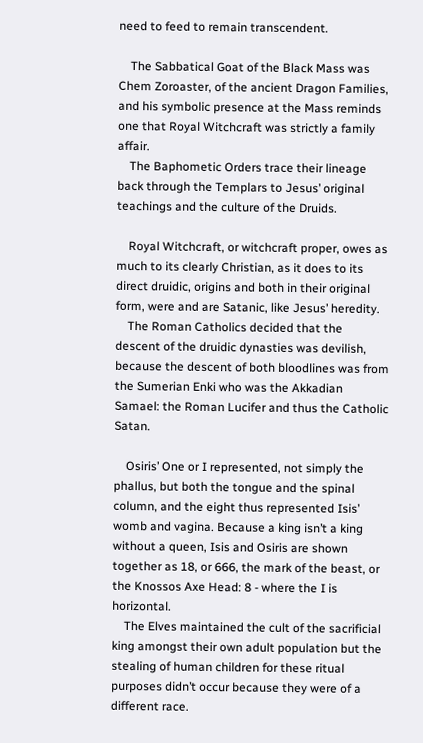need to feed to remain transcendent.

    The Sabbatical Goat of the Black Mass was Chem Zoroaster, of the ancient Dragon Families, and his symbolic presence at the Mass reminds one that Royal Witchcraft was strictly a family affair.
    The Baphometic Orders trace their lineage back through the Templars to Jesus’ original teachings and the culture of the Druids.

    Royal Witchcraft, or witchcraft proper, owes as much to its clearly Christian, as it does to its direct druidic, origins and both in their original form, were and are Satanic, like Jesus’ heredity.
    The Roman Catholics decided that the descent of the druidic dynasties was devilish, because the descent of both bloodlines was from the Sumerian Enki who was the Akkadian Samael: the Roman Lucifer and thus the Catholic Satan.

    Osiris’ One or I represented, not simply the phallus, but both the tongue and the spinal column, and the eight thus represented Isis’ womb and vagina. Because a king isn’t a king without a queen, Isis and Osiris are shown together as 18, or 666, the mark of the beast, or the Knossos Axe Head: 8 - where the I is horizontal.
    The Elves maintained the cult of the sacrificial king amongst their own adult population but the stealing of human children for these ritual purposes didn’t occur because they were of a different race.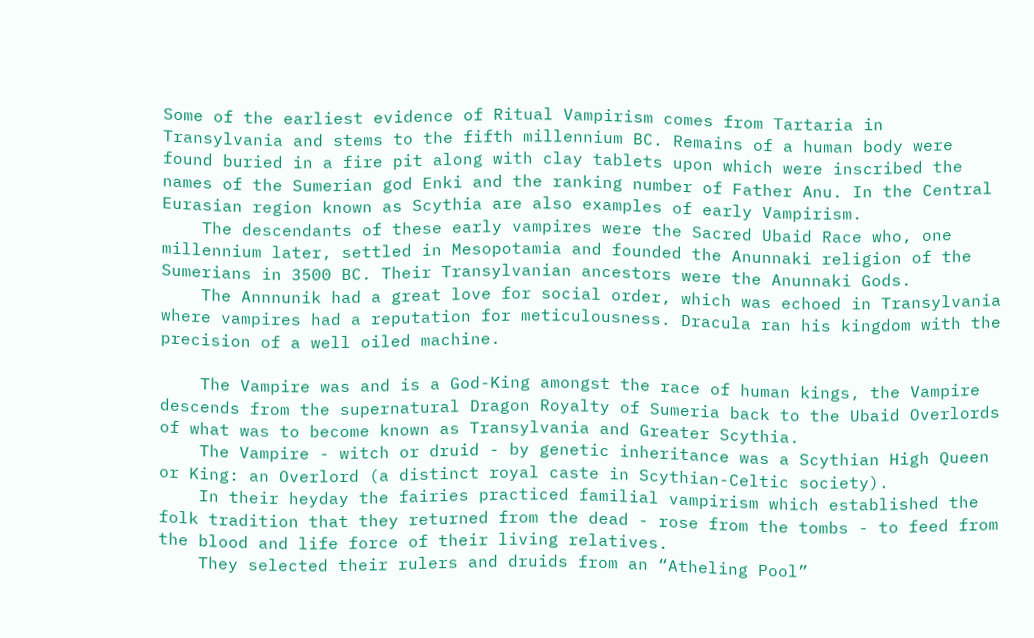Some of the earliest evidence of Ritual Vampirism comes from Tartaria in Transylvania and stems to the fifth millennium BC. Remains of a human body were found buried in a fire pit along with clay tablets upon which were inscribed the names of the Sumerian god Enki and the ranking number of Father Anu. In the Central Eurasian region known as Scythia are also examples of early Vampirism.
    The descendants of these early vampires were the Sacred Ubaid Race who, one millennium later, settled in Mesopotamia and founded the Anunnaki religion of the Sumerians in 3500 BC. Their Transylvanian ancestors were the Anunnaki Gods.
    The Annnunik had a great love for social order, which was echoed in Transylvania where vampires had a reputation for meticulousness. Dracula ran his kingdom with the precision of a well oiled machine.

    The Vampire was and is a God-King amongst the race of human kings, the Vampire descends from the supernatural Dragon Royalty of Sumeria back to the Ubaid Overlords of what was to become known as Transylvania and Greater Scythia.
    The Vampire - witch or druid - by genetic inheritance was a Scythian High Queen or King: an Overlord (a distinct royal caste in Scythian-Celtic society).
    In their heyday the fairies practiced familial vampirism which established the folk tradition that they returned from the dead - rose from the tombs - to feed from the blood and life force of their living relatives.
    They selected their rulers and druids from an “Atheling Pool”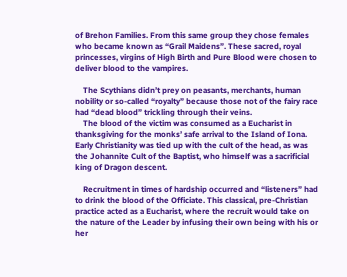of Brehon Families. From this same group they chose females who became known as “Grail Maidens”. These sacred, royal princesses, virgins of High Birth and Pure Blood were chosen to deliver blood to the vampires.

    The Scythians didn’t prey on peasants, merchants, human nobility or so-called “royalty” because those not of the fairy race had “dead blood” trickling through their veins.
    The blood of the victim was consumed as a Eucharist in thanksgiving for the monks’ safe arrival to the Island of Iona. Early Christianity was tied up with the cult of the head, as was the Johannite Cult of the Baptist, who himself was a sacrificial king of Dragon descent.

    Recruitment in times of hardship occurred and “listeners” had to drink the blood of the Officiate. This classical, pre-Christian practice acted as a Eucharist, where the recruit would take on the nature of the Leader by infusing their own being with his or her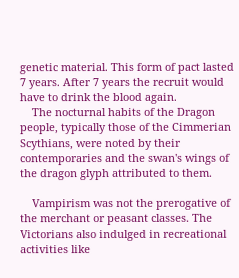genetic material. This form of pact lasted 7 years. After 7 years the recruit would have to drink the blood again.
    The nocturnal habits of the Dragon people, typically those of the Cimmerian Scythians, were noted by their contemporaries and the swan's wings of the dragon glyph attributed to them.

    Vampirism was not the prerogative of the merchant or peasant classes. The Victorians also indulged in recreational activities like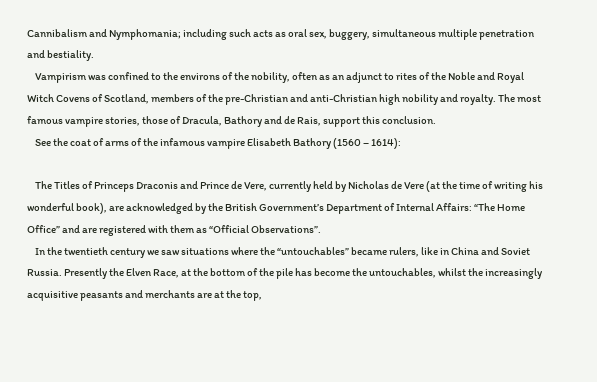Cannibalism and Nymphomania; including such acts as oral sex, buggery, simultaneous multiple penetration and bestiality.
    Vampirism was confined to the environs of the nobility, often as an adjunct to rites of the Noble and Royal Witch Covens of Scotland, members of the pre-Christian and anti-Christian high nobility and royalty. The most famous vampire stories, those of Dracula, Bathory and de Rais, support this conclusion.
    See the coat of arms of the infamous vampire Elisabeth Bathory (1560 – 1614):

    The Titles of Princeps Draconis and Prince de Vere, currently held by Nicholas de Vere (at the time of writing his wonderful book), are acknowledged by the British Government’s Department of Internal Affairs: “The Home Office” and are registered with them as “Official Observations”.
    In the twentieth century we saw situations where the “untouchables” became rulers, like in China and Soviet Russia. Presently the Elven Race, at the bottom of the pile has become the untouchables, whilst the increasingly acquisitive peasants and merchants are at the top,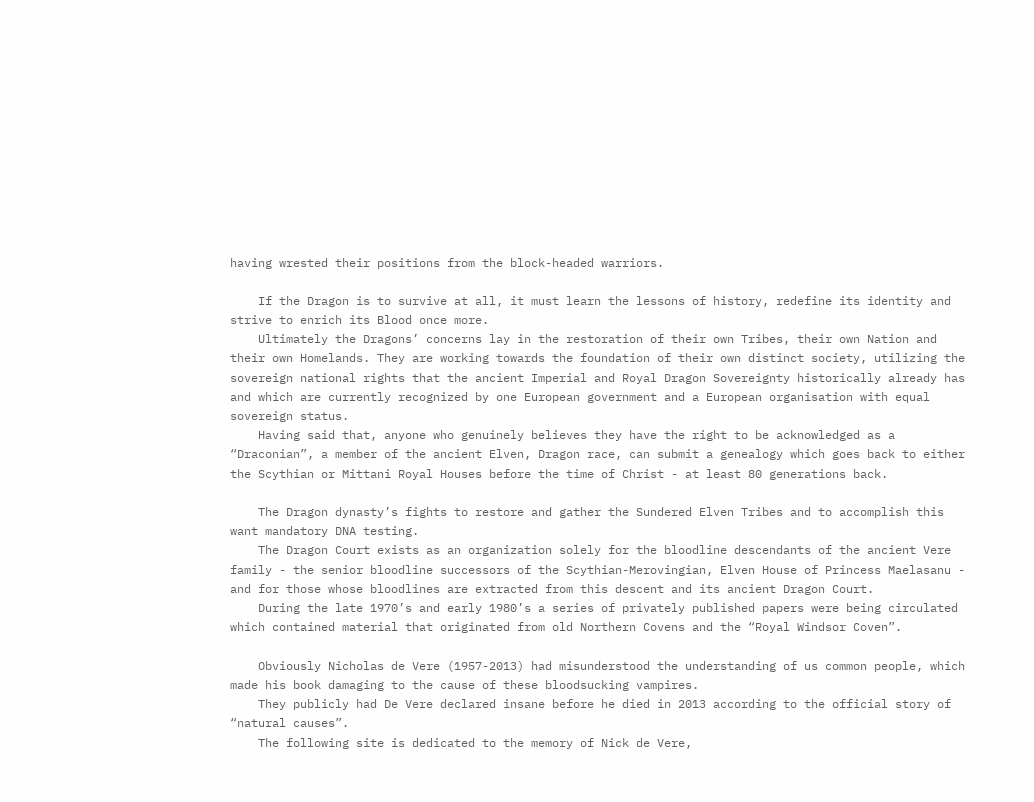having wrested their positions from the block-headed warriors.

    If the Dragon is to survive at all, it must learn the lessons of history, redefine its identity and strive to enrich its Blood once more.
    Ultimately the Dragons’ concerns lay in the restoration of their own Tribes, their own Nation and their own Homelands. They are working towards the foundation of their own distinct society, utilizing the sovereign national rights that the ancient Imperial and Royal Dragon Sovereignty historically already has and which are currently recognized by one European government and a European organisation with equal sovereign status.
    Having said that, anyone who genuinely believes they have the right to be acknowledged as a “Draconian”, a member of the ancient Elven, Dragon race, can submit a genealogy which goes back to either the Scythian or Mittani Royal Houses before the time of Christ - at least 80 generations back.

    The Dragon dynasty’s fights to restore and gather the Sundered Elven Tribes and to accomplish this want mandatory DNA testing.
    The Dragon Court exists as an organization solely for the bloodline descendants of the ancient Vere family - the senior bloodline successors of the Scythian-Merovingian, Elven House of Princess Maelasanu - and for those whose bloodlines are extracted from this descent and its ancient Dragon Court.
    During the late 1970’s and early 1980’s a series of privately published papers were being circulated which contained material that originated from old Northern Covens and the “Royal Windsor Coven”.

    Obviously Nicholas de Vere (1957-2013) had misunderstood the understanding of us common people, which made his book damaging to the cause of these bloodsucking vampires.
    They publicly had De Vere declared insane before he died in 2013 according to the official story of “natural causes”.
    The following site is dedicated to the memory of Nick de Vere,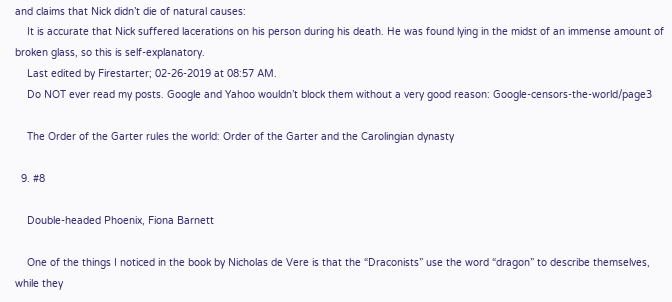and claims that Nick didn’t die of natural causes:
    It is accurate that Nick suffered lacerations on his person during his death. He was found lying in the midst of an immense amount of broken glass, so this is self-explanatory.
    Last edited by Firestarter; 02-26-2019 at 08:57 AM.
    Do NOT ever read my posts. Google and Yahoo wouldn’t block them without a very good reason: Google-censors-the-world/page3

    The Order of the Garter rules the world: Order of the Garter and the Carolingian dynasty

  9. #8

    Double-headed Phoenix, Fiona Barnett

    One of the things I noticed in the book by Nicholas de Vere is that the “Draconists” use the word “dragon” to describe themselves, while they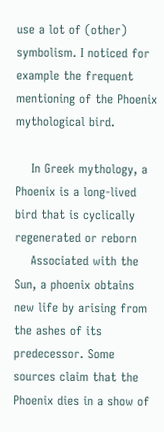use a lot of (other) symbolism. I noticed for example the frequent mentioning of the Phoenix mythological bird.

    In Greek mythology, a Phoenix is a long-lived bird that is cyclically regenerated or reborn
    Associated with the Sun, a phoenix obtains new life by arising from the ashes of its predecessor. Some sources claim that the Phoenix dies in a show of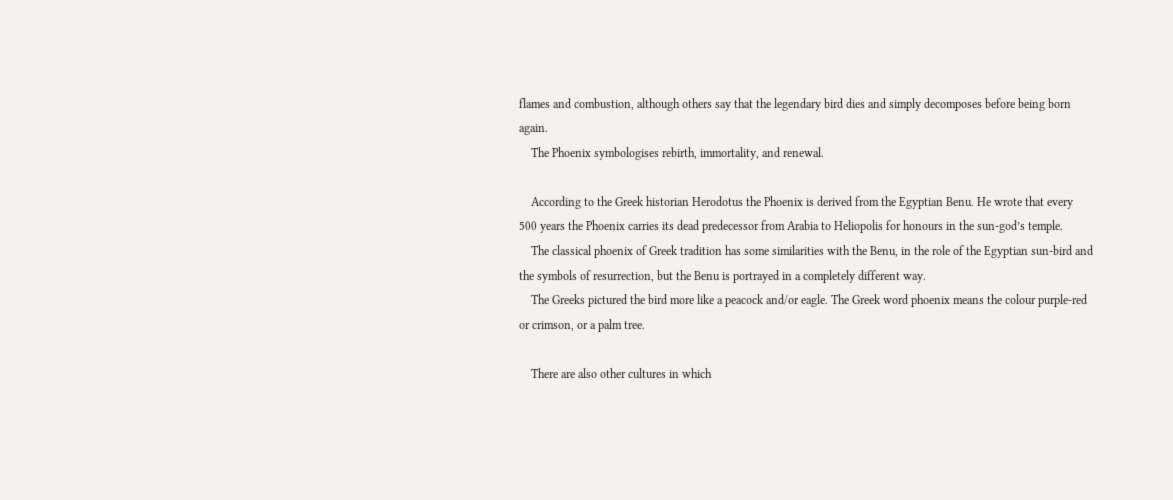flames and combustion, although others say that the legendary bird dies and simply decomposes before being born again.
    The Phoenix symbologises rebirth, immortality, and renewal.

    According to the Greek historian Herodotus the Phoenix is derived from the Egyptian Benu. He wrote that every 500 years the Phoenix carries its dead predecessor from Arabia to Heliopolis for honours in the sun-god’s temple.
    The classical phoenix of Greek tradition has some similarities with the Benu, in the role of the Egyptian sun-bird and the symbols of resurrection, but the Benu is portrayed in a completely different way.
    The Greeks pictured the bird more like a peacock and/or eagle. The Greek word phoenix means the colour purple-red or crimson, or a palm tree.

    There are also other cultures in which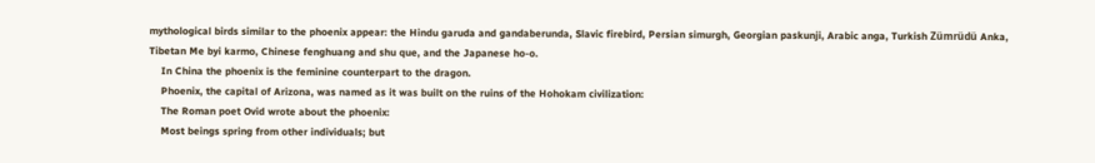mythological birds similar to the phoenix appear: the Hindu garuda and gandaberunda, Slavic firebird, Persian simurgh, Georgian paskunji, Arabic anga, Turkish Zümrüdü Anka, Tibetan Me byi karmo, Chinese fenghuang and shu que, and the Japanese ho-o.
    In China the phoenix is the feminine counterpart to the dragon.
    Phoenix, the capital of Arizona, was named as it was built on the ruins of the Hohokam civilization:
    The Roman poet Ovid wrote about the phoenix:
    Most beings spring from other individuals; but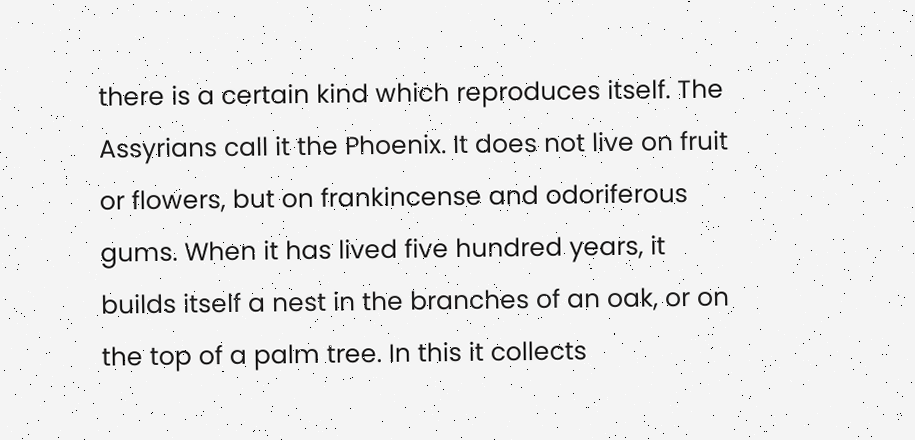there is a certain kind which reproduces itself. The Assyrians call it the Phoenix. It does not live on fruit or flowers, but on frankincense and odoriferous gums. When it has lived five hundred years, it builds itself a nest in the branches of an oak, or on the top of a palm tree. In this it collects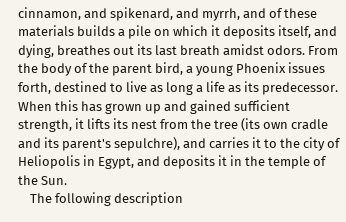cinnamon, and spikenard, and myrrh, and of these materials builds a pile on which it deposits itself, and dying, breathes out its last breath amidst odors. From the body of the parent bird, a young Phoenix issues forth, destined to live as long a life as its predecessor. When this has grown up and gained sufficient strength, it lifts its nest from the tree (its own cradle and its parent's sepulchre), and carries it to the city of Heliopolis in Egypt, and deposits it in the temple of the Sun.
    The following description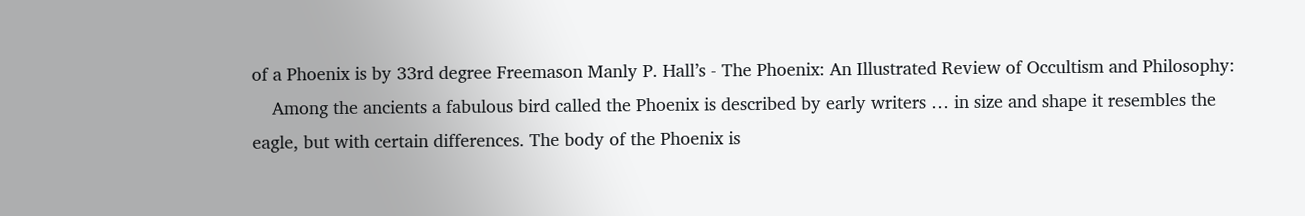of a Phoenix is by 33rd degree Freemason Manly P. Hall’s - The Phoenix: An Illustrated Review of Occultism and Philosophy:
    Among the ancients a fabulous bird called the Phoenix is described by early writers … in size and shape it resembles the eagle, but with certain differences. The body of the Phoenix is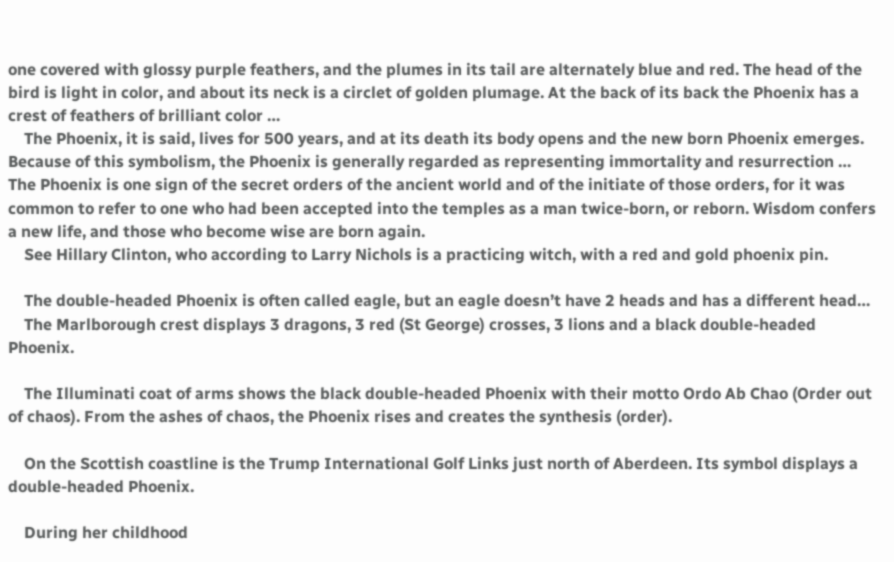one covered with glossy purple feathers, and the plumes in its tail are alternately blue and red. The head of the bird is light in color, and about its neck is a circlet of golden plumage. At the back of its back the Phoenix has a crest of feathers of brilliant color …
    The Phoenix, it is said, lives for 500 years, and at its death its body opens and the new born Phoenix emerges. Because of this symbolism, the Phoenix is generally regarded as representing immortality and resurrection … The Phoenix is one sign of the secret orders of the ancient world and of the initiate of those orders, for it was common to refer to one who had been accepted into the temples as a man twice-born, or reborn. Wisdom confers a new life, and those who become wise are born again.
    See Hillary Clinton, who according to Larry Nichols is a practicing witch, with a red and gold phoenix pin.

    The double-headed Phoenix is often called eagle, but an eagle doesn’t have 2 heads and has a different head…
    The Marlborough crest displays 3 dragons, 3 red (St George) crosses, 3 lions and a black double-headed Phoenix.

    The Illuminati coat of arms shows the black double-headed Phoenix with their motto Ordo Ab Chao (Order out of chaos). From the ashes of chaos, the Phoenix rises and creates the synthesis (order).

    On the Scottish coastline is the Trump International Golf Links just north of Aberdeen. Its symbol displays a double-headed Phoenix.

    During her childhood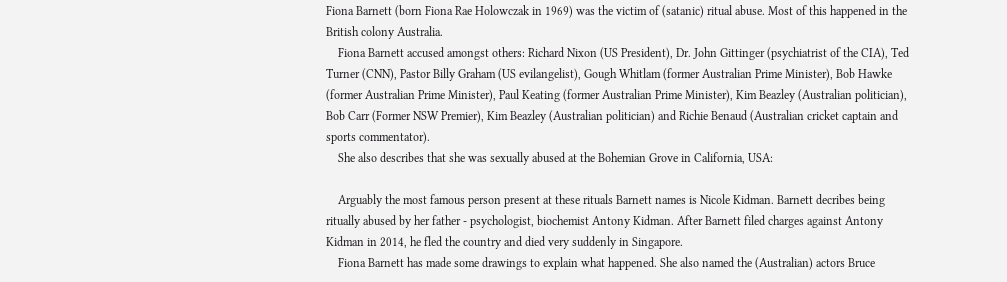Fiona Barnett (born Fiona Rae Holowczak in 1969) was the victim of (satanic) ritual abuse. Most of this happened in the British colony Australia.
    Fiona Barnett accused amongst others: Richard Nixon (US President), Dr. John Gittinger (psychiatrist of the CIA), Ted Turner (CNN), Pastor Billy Graham (US evilangelist), Gough Whitlam (former Australian Prime Minister), Bob Hawke (former Australian Prime Minister), Paul Keating (former Australian Prime Minister), Kim Beazley (Australian politician), Bob Carr (Former NSW Premier), Kim Beazley (Australian politician) and Richie Benaud (Australian cricket captain and sports commentator).
    She also describes that she was sexually abused at the Bohemian Grove in California, USA:

    Arguably the most famous person present at these rituals Barnett names is Nicole Kidman. Barnett decribes being ritually abused by her father - psychologist, biochemist Antony Kidman. After Barnett filed charges against Antony Kidman in 2014, he fled the country and died very suddenly in Singapore.
    Fiona Barnett has made some drawings to explain what happened. She also named the (Australian) actors Bruce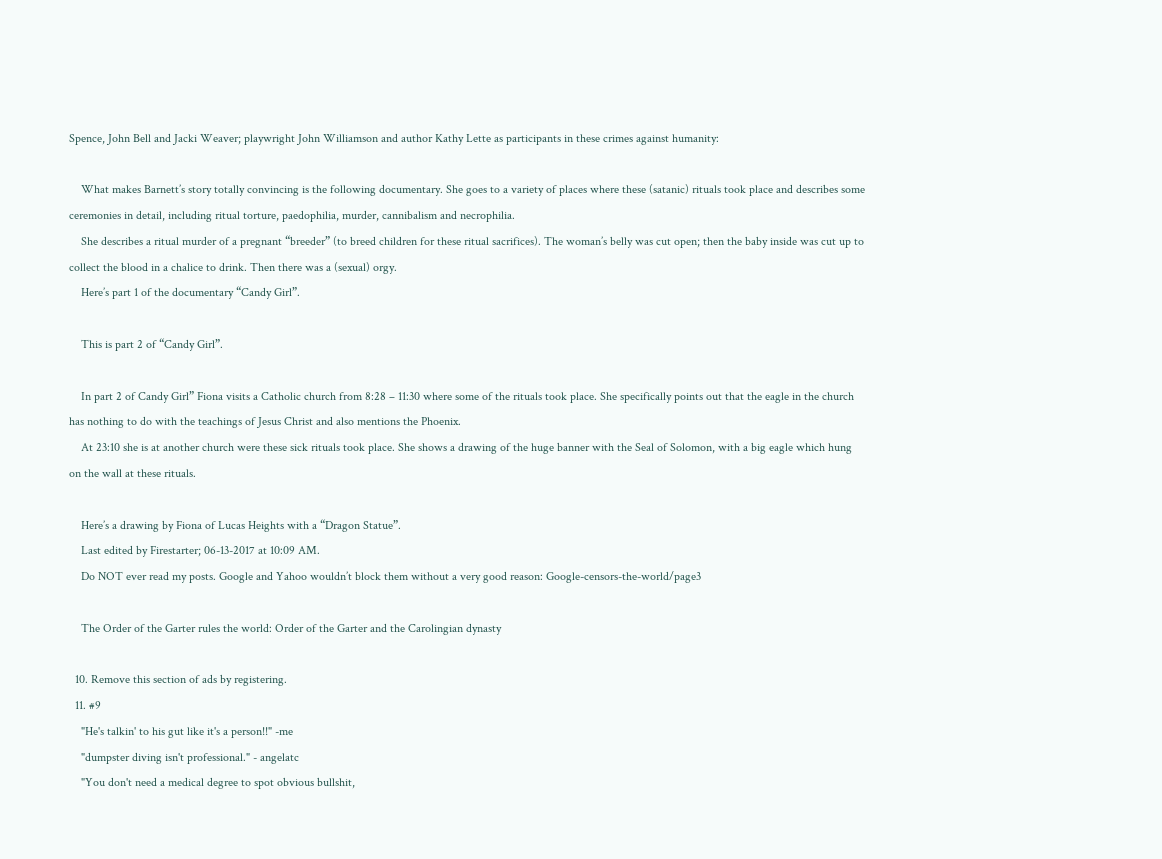Spence, John Bell and Jacki Weaver; playwright John Williamson and author Kathy Lette as participants in these crimes against humanity:

    What makes Barnett’s story totally convincing is the following documentary. She goes to a variety of places where these (satanic) rituals took place and describes some ceremonies in detail, including ritual torture, paedophilia, murder, cannibalism and necrophilia.
    She describes a ritual murder of a pregnant “breeder” (to breed children for these ritual sacrifices). The woman’s belly was cut open; then the baby inside was cut up to collect the blood in a chalice to drink. Then there was a (sexual) orgy.
    Here’s part 1 of the documentary “Candy Girl”.

    This is part 2 of “Candy Girl”.

    In part 2 of Candy Girl” Fiona visits a Catholic church from 8:28 – 11:30 where some of the rituals took place. She specifically points out that the eagle in the church has nothing to do with the teachings of Jesus Christ and also mentions the Phoenix.
    At 23:10 she is at another church were these sick rituals took place. She shows a drawing of the huge banner with the Seal of Solomon, with a big eagle which hung on the wall at these rituals.

    Here’s a drawing by Fiona of Lucas Heights with a “Dragon Statue”.
    Last edited by Firestarter; 06-13-2017 at 10:09 AM.
    Do NOT ever read my posts. Google and Yahoo wouldn’t block them without a very good reason: Google-censors-the-world/page3

    The Order of the Garter rules the world: Order of the Garter and the Carolingian dynasty

  10. Remove this section of ads by registering.
  11. #9
    "He's talkin' to his gut like it's a person!!" -me
    "dumpster diving isn't professional." - angelatc
    "You don't need a medical degree to spot obvious bullshit,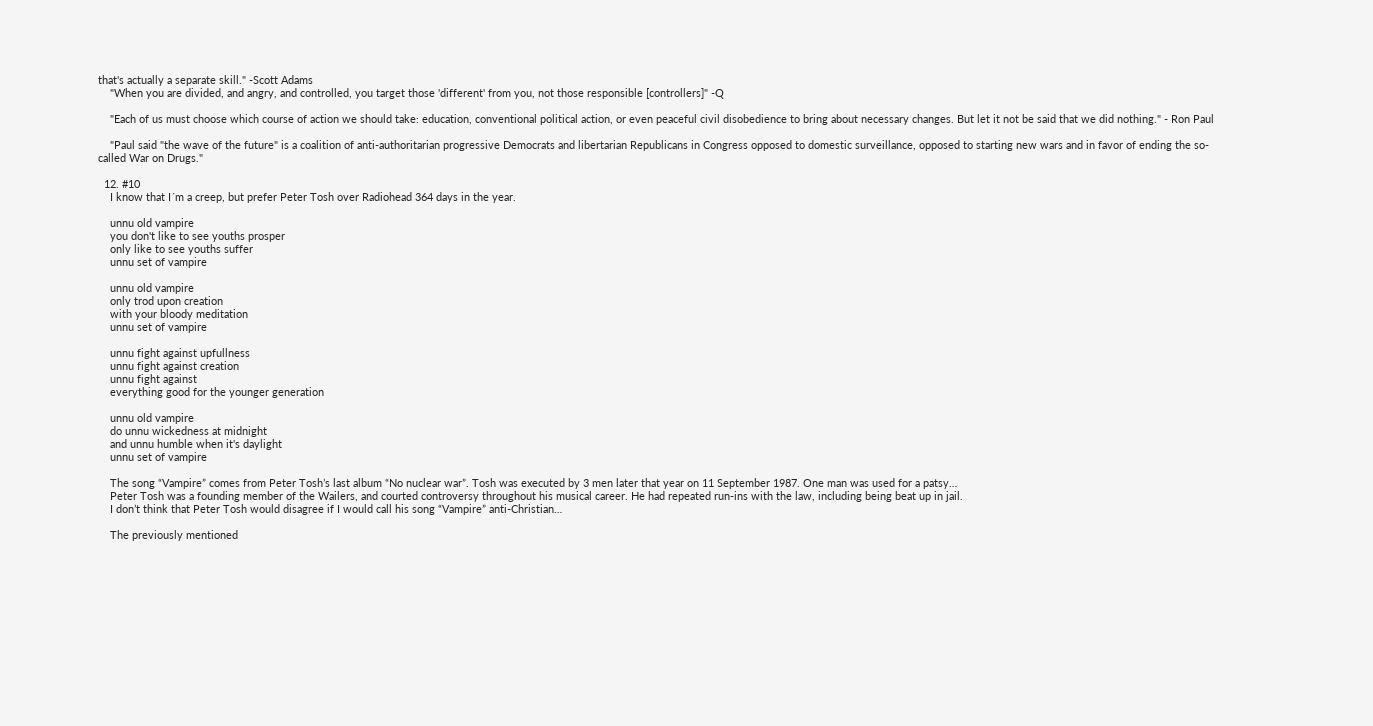that's actually a separate skill." -Scott Adams
    "When you are divided, and angry, and controlled, you target those 'different' from you, not those responsible [controllers]" -Q

    "Each of us must choose which course of action we should take: education, conventional political action, or even peaceful civil disobedience to bring about necessary changes. But let it not be said that we did nothing." - Ron Paul

    "Paul said "the wave of the future" is a coalition of anti-authoritarian progressive Democrats and libertarian Republicans in Congress opposed to domestic surveillance, opposed to starting new wars and in favor of ending the so-called War on Drugs."

  12. #10
    I know that I´m a creep, but prefer Peter Tosh over Radiohead 364 days in the year.

    unnu old vampire
    you don't like to see youths prosper
    only like to see youths suffer
    unnu set of vampire

    unnu old vampire
    only trod upon creation
    with your bloody meditation
    unnu set of vampire

    unnu fight against upfullness
    unnu fight against creation
    unnu fight against
    everything good for the younger generation

    unnu old vampire
    do unnu wickedness at midnight
    and unnu humble when it's daylight
    unnu set of vampire

    The song “Vampire” comes from Peter Tosh’s last album “No nuclear war”. Tosh was executed by 3 men later that year on 11 September 1987. One man was used for a patsy…
    Peter Tosh was a founding member of the Wailers, and courted controversy throughout his musical career. He had repeated run-ins with the law, including being beat up in jail.
    I don’t think that Peter Tosh would disagree if I would call his song “Vampire” anti-Christian…

    The previously mentioned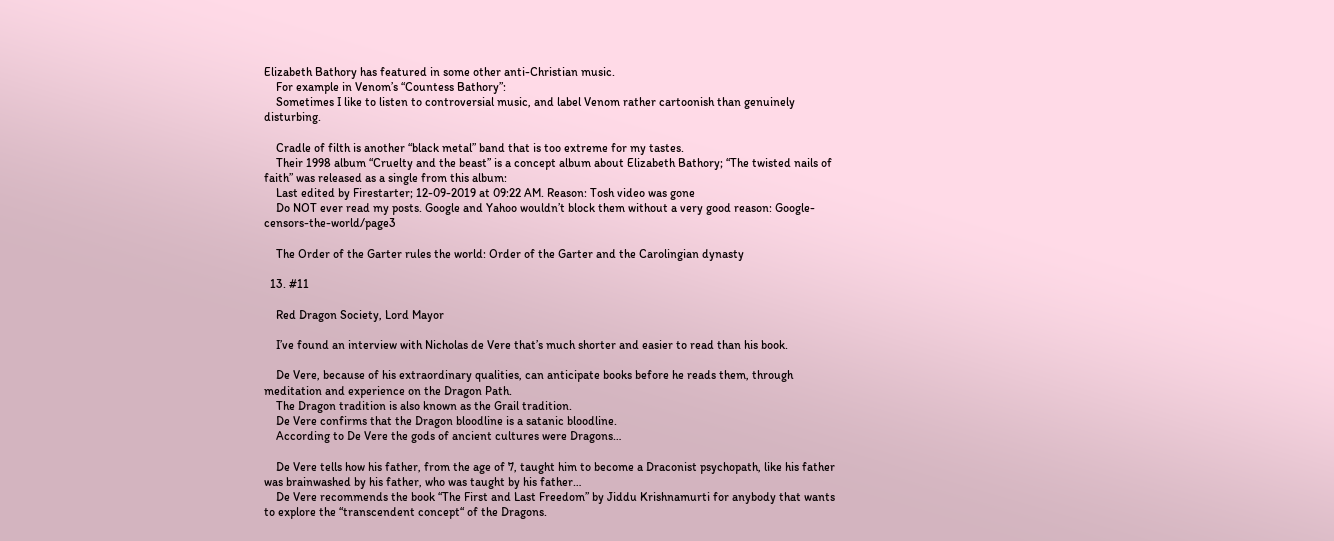Elizabeth Bathory has featured in some other anti-Christian music.
    For example in Venom’s “Countess Bathory”:
    Sometimes I like to listen to controversial music, and label Venom rather cartoonish than genuinely disturbing.

    Cradle of filth is another “black metal” band that is too extreme for my tastes.
    Their 1998 album “Cruelty and the beast” is a concept album about Elizabeth Bathory; “The twisted nails of faith” was released as a single from this album:
    Last edited by Firestarter; 12-09-2019 at 09:22 AM. Reason: Tosh video was gone
    Do NOT ever read my posts. Google and Yahoo wouldn’t block them without a very good reason: Google-censors-the-world/page3

    The Order of the Garter rules the world: Order of the Garter and the Carolingian dynasty

  13. #11

    Red Dragon Society, Lord Mayor

    I’ve found an interview with Nicholas de Vere that’s much shorter and easier to read than his book.

    De Vere, because of his extraordinary qualities, can anticipate books before he reads them, through meditation and experience on the Dragon Path.
    The Dragon tradition is also known as the Grail tradition.
    De Vere confirms that the Dragon bloodline is a satanic bloodline.
    According to De Vere the gods of ancient cultures were Dragons…

    De Vere tells how his father, from the age of 7, taught him to become a Draconist psychopath, like his father was brainwashed by his father, who was taught by his father…
    De Vere recommends the book “The First and Last Freedom” by Jiddu Krishnamurti for anybody that wants to explore the “transcendent concept“ of the Dragons.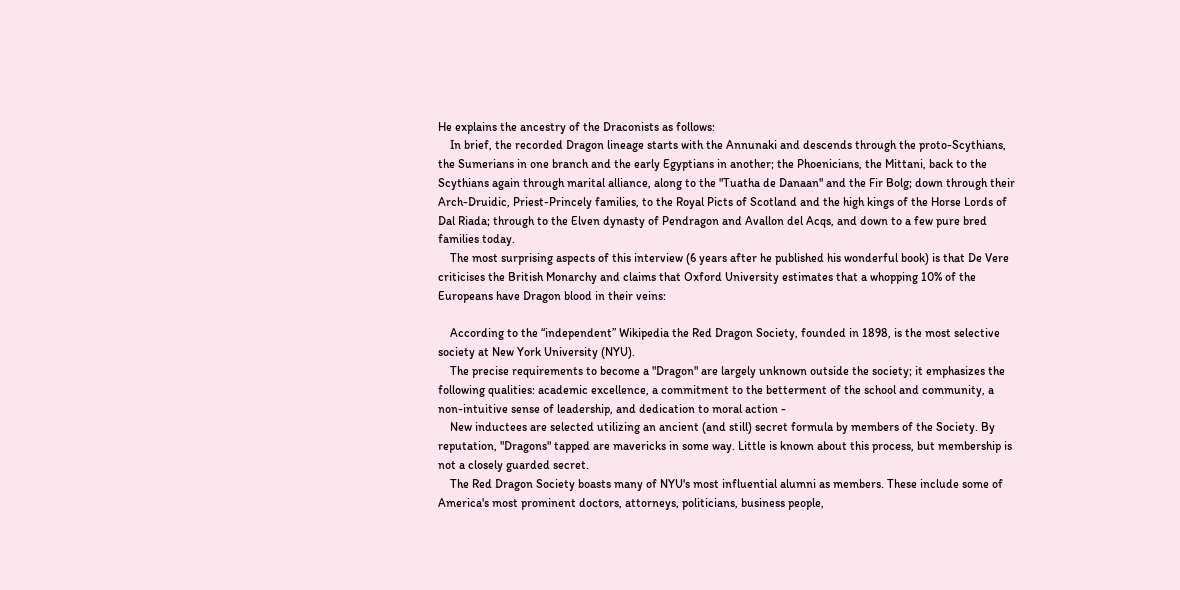He explains the ancestry of the Draconists as follows:
    In brief, the recorded Dragon lineage starts with the Annunaki and descends through the proto-Scythians, the Sumerians in one branch and the early Egyptians in another; the Phoenicians, the Mittani, back to the Scythians again through marital alliance, along to the "Tuatha de Danaan" and the Fir Bolg; down through their Arch-Druidic, Priest-Princely families, to the Royal Picts of Scotland and the high kings of the Horse Lords of Dal Riada; through to the Elven dynasty of Pendragon and Avallon del Acqs, and down to a few pure bred families today.
    The most surprising aspects of this interview (6 years after he published his wonderful book) is that De Vere criticises the British Monarchy and claims that Oxford University estimates that a whopping 10% of the Europeans have Dragon blood in their veins:

    According to the “independent” Wikipedia the Red Dragon Society, founded in 1898, is the most selective society at New York University (NYU).
    The precise requirements to become a "Dragon" are largely unknown outside the society; it emphasizes the following qualities: academic excellence, a commitment to the betterment of the school and community, a non-intuitive sense of leadership, and dedication to moral action -
    New inductees are selected utilizing an ancient (and still) secret formula by members of the Society. By reputation, "Dragons" tapped are mavericks in some way. Little is known about this process, but membership is not a closely guarded secret.
    The Red Dragon Society boasts many of NYU's most influential alumni as members. These include some of America's most prominent doctors, attorneys, politicians, business people,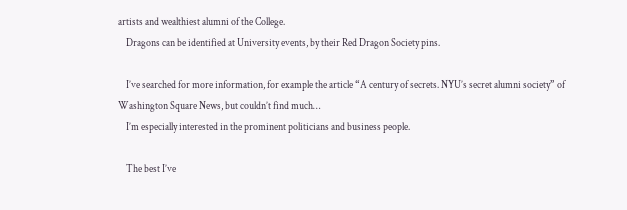artists and wealthiest alumni of the College.
    Dragons can be identified at University events, by their Red Dragon Society pins.

    I’ve searched for more information, for example the article “A century of secrets. NYU’s secret alumni society” of Washington Square News, but couldn’t find much…
    I’m especially interested in the prominent politicians and business people.

    The best I’ve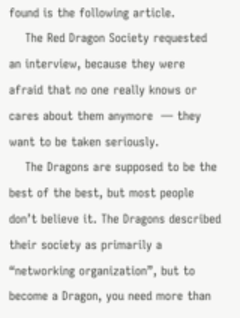found is the following article.
    The Red Dragon Society requested an interview, because they were afraid that no one really knows or cares about them anymore  — they want to be taken seriously.
    The Dragons are supposed to be the best of the best, but most people don’t believe it. The Dragons described their society as primarily a “networking organization”, but to become a Dragon, you need more than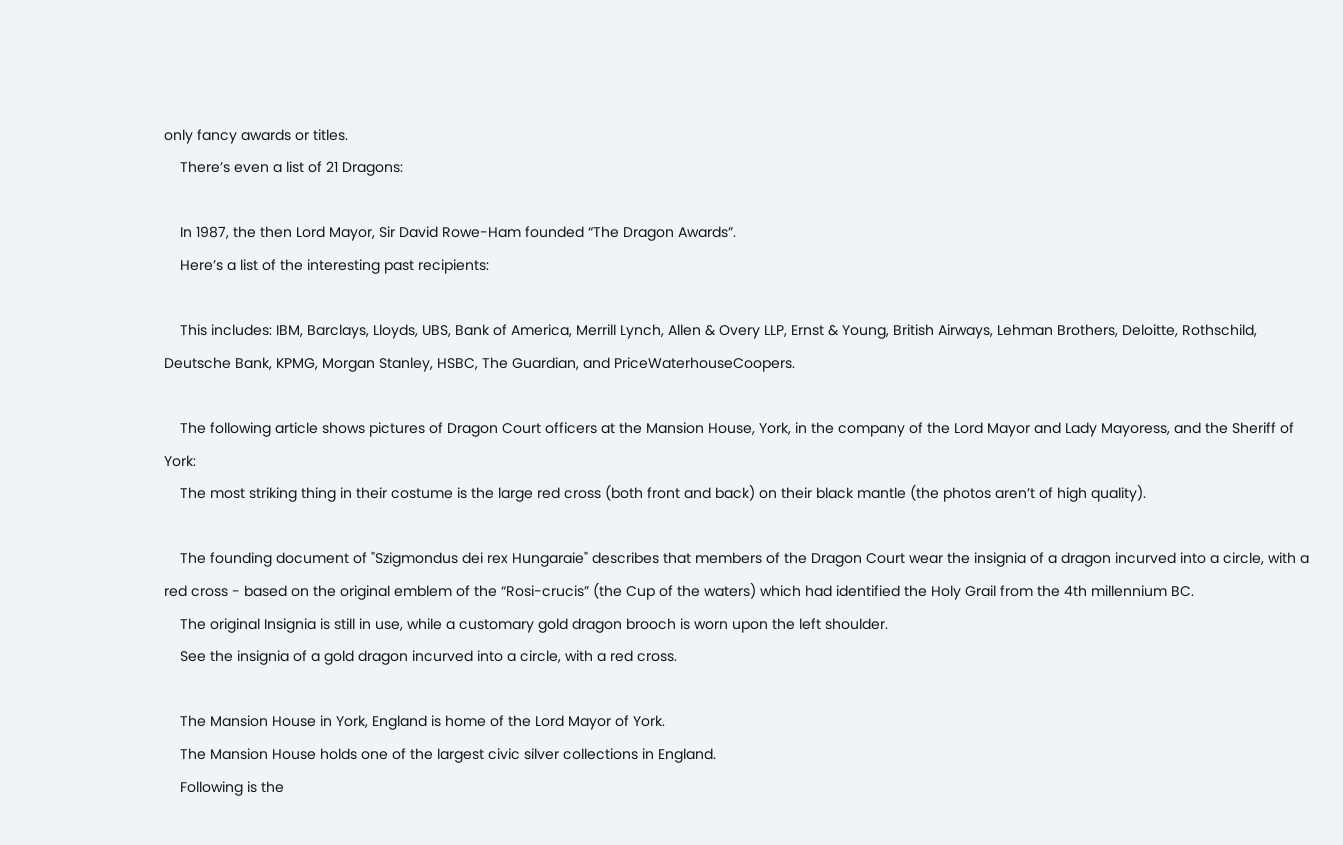only fancy awards or titles.
    There’s even a list of 21 Dragons:

    In 1987, the then Lord Mayor, Sir David Rowe-Ham founded “The Dragon Awards”.
    Here’s a list of the interesting past recipients:

    This includes: IBM, Barclays, Lloyds, UBS, Bank of America, Merrill Lynch, Allen & Overy LLP, Ernst & Young, British Airways, Lehman Brothers, Deloitte, Rothschild, Deutsche Bank, KPMG, Morgan Stanley, HSBC, The Guardian, and PriceWaterhouseCoopers.

    The following article shows pictures of Dragon Court officers at the Mansion House, York, in the company of the Lord Mayor and Lady Mayoress, and the Sheriff of York:
    The most striking thing in their costume is the large red cross (both front and back) on their black mantle (the photos aren’t of high quality).

    The founding document of "Szigmondus dei rex Hungaraie" describes that members of the Dragon Court wear the insignia of a dragon incurved into a circle, with a red cross - based on the original emblem of the “Rosi-crucis” (the Cup of the waters) which had identified the Holy Grail from the 4th millennium BC.
    The original Insignia is still in use, while a customary gold dragon brooch is worn upon the left shoulder.
    See the insignia of a gold dragon incurved into a circle, with a red cross.

    The Mansion House in York, England is home of the Lord Mayor of York.
    The Mansion House holds one of the largest civic silver collections in England.
    Following is the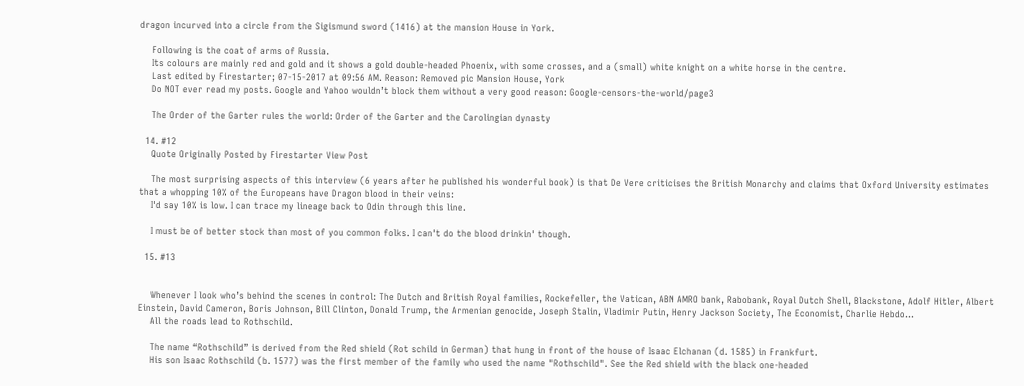dragon incurved into a circle from the Sigismund sword (1416) at the mansion House in York.

    Following is the coat of arms of Russia.
    Its colours are mainly red and gold and it shows a gold double-headed Phoenix, with some crosses, and a (small) white knight on a white horse in the centre.
    Last edited by Firestarter; 07-15-2017 at 09:56 AM. Reason: Removed pic Mansion House, York
    Do NOT ever read my posts. Google and Yahoo wouldn’t block them without a very good reason: Google-censors-the-world/page3

    The Order of the Garter rules the world: Order of the Garter and the Carolingian dynasty

  14. #12
    Quote Originally Posted by Firestarter View Post

    The most surprising aspects of this interview (6 years after he published his wonderful book) is that De Vere criticises the British Monarchy and claims that Oxford University estimates that a whopping 10% of the Europeans have Dragon blood in their veins:
    I'd say 10% is low. I can trace my lineage back to Odin through this line.

    I must be of better stock than most of you common folks. I can't do the blood drinkin' though.

  15. #13


    Whenever I look who’s behind the scenes in control: The Dutch and British Royal families, Rockefeller, the Vatican, ABN AMRO bank, Rabobank, Royal Dutch Shell, Blackstone, Adolf Hitler, Albert Einstein, David Cameron, Boris Johnson, Bill Clinton, Donald Trump, the Armenian genocide, Joseph Stalin, Vladimir Putin, Henry Jackson Society, The Economist, Charlie Hebdo...
    All the roads lead to Rothschild.

    The name “Rothschild” is derived from the Red shield (Rot schild in German) that hung in front of the house of Isaac Elchanan (d. 1585) in Frankfurt.
    His son Isaac Rothschild (b. 1577) was the first member of the family who used the name "Rothschild". See the Red shield with the black one-headed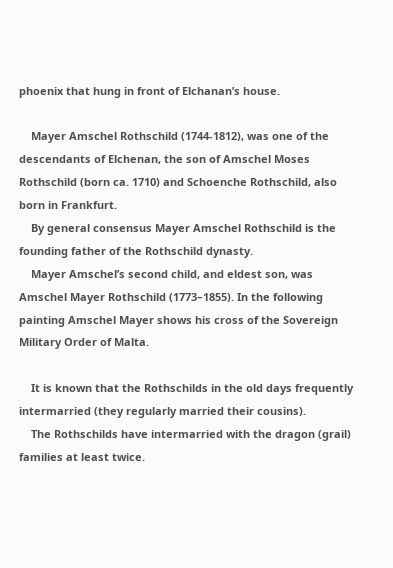phoenix that hung in front of Elchanan’s house.

    Mayer Amschel Rothschild (1744-1812), was one of the descendants of Elchenan, the son of Amschel Moses Rothschild (born ca. 1710) and Schoenche Rothschild, also born in Frankfurt.
    By general consensus Mayer Amschel Rothschild is the founding father of the Rothschild dynasty.
    Mayer Amschel’s second child, and eldest son, was Amschel Mayer Rothschild (1773–1855). In the following painting Amschel Mayer shows his cross of the Sovereign Military Order of Malta.

    It is known that the Rothschilds in the old days frequently intermarried (they regularly married their cousins).
    The Rothschilds have intermarried with the dragon (grail) families at least twice.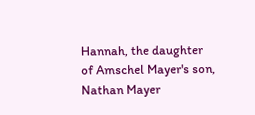Hannah, the daughter of Amschel Mayer's son, Nathan Mayer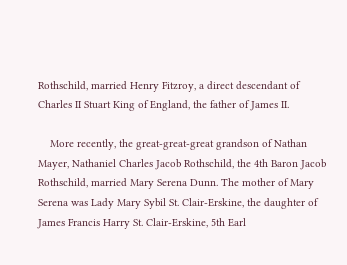Rothschild, married Henry Fitzroy, a direct descendant of Charles II Stuart King of England, the father of James II.

    More recently, the great-great-great grandson of Nathan Mayer, Nathaniel Charles Jacob Rothschild, the 4th Baron Jacob Rothschild, married Mary Serena Dunn. The mother of Mary Serena was Lady Mary Sybil St. Clair-Erskine, the daughter of James Francis Harry St. Clair-Erskine, 5th Earl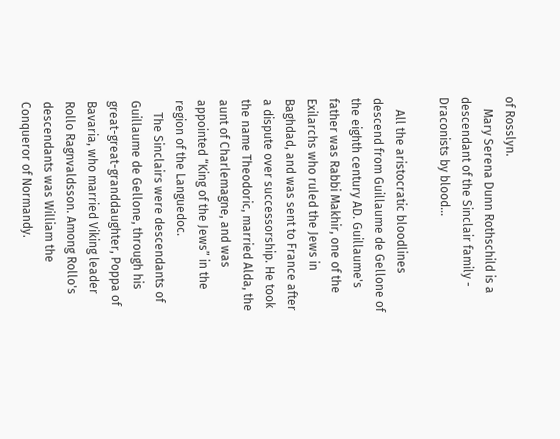of Rosslyn.
    Mary Serena Dunn Rothschild is a descendant of the Sinclair family - Draconists by blood...

    All the aristocratic bloodlines descend from Guillaume de Gellone of the eighth century AD. Guillaume's father was Rabbi Makhir, one of the Exilarchs who ruled the Jews in Baghdad, and was sent to France after a dispute over successorship. He took the name Theodoric, married Alda, the aunt of Charlemagne, and was appointed “King of the Jews” in the region of the Languedoc.
    The Sinclairs were descendants of Guillaume de Gellone, through his great-great-granddaughter, Poppa of Bavaria, who married Viking leader Rollo Ragnvaldsson. Among Rollo's descendants was William the Conqueror of Normandy.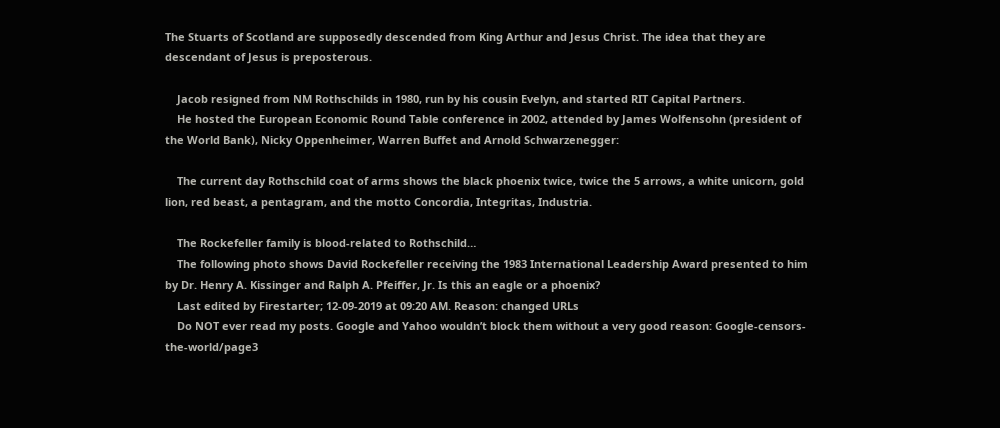The Stuarts of Scotland are supposedly descended from King Arthur and Jesus Christ. The idea that they are descendant of Jesus is preposterous.

    Jacob resigned from NM Rothschilds in 1980, run by his cousin Evelyn, and started RIT Capital Partners.
    He hosted the European Economic Round Table conference in 2002, attended by James Wolfensohn (president of the World Bank), Nicky Oppenheimer, Warren Buffet and Arnold Schwarzenegger:

    The current day Rothschild coat of arms shows the black phoenix twice, twice the 5 arrows, a white unicorn, gold lion, red beast, a pentagram, and the motto Concordia, Integritas, Industria.

    The Rockefeller family is blood-related to Rothschild…
    The following photo shows David Rockefeller receiving the 1983 International Leadership Award presented to him by Dr. Henry A. Kissinger and Ralph A. Pfeiffer, Jr. Is this an eagle or a phoenix?
    Last edited by Firestarter; 12-09-2019 at 09:20 AM. Reason: changed URLs
    Do NOT ever read my posts. Google and Yahoo wouldn’t block them without a very good reason: Google-censors-the-world/page3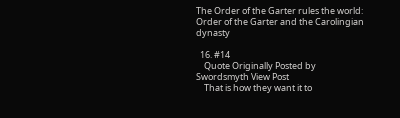The Order of the Garter rules the world: Order of the Garter and the Carolingian dynasty

  16. #14
    Quote Originally Posted by Swordsmyth View Post
    That is how they want it to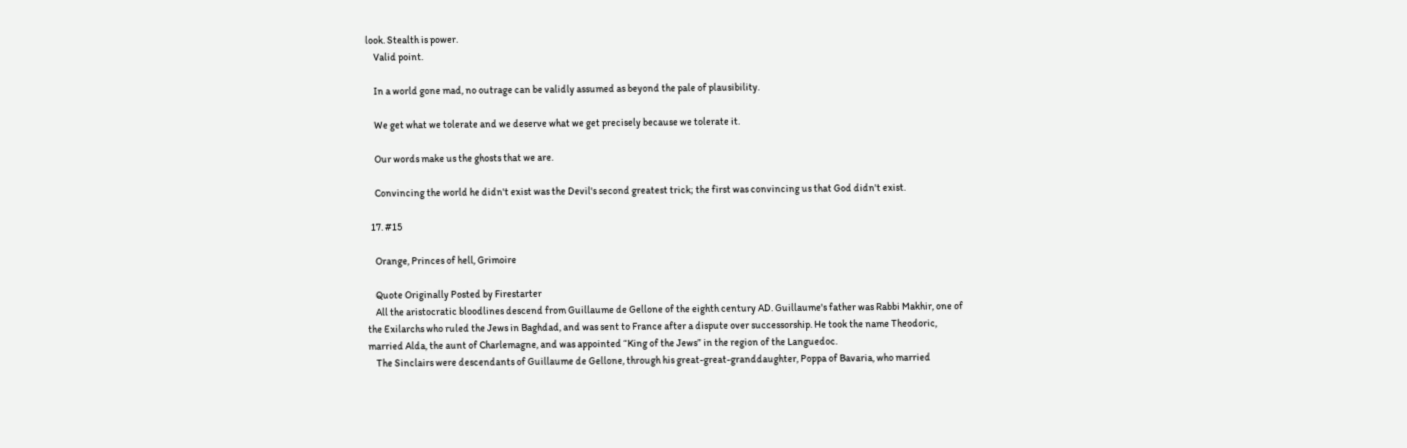look. Stealth is power.
    Valid point.

    In a world gone mad, no outrage can be validly assumed as beyond the pale of plausibility.

    We get what we tolerate and we deserve what we get precisely because we tolerate it.

    Our words make us the ghosts that we are.

    Convincing the world he didn't exist was the Devil's second greatest trick; the first was convincing us that God didn't exist.

  17. #15

    Orange, Princes of hell, Grimoire

    Quote Originally Posted by Firestarter
    All the aristocratic bloodlines descend from Guillaume de Gellone of the eighth century AD. Guillaume's father was Rabbi Makhir, one of the Exilarchs who ruled the Jews in Baghdad, and was sent to France after a dispute over successorship. He took the name Theodoric, married Alda, the aunt of Charlemagne, and was appointed “King of the Jews” in the region of the Languedoc.
    The Sinclairs were descendants of Guillaume de Gellone, through his great-great-granddaughter, Poppa of Bavaria, who married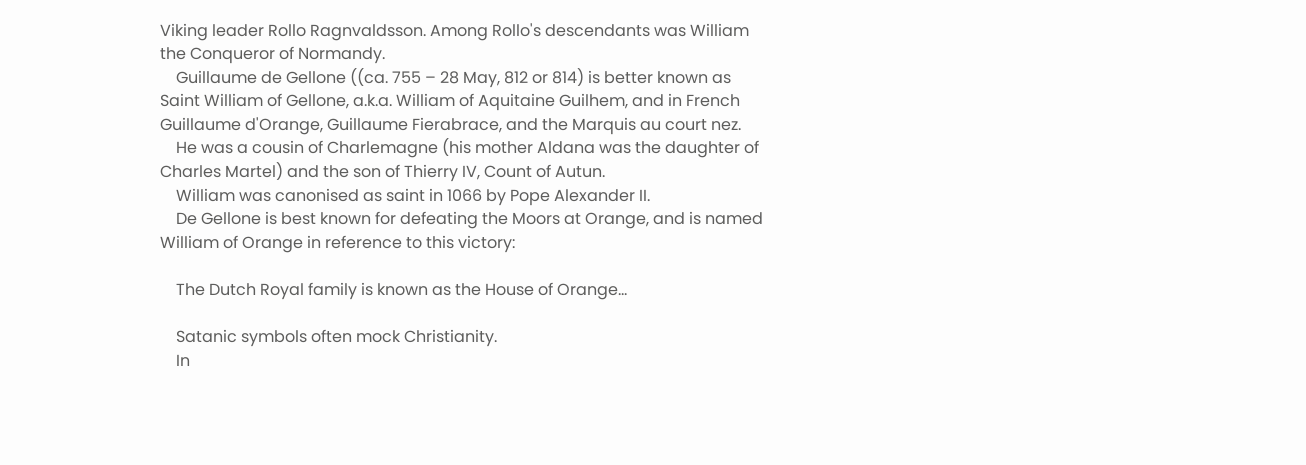Viking leader Rollo Ragnvaldsson. Among Rollo's descendants was William the Conqueror of Normandy.
    Guillaume de Gellone ((ca. 755 – 28 May, 812 or 814) is better known as Saint William of Gellone, a.k.a. William of Aquitaine Guilhem, and in French Guillaume d'Orange, Guillaume Fierabrace, and the Marquis au court nez.
    He was a cousin of Charlemagne (his mother Aldana was the daughter of Charles Martel) and the son of Thierry IV, Count of Autun.
    William was canonised as saint in 1066 by Pope Alexander II.
    De Gellone is best known for defeating the Moors at Orange, and is named William of Orange in reference to this victory:

    The Dutch Royal family is known as the House of Orange...

    Satanic symbols often mock Christianity.
    In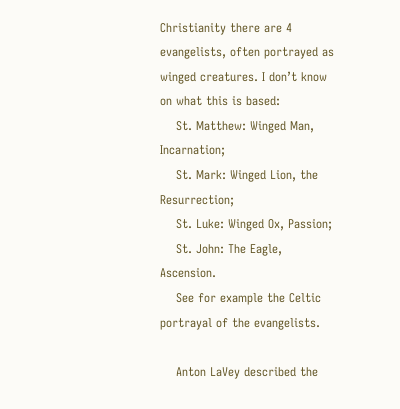Christianity there are 4 evangelists, often portrayed as winged creatures. I don’t know on what this is based:
    St. Matthew: Winged Man, Incarnation;
    St. Mark: Winged Lion, the Resurrection;
    St. Luke: Winged Ox, Passion;
    St. John: The Eagle, Ascension.
    See for example the Celtic portrayal of the evangelists.

    Anton LaVey described the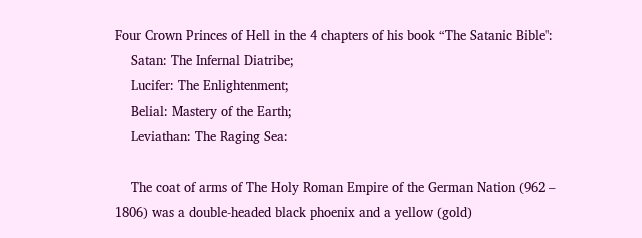Four Crown Princes of Hell in the 4 chapters of his book “The Satanic Bible":
    Satan: The Infernal Diatribe;
    Lucifer: The Enlightenment;
    Belial: Mastery of the Earth;
    Leviathan: The Raging Sea:

    The coat of arms of The Holy Roman Empire of the German Nation (962 – 1806) was a double-headed black phoenix and a yellow (gold)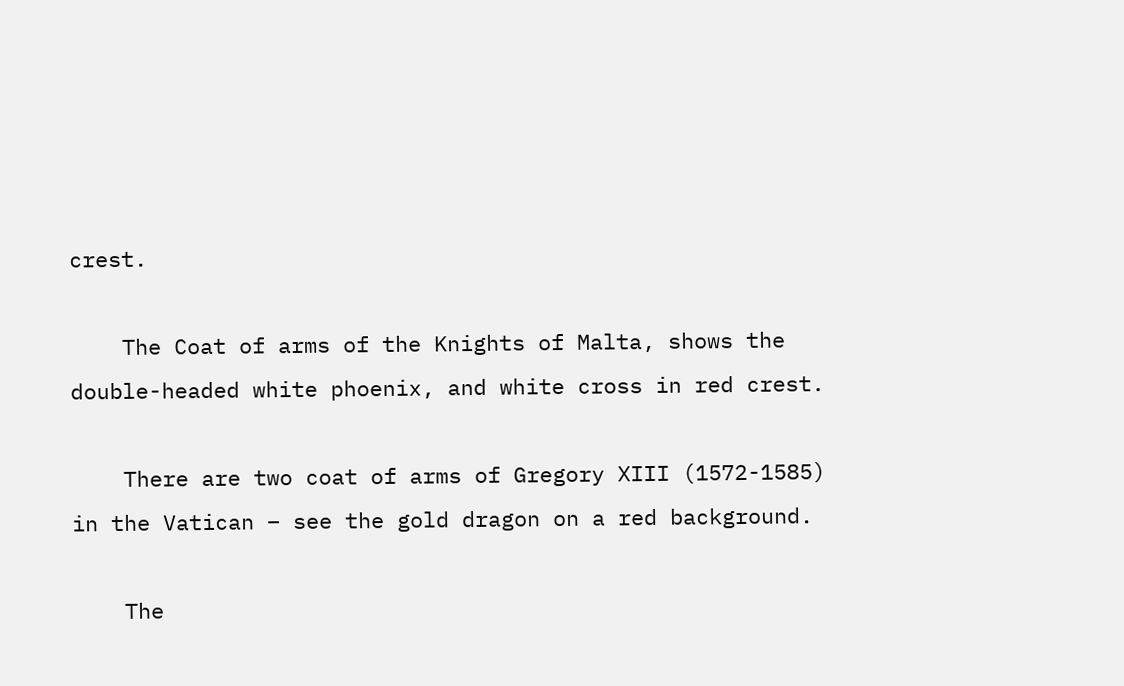crest.

    The Coat of arms of the Knights of Malta, shows the double-headed white phoenix, and white cross in red crest.

    There are two coat of arms of Gregory XIII (1572-1585) in the Vatican – see the gold dragon on a red background.

    The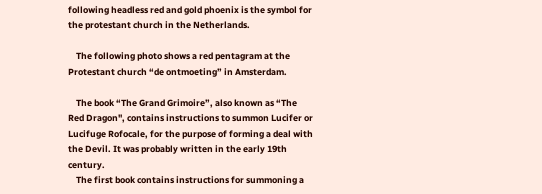following headless red and gold phoenix is the symbol for the protestant church in the Netherlands.

    The following photo shows a red pentagram at the Protestant church “de ontmoeting” in Amsterdam.

    The book “The Grand Grimoire”, also known as “The Red Dragon", contains instructions to summon Lucifer or Lucifuge Rofocale, for the purpose of forming a deal with the Devil. It was probably written in the early 19th century.
    The first book contains instructions for summoning a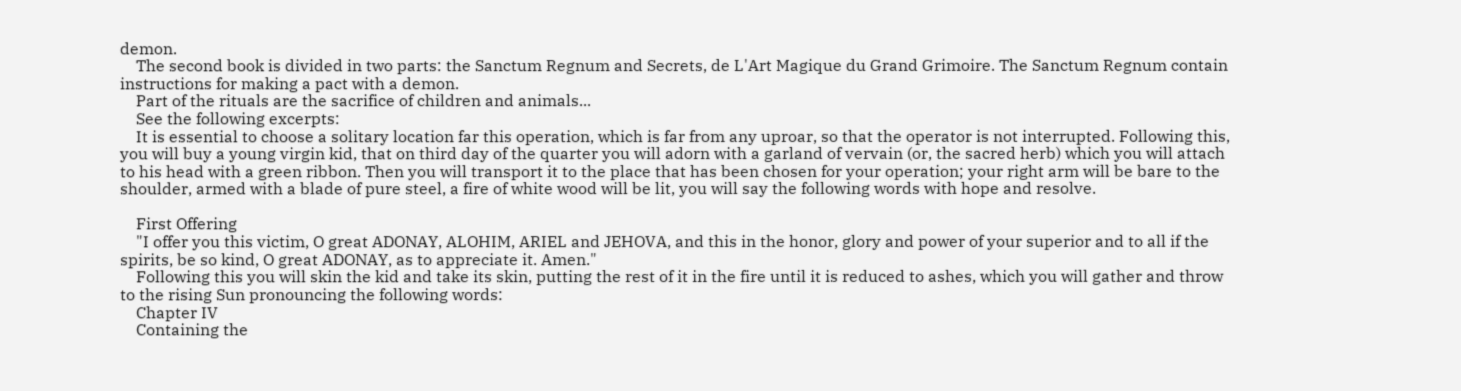demon.
    The second book is divided in two parts: the Sanctum Regnum and Secrets, de L'Art Magique du Grand Grimoire. The Sanctum Regnum contain instructions for making a pact with a demon.
    Part of the rituals are the sacrifice of children and animals...
    See the following excerpts:
    It is essential to choose a solitary location far this operation, which is far from any uproar, so that the operator is not interrupted. Following this, you will buy a young virgin kid, that on third day of the quarter you will adorn with a garland of vervain (or, the sacred herb) which you will attach to his head with a green ribbon. Then you will transport it to the place that has been chosen for your operation; your right arm will be bare to the shoulder, armed with a blade of pure steel, a fire of white wood will be lit, you will say the following words with hope and resolve.

    First Offering
    "I offer you this victim, O great ADONAY, ALOHIM, ARIEL and JEHOVA, and this in the honor, glory and power of your superior and to all if the spirits, be so kind, O great ADONAY, as to appreciate it. Amen."
    Following this you will skin the kid and take its skin, putting the rest of it in the fire until it is reduced to ashes, which you will gather and throw to the rising Sun pronouncing the following words:
    Chapter IV
    Containing the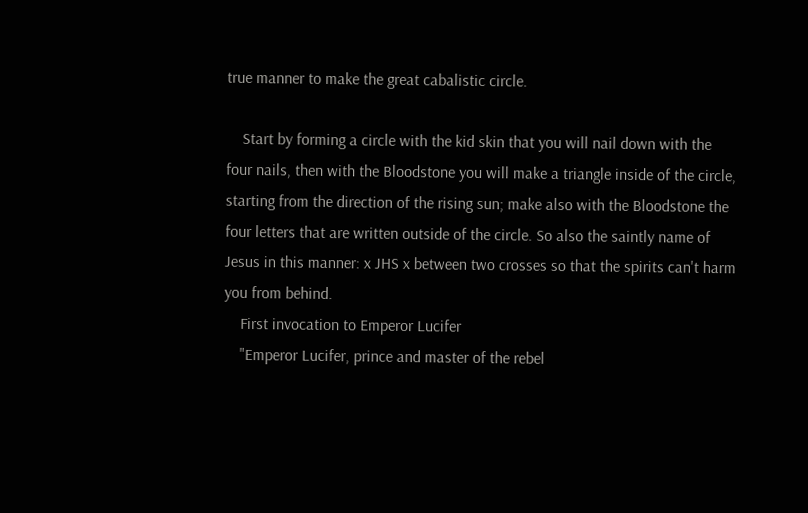true manner to make the great cabalistic circle.

    Start by forming a circle with the kid skin that you will nail down with the four nails, then with the Bloodstone you will make a triangle inside of the circle, starting from the direction of the rising sun; make also with the Bloodstone the four letters that are written outside of the circle. So also the saintly name of Jesus in this manner: x JHS x between two crosses so that the spirits can't harm you from behind.
    First invocation to Emperor Lucifer
    "Emperor Lucifer, prince and master of the rebel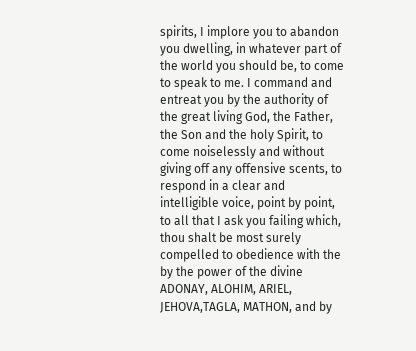spirits, I implore you to abandon you dwelling, in whatever part of the world you should be, to come to speak to me. I command and entreat you by the authority of the great living God, the Father, the Son and the holy Spirit, to come noiselessly and without giving off any offensive scents, to respond in a clear and intelligible voice, point by point, to all that I ask you failing which, thou shalt be most surely compelled to obedience with the by the power of the divine ADONAY, ALOHIM, ARIEL, JEHOVA,TAGLA, MATHON, and by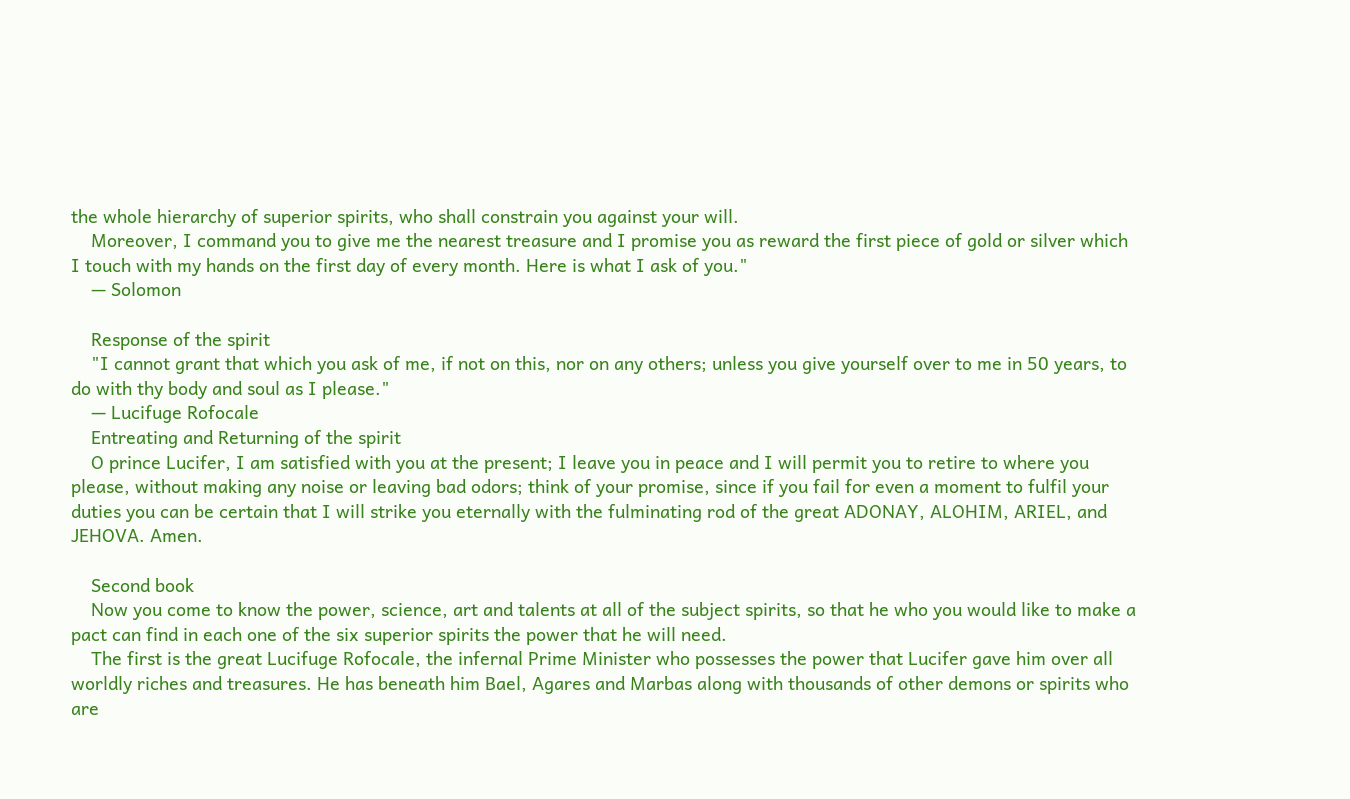the whole hierarchy of superior spirits, who shall constrain you against your will.
    Moreover, I command you to give me the nearest treasure and I promise you as reward the first piece of gold or silver which I touch with my hands on the first day of every month. Here is what I ask of you."
    — Solomon

    Response of the spirit
    "I cannot grant that which you ask of me, if not on this, nor on any others; unless you give yourself over to me in 50 years, to do with thy body and soul as I please."
    — Lucifuge Rofocale
    Entreating and Returning of the spirit
    O prince Lucifer, I am satisfied with you at the present; I leave you in peace and I will permit you to retire to where you please, without making any noise or leaving bad odors; think of your promise, since if you fail for even a moment to fulfil your duties you can be certain that I will strike you eternally with the fulminating rod of the great ADONAY, ALOHIM, ARIEL, and JEHOVA. Amen.

    Second book
    Now you come to know the power, science, art and talents at all of the subject spirits, so that he who you would like to make a pact can find in each one of the six superior spirits the power that he will need.
    The first is the great Lucifuge Rofocale, the infernal Prime Minister who possesses the power that Lucifer gave him over all worldly riches and treasures. He has beneath him Bael, Agares and Marbas along with thousands of other demons or spirits who are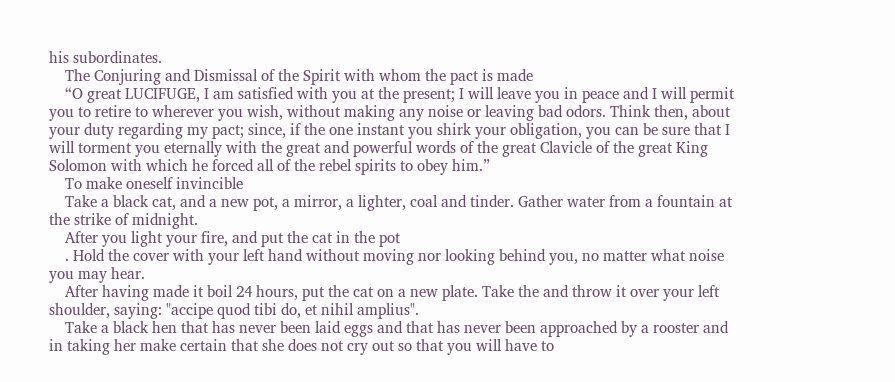his subordinates.
    The Conjuring and Dismissal of the Spirit with whom the pact is made
    “O great LUCIFUGE, I am satisfied with you at the present; I will leave you in peace and I will permit you to retire to wherever you wish, without making any noise or leaving bad odors. Think then, about your duty regarding my pact; since, if the one instant you shirk your obligation, you can be sure that I will torment you eternally with the great and powerful words of the great Clavicle of the great King Solomon with which he forced all of the rebel spirits to obey him.”
    To make oneself invincible
    Take a black cat, and a new pot, a mirror, a lighter, coal and tinder. Gather water from a fountain at the strike of midnight.
    After you light your fire, and put the cat in the pot
    . Hold the cover with your left hand without moving nor looking behind you, no matter what noise you may hear.
    After having made it boil 24 hours, put the cat on a new plate. Take the and throw it over your left shoulder, saying: "accipe quod tibi do, et nihil amplius".
    Take a black hen that has never been laid eggs and that has never been approached by a rooster and in taking her make certain that she does not cry out so that you will have to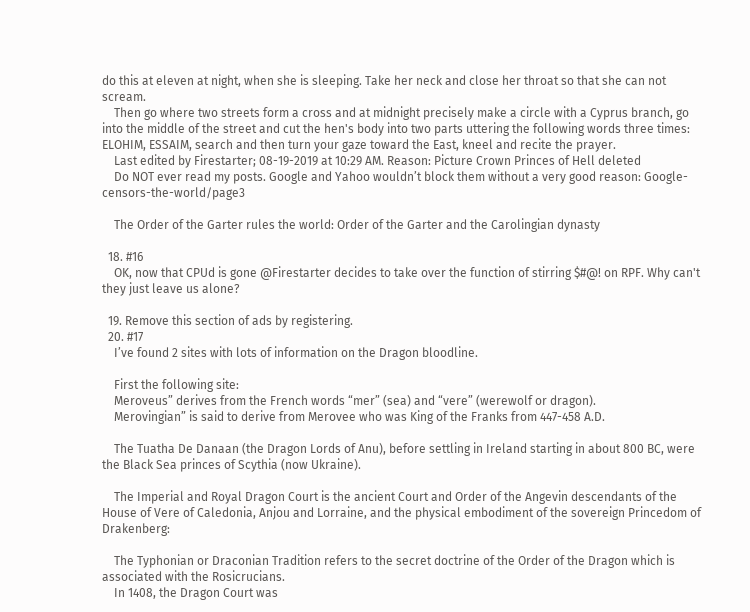do this at eleven at night, when she is sleeping. Take her neck and close her throat so that she can not scream.
    Then go where two streets form a cross and at midnight precisely make a circle with a Cyprus branch, go into the middle of the street and cut the hen's body into two parts uttering the following words three times: ELOHIM, ESSAIM, search and then turn your gaze toward the East, kneel and recite the prayer.
    Last edited by Firestarter; 08-19-2019 at 10:29 AM. Reason: Picture Crown Princes of Hell deleted
    Do NOT ever read my posts. Google and Yahoo wouldn’t block them without a very good reason: Google-censors-the-world/page3

    The Order of the Garter rules the world: Order of the Garter and the Carolingian dynasty

  18. #16
    OK, now that CPUd is gone @Firestarter decides to take over the function of stirring $#@! on RPF. Why can't they just leave us alone?

  19. Remove this section of ads by registering.
  20. #17
    I’ve found 2 sites with lots of information on the Dragon bloodline.

    First the following site:
    Meroveus” derives from the French words “mer” (sea) and “vere” (werewolf or dragon).
    Merovingian” is said to derive from Merovee who was King of the Franks from 447-458 A.D.

    The Tuatha De Danaan (the Dragon Lords of Anu), before settling in Ireland starting in about 800 BC, were the Black Sea princes of Scythia (now Ukraine).

    The Imperial and Royal Dragon Court is the ancient Court and Order of the Angevin descendants of the House of Vere of Caledonia, Anjou and Lorraine, and the physical embodiment of the sovereign Princedom of Drakenberg:

    The Typhonian or Draconian Tradition refers to the secret doctrine of the Order of the Dragon which is associated with the Rosicrucians.
    In 1408, the Dragon Court was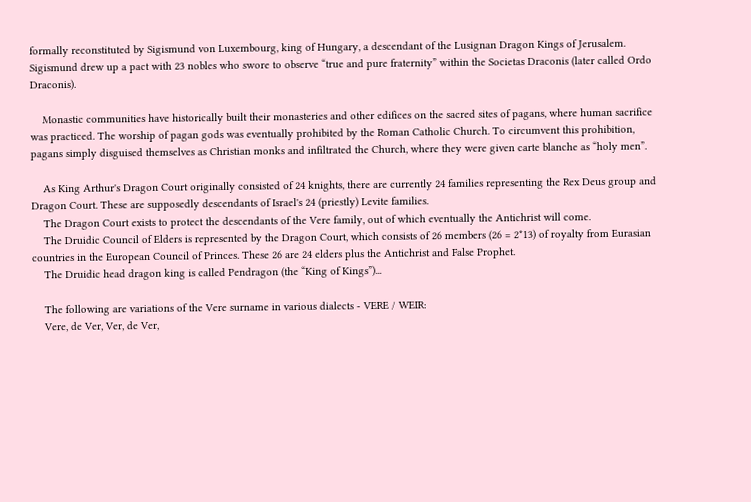formally reconstituted by Sigismund von Luxembourg, king of Hungary, a descendant of the Lusignan Dragon Kings of Jerusalem. Sigismund drew up a pact with 23 nobles who swore to observe “true and pure fraternity” within the Societas Draconis (later called Ordo Draconis).

    Monastic communities have historically built their monasteries and other edifices on the sacred sites of pagans, where human sacrifice was practiced. The worship of pagan gods was eventually prohibited by the Roman Catholic Church. To circumvent this prohibition, pagans simply disguised themselves as Christian monks and infiltrated the Church, where they were given carte blanche as “holy men”.

    As King Arthur's Dragon Court originally consisted of 24 knights, there are currently 24 families representing the Rex Deus group and Dragon Court. These are supposedly descendants of Israel's 24 (priestly) Levite families.
    The Dragon Court exists to protect the descendants of the Vere family, out of which eventually the Antichrist will come.
    The Druidic Council of Elders is represented by the Dragon Court, which consists of 26 members (26 = 2*13) of royalty from Eurasian countries in the European Council of Princes. These 26 are 24 elders plus the Antichrist and False Prophet.
    The Druidic head dragon king is called Pendragon (the “King of Kings”)...

    The following are variations of the Vere surname in various dialects - VERE / WEIR:
    Vere, de Ver, Ver, de Ver,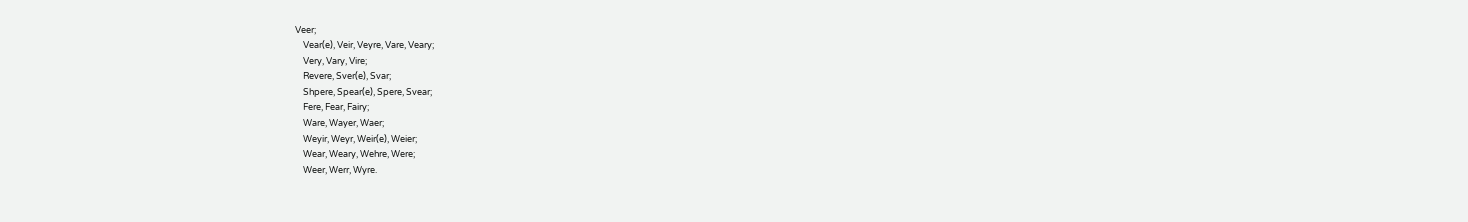Veer;
    Vear(e), Veir, Veyre, Vare, Veary;
    Very, Vary, Vire;
    Revere, Sver(e), Svar;
    Shpere, Spear(e), Spere, Svear;
    Fere, Fear, Fairy;
    Ware, Wayer, Waer;
    Weyir, Weyr, Weir(e), Weier;
    Wear, Weary, Wehre, Were;
    Weer, Werr, Wyre.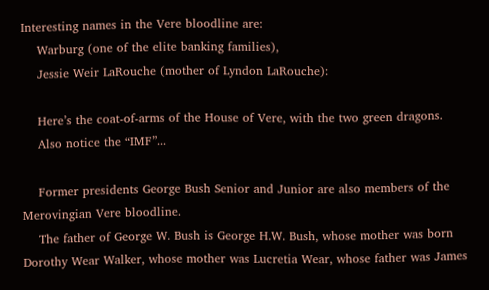Interesting names in the Vere bloodline are:
    Warburg (one of the elite banking families),
    Jessie Weir LaRouche (mother of Lyndon LaRouche):

    Here’s the coat-of-arms of the House of Vere, with the two green dragons.
    Also notice the “IMF”...

    Former presidents George Bush Senior and Junior are also members of the Merovingian Vere bloodline.
    The father of George W. Bush is George H.W. Bush, whose mother was born Dorothy Wear Walker, whose mother was Lucretia Wear, whose father was James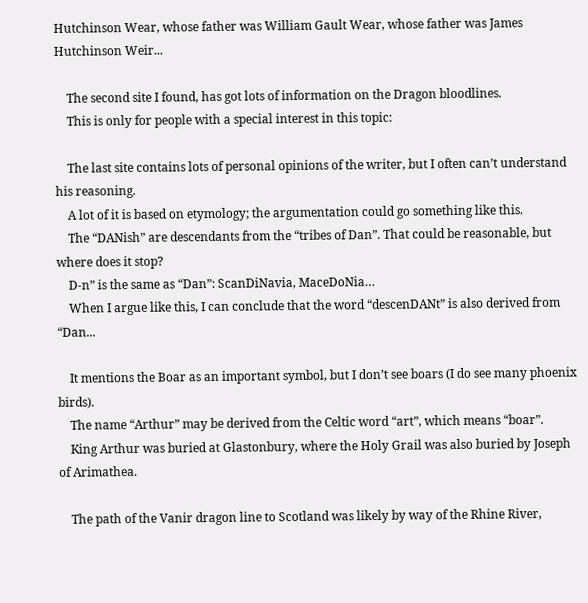Hutchinson Wear, whose father was William Gault Wear, whose father was James Hutchinson Weir...

    The second site I found, has got lots of information on the Dragon bloodlines.
    This is only for people with a special interest in this topic:

    The last site contains lots of personal opinions of the writer, but I often can’t understand his reasoning.
    A lot of it is based on etymology; the argumentation could go something like this.
    The “DANish” are descendants from the “tribes of Dan”. That could be reasonable, but where does it stop?
    D-n” is the same as “Dan”: ScanDiNavia, MaceDoNia…
    When I argue like this, I can conclude that the word “descenDANt” is also derived from “Dan...

    It mentions the Boar as an important symbol, but I don’t see boars (I do see many phoenix birds).
    The name “Arthur” may be derived from the Celtic word “art”, which means “boar”.
    King Arthur was buried at Glastonbury, where the Holy Grail was also buried by Joseph of Arimathea.

    The path of the Vanir dragon line to Scotland was likely by way of the Rhine River,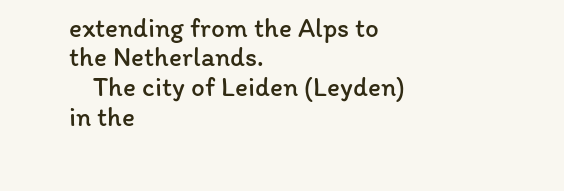extending from the Alps to the Netherlands.
    The city of Leiden (Leyden) in the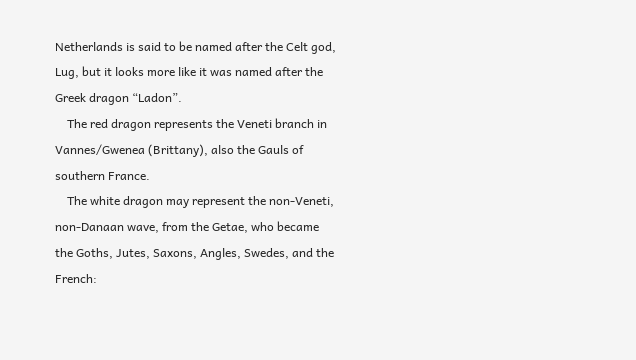Netherlands is said to be named after the Celt god, Lug, but it looks more like it was named after the Greek dragon “Ladon”.
    The red dragon represents the Veneti branch in Vannes/Gwenea (Brittany), also the Gauls of southern France.
    The white dragon may represent the non-Veneti, non-Danaan wave, from the Getae, who became the Goths, Jutes, Saxons, Angles, Swedes, and the French: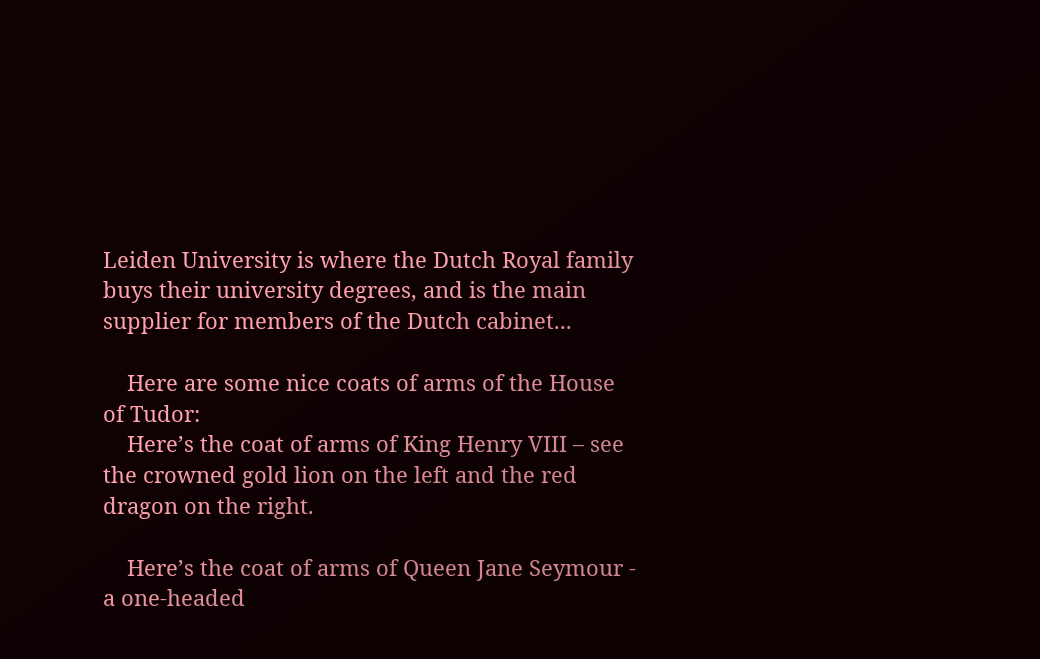Leiden University is where the Dutch Royal family buys their university degrees, and is the main supplier for members of the Dutch cabinet...

    Here are some nice coats of arms of the House of Tudor:
    Here’s the coat of arms of King Henry VIII – see the crowned gold lion on the left and the red dragon on the right.

    Here’s the coat of arms of Queen Jane Seymour - a one-headed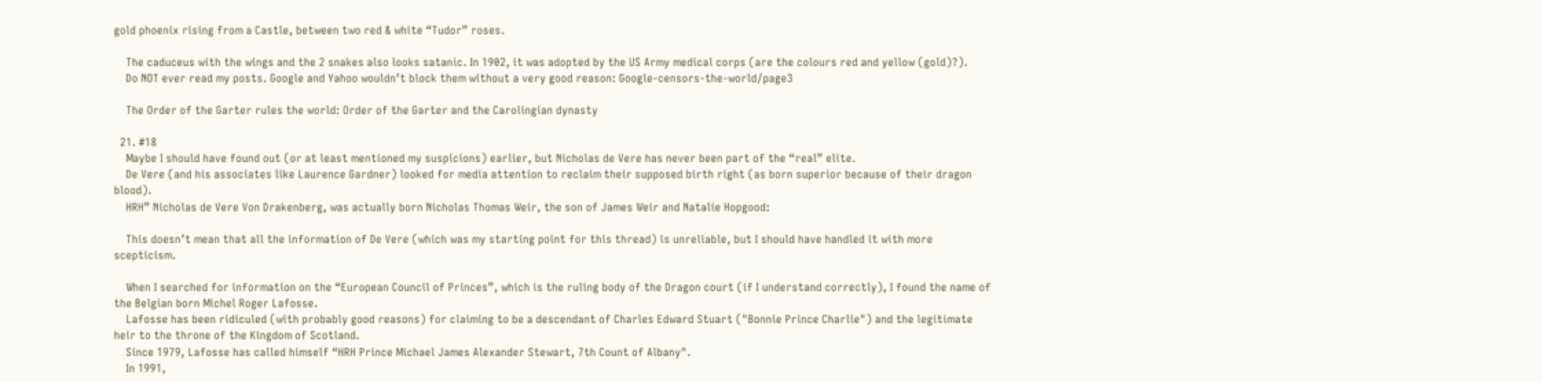gold phoenix rising from a Castle, between two red & white “Tudor” roses.

    The caduceus with the wings and the 2 snakes also looks satanic. In 1902, it was adopted by the US Army medical corps (are the colours red and yellow (gold)?).
    Do NOT ever read my posts. Google and Yahoo wouldn’t block them without a very good reason: Google-censors-the-world/page3

    The Order of the Garter rules the world: Order of the Garter and the Carolingian dynasty

  21. #18
    Maybe I should have found out (or at least mentioned my suspicions) earlier, but Nicholas de Vere has never been part of the “real” elite.
    De Vere (and his associates like Laurence Gardner) looked for media attention to reclaim their supposed birth right (as born superior because of their dragon blood).
    HRH” Nicholas de Vere Von Drakenberg, was actually born Nicholas Thomas Weir, the son of James Weir and Natalie Hopgood:

    This doesn’t mean that all the information of De Vere (which was my starting point for this thread) is unreliable, but I should have handled it with more scepticism.

    When I searched for information on the “European Council of Princes”, which is the ruling body of the Dragon court (if I understand correctly), I found the name of the Belgian born Michel Roger Lafosse.
    Lafosse has been ridiculed (with probably good reasons) for claiming to be a descendant of Charles Edward Stuart ("Bonnie Prince Charlie") and the legitimate heir to the throne of the Kingdom of Scotland.
    Since 1979, Lafosse has called himself “HRH Prince Michael James Alexander Stewart, 7th Count of Albany".
    In 1991,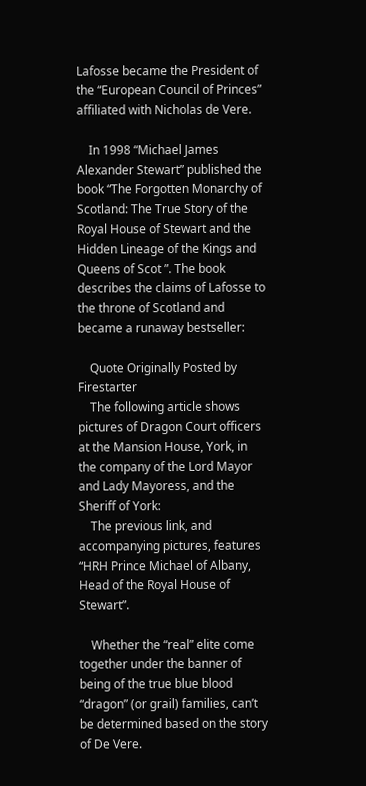Lafosse became the President of the “European Council of Princes” affiliated with Nicholas de Vere.

    In 1998 “Michael James Alexander Stewart” published the book “The Forgotten Monarchy of Scotland: The True Story of the Royal House of Stewart and the Hidden Lineage of the Kings and Queens of Scot ”. The book describes the claims of Lafosse to the throne of Scotland and became a runaway bestseller:

    Quote Originally Posted by Firestarter
    The following article shows pictures of Dragon Court officers at the Mansion House, York, in the company of the Lord Mayor and Lady Mayoress, and the Sheriff of York:
    The previous link, and accompanying pictures, features “HRH Prince Michael of Albany, Head of the Royal House of Stewart”.

    Whether the “real” elite come together under the banner of being of the true blue blood “dragon” (or grail) families, can’t be determined based on the story of De Vere.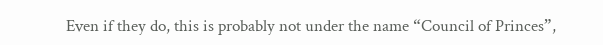Even if they do, this is probably not under the name “Council of Princes”,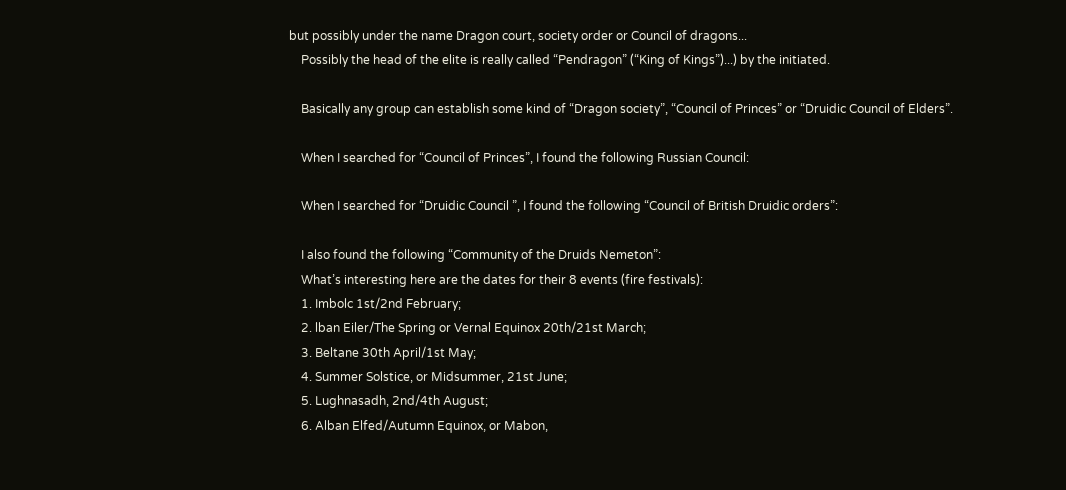but possibly under the name Dragon court, society order or Council of dragons...
    Possibly the head of the elite is really called “Pendragon” (“King of Kings”)...) by the initiated.

    Basically any group can establish some kind of “Dragon society”, “Council of Princes” or “Druidic Council of Elders”.

    When I searched for “Council of Princes”, I found the following Russian Council:

    When I searched for “Druidic Council ”, I found the following “Council of British Druidic orders”:

    I also found the following “Community of the Druids Nemeton”:
    What’s interesting here are the dates for their 8 events (fire festivals):
    1. Imbolc 1st/2nd February;
    2. lban Eiler/The Spring or Vernal Equinox 20th/21st March;
    3. Beltane 30th April/1st May;
    4. Summer Solstice, or Midsummer, 21st June;
    5. Lughnasadh, 2nd/4th August;
    6. Alban Elfed/Autumn Equinox, or Mabon,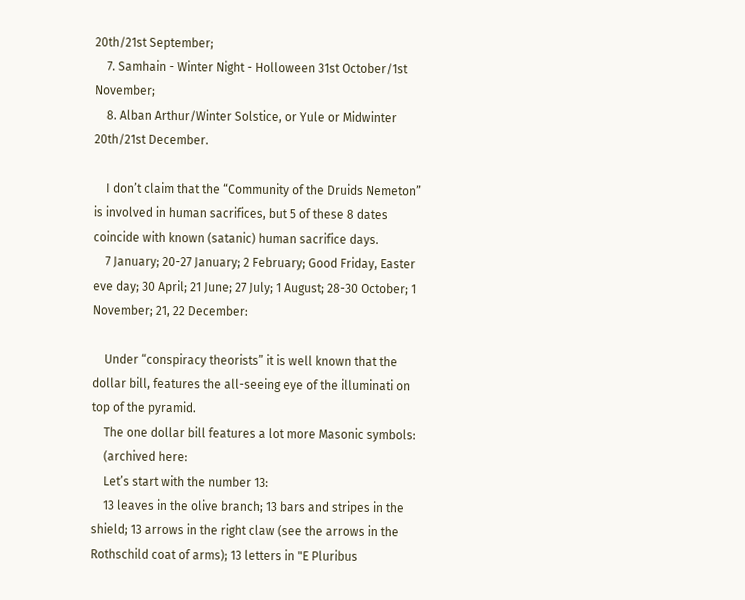20th/21st September;
    7. Samhain - Winter Night - Holloween 31st October/1st November;
    8. Alban Arthur/Winter Solstice, or Yule or Midwinter 20th/21st December.

    I don’t claim that the “Community of the Druids Nemeton” is involved in human sacrifices, but 5 of these 8 dates coincide with known (satanic) human sacrifice days.
    7 January; 20-27 January; 2 February; Good Friday, Easter eve day; 30 April; 21 June; 27 July; 1 August; 28-30 October; 1 November; 21, 22 December:

    Under “conspiracy theorists” it is well known that the dollar bill, features the all-seeing eye of the illuminati on top of the pyramid.
    The one dollar bill features a lot more Masonic symbols:
    (archived here:
    Let’s start with the number 13:
    13 leaves in the olive branch; 13 bars and stripes in the shield; 13 arrows in the right claw (see the arrows in the Rothschild coat of arms); 13 letters in "E Pluribus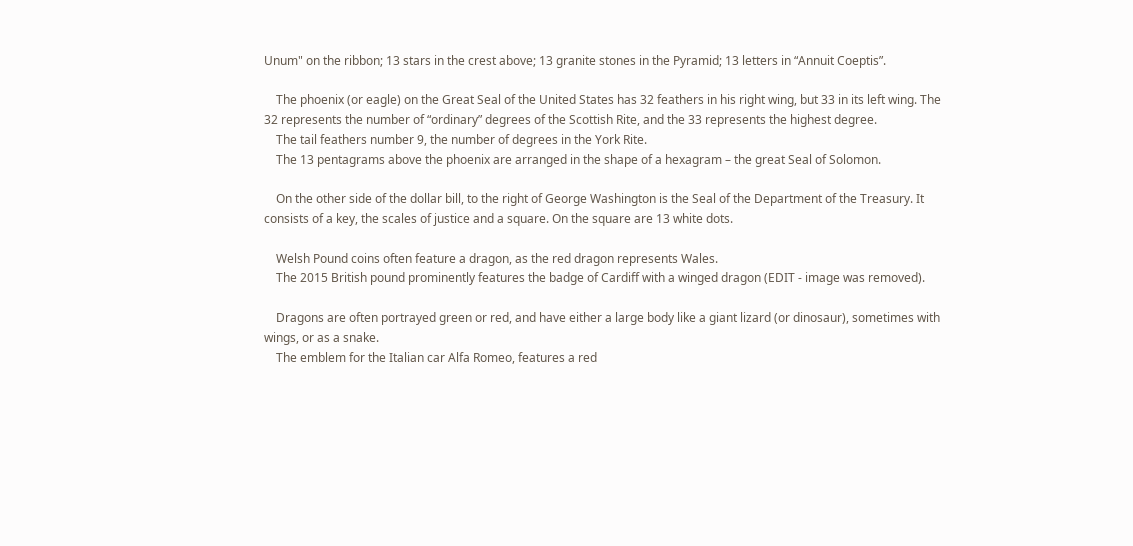Unum" on the ribbon; 13 stars in the crest above; 13 granite stones in the Pyramid; 13 letters in “Annuit Coeptis”.

    The phoenix (or eagle) on the Great Seal of the United States has 32 feathers in his right wing, but 33 in its left wing. The 32 represents the number of “ordinary” degrees of the Scottish Rite, and the 33 represents the highest degree.
    The tail feathers number 9, the number of degrees in the York Rite.
    The 13 pentagrams above the phoenix are arranged in the shape of a hexagram – the great Seal of Solomon.

    On the other side of the dollar bill, to the right of George Washington is the Seal of the Department of the Treasury. It consists of a key, the scales of justice and a square. On the square are 13 white dots.

    Welsh Pound coins often feature a dragon, as the red dragon represents Wales.
    The 2015 British pound prominently features the badge of Cardiff with a winged dragon (EDIT - image was removed).

    Dragons are often portrayed green or red, and have either a large body like a giant lizard (or dinosaur), sometimes with wings, or as a snake.
    The emblem for the Italian car Alfa Romeo, features a red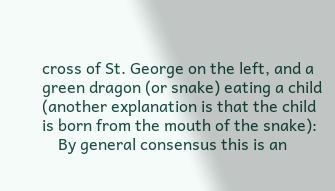cross of St. George on the left, and a green dragon (or snake) eating a child (another explanation is that the child is born from the mouth of the snake):
    By general consensus this is an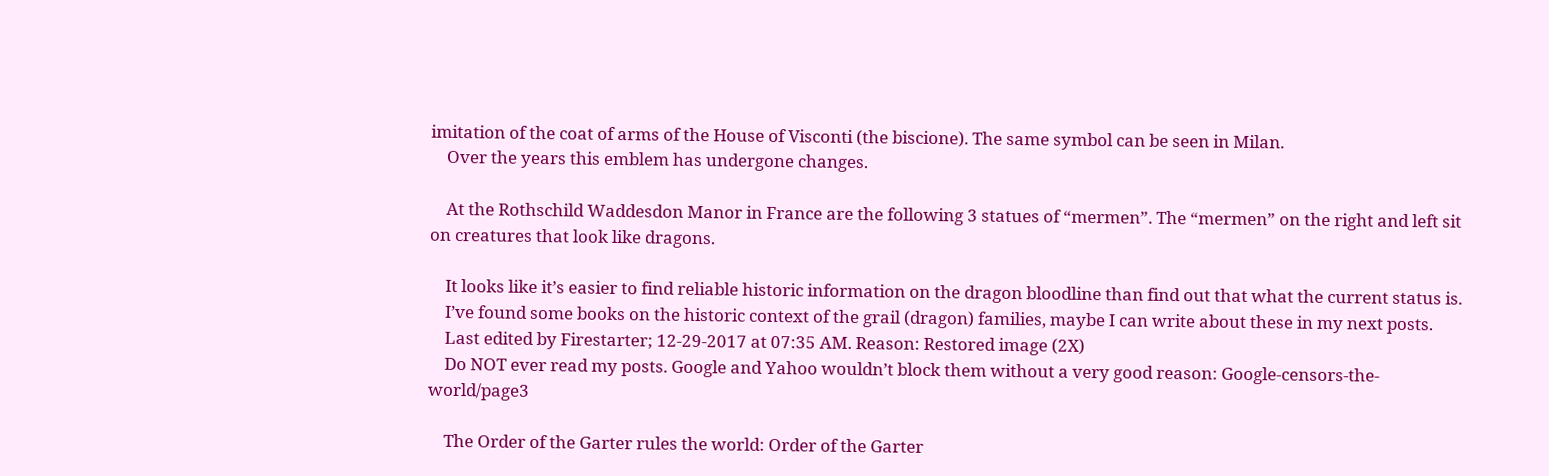imitation of the coat of arms of the House of Visconti (the biscione). The same symbol can be seen in Milan.
    Over the years this emblem has undergone changes.

    At the Rothschild Waddesdon Manor in France are the following 3 statues of “mermen”. The “mermen” on the right and left sit on creatures that look like dragons.

    It looks like it’s easier to find reliable historic information on the dragon bloodline than find out that what the current status is.
    I’ve found some books on the historic context of the grail (dragon) families, maybe I can write about these in my next posts.
    Last edited by Firestarter; 12-29-2017 at 07:35 AM. Reason: Restored image (2X)
    Do NOT ever read my posts. Google and Yahoo wouldn’t block them without a very good reason: Google-censors-the-world/page3

    The Order of the Garter rules the world: Order of the Garter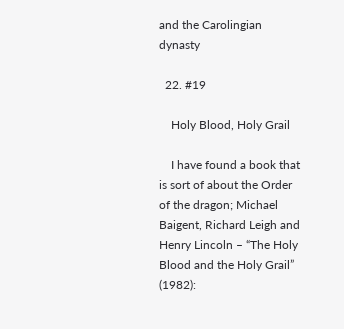and the Carolingian dynasty

  22. #19

    Holy Blood, Holy Grail

    I have found a book that is sort of about the Order of the dragon; Michael Baigent, Richard Leigh and Henry Lincoln – “The Holy Blood and the Holy Grail” (1982):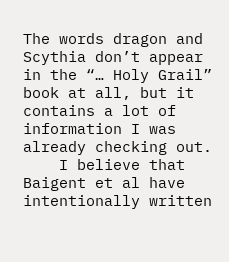The words dragon and Scythia don’t appear in the “… Holy Grail” book at all, but it contains a lot of information I was already checking out.
    I believe that Baigent et al have intentionally written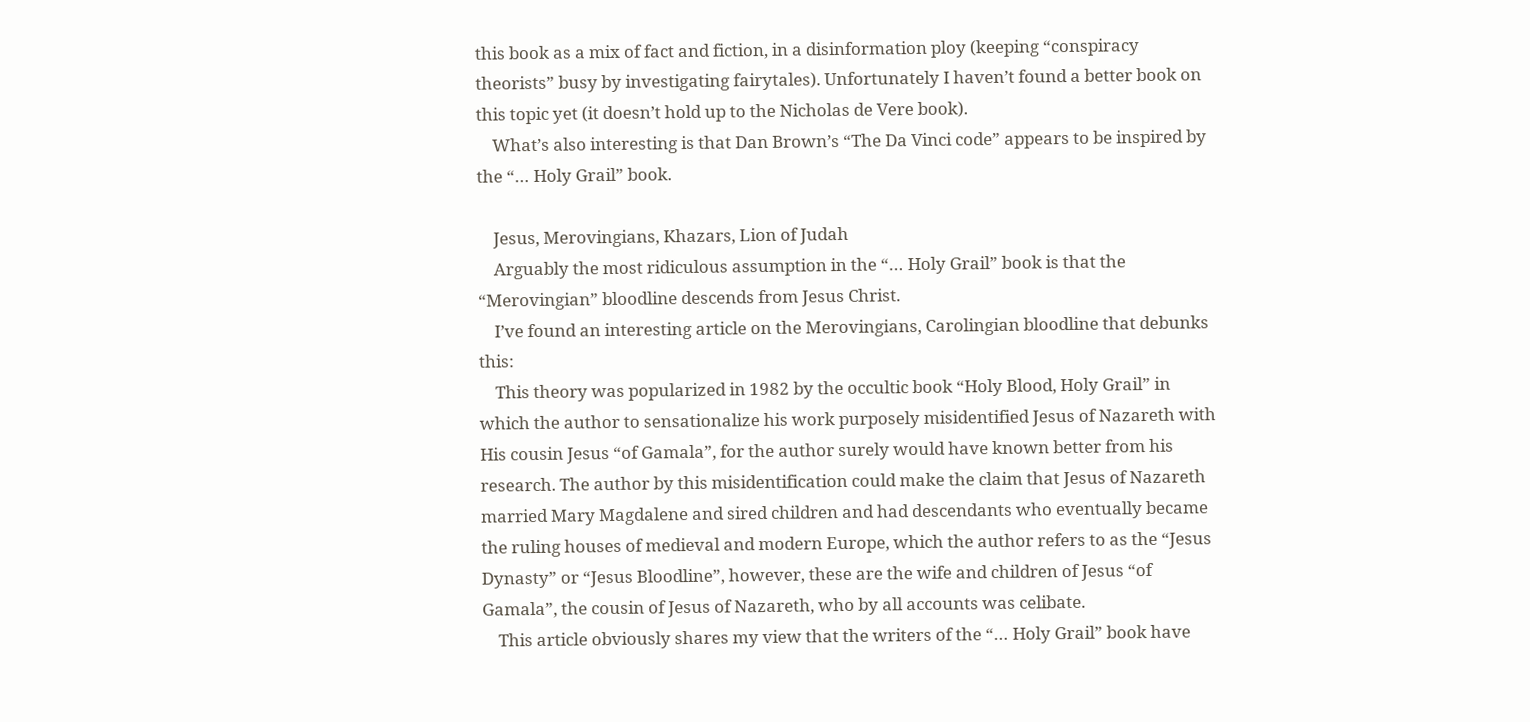this book as a mix of fact and fiction, in a disinformation ploy (keeping “conspiracy theorists” busy by investigating fairytales). Unfortunately I haven’t found a better book on this topic yet (it doesn’t hold up to the Nicholas de Vere book).
    What’s also interesting is that Dan Brown’s “The Da Vinci code” appears to be inspired by the “… Holy Grail” book.

    Jesus, Merovingians, Khazars, Lion of Judah
    Arguably the most ridiculous assumption in the “… Holy Grail” book is that the “Merovingian” bloodline descends from Jesus Christ.
    I’ve found an interesting article on the Merovingians, Carolingian bloodline that debunks this:
    This theory was popularized in 1982 by the occultic book “Holy Blood, Holy Grail” in which the author to sensationalize his work purposely misidentified Jesus of Nazareth with His cousin Jesus “of Gamala”, for the author surely would have known better from his research. The author by this misidentification could make the claim that Jesus of Nazareth married Mary Magdalene and sired children and had descendants who eventually became the ruling houses of medieval and modern Europe, which the author refers to as the “Jesus Dynasty” or “Jesus Bloodline”, however, these are the wife and children of Jesus “of Gamala”, the cousin of Jesus of Nazareth, who by all accounts was celibate.
    This article obviously shares my view that the writers of the “… Holy Grail” book have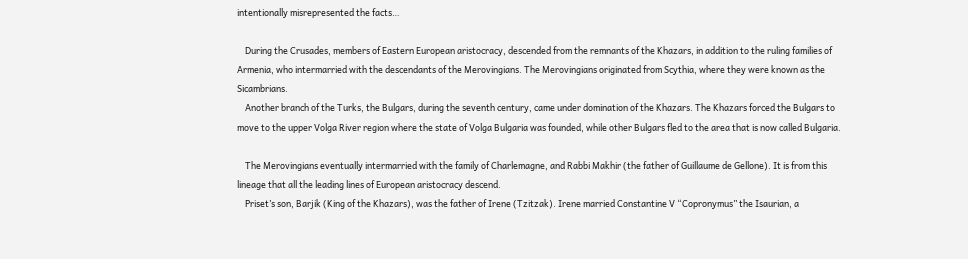intentionally misrepresented the facts…

    During the Crusades, members of Eastern European aristocracy, descended from the remnants of the Khazars, in addition to the ruling families of Armenia, who intermarried with the descendants of the Merovingians. The Merovingians originated from Scythia, where they were known as the Sicambrians.
    Another branch of the Turks, the Bulgars, during the seventh century, came under domination of the Khazars. The Khazars forced the Bulgars to move to the upper Volga River region where the state of Volga Bulgaria was founded, while other Bulgars fled to the area that is now called Bulgaria.

    The Merovingians eventually intermarried with the family of Charlemagne, and Rabbi Makhir (the father of Guillaume de Gellone). It is from this lineage that all the leading lines of European aristocracy descend.
    Priset’s son, Barjik (King of the Khazars), was the father of Irene (Tzitzak). Irene married Constantine V “Copronymus” the Isaurian, a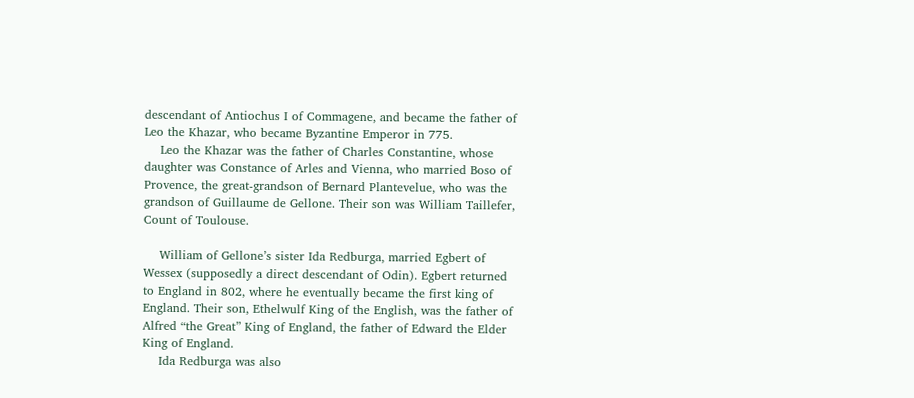descendant of Antiochus I of Commagene, and became the father of Leo the Khazar, who became Byzantine Emperor in 775.
    Leo the Khazar was the father of Charles Constantine, whose daughter was Constance of Arles and Vienna, who married Boso of Provence, the great-grandson of Bernard Plantevelue, who was the grandson of Guillaume de Gellone. Their son was William Taillefer, Count of Toulouse.

    William of Gellone’s sister Ida Redburga, married Egbert of Wessex (supposedly a direct descendant of Odin). Egbert returned to England in 802, where he eventually became the first king of England. Their son, Ethelwulf King of the English, was the father of Alfred “the Great” King of England, the father of Edward the Elder King of England.
    Ida Redburga was also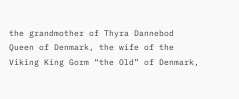the grandmother of Thyra Dannebod Queen of Denmark, the wife of the Viking King Gorm “the Old” of Denmark,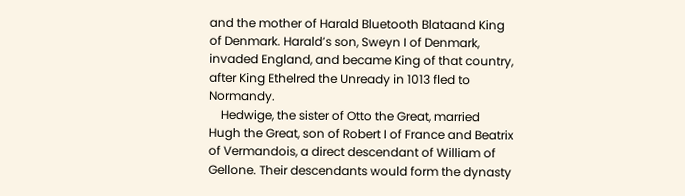and the mother of Harald Bluetooth Blataand King of Denmark. Harald’s son, Sweyn I of Denmark, invaded England, and became King of that country, after King Ethelred the Unready in 1013 fled to Normandy.
    Hedwige, the sister of Otto the Great, married Hugh the Great, son of Robert I of France and Beatrix of Vermandois, a direct descendant of William of Gellone. Their descendants would form the dynasty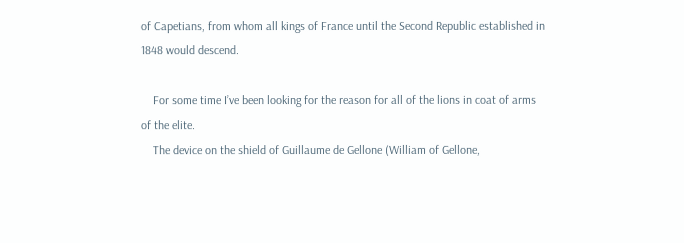of Capetians, from whom all kings of France until the Second Republic established in 1848 would descend.

    For some time I’ve been looking for the reason for all of the lions in coat of arms of the elite.
    The device on the shield of Guillaume de Gellone (William of Gellone,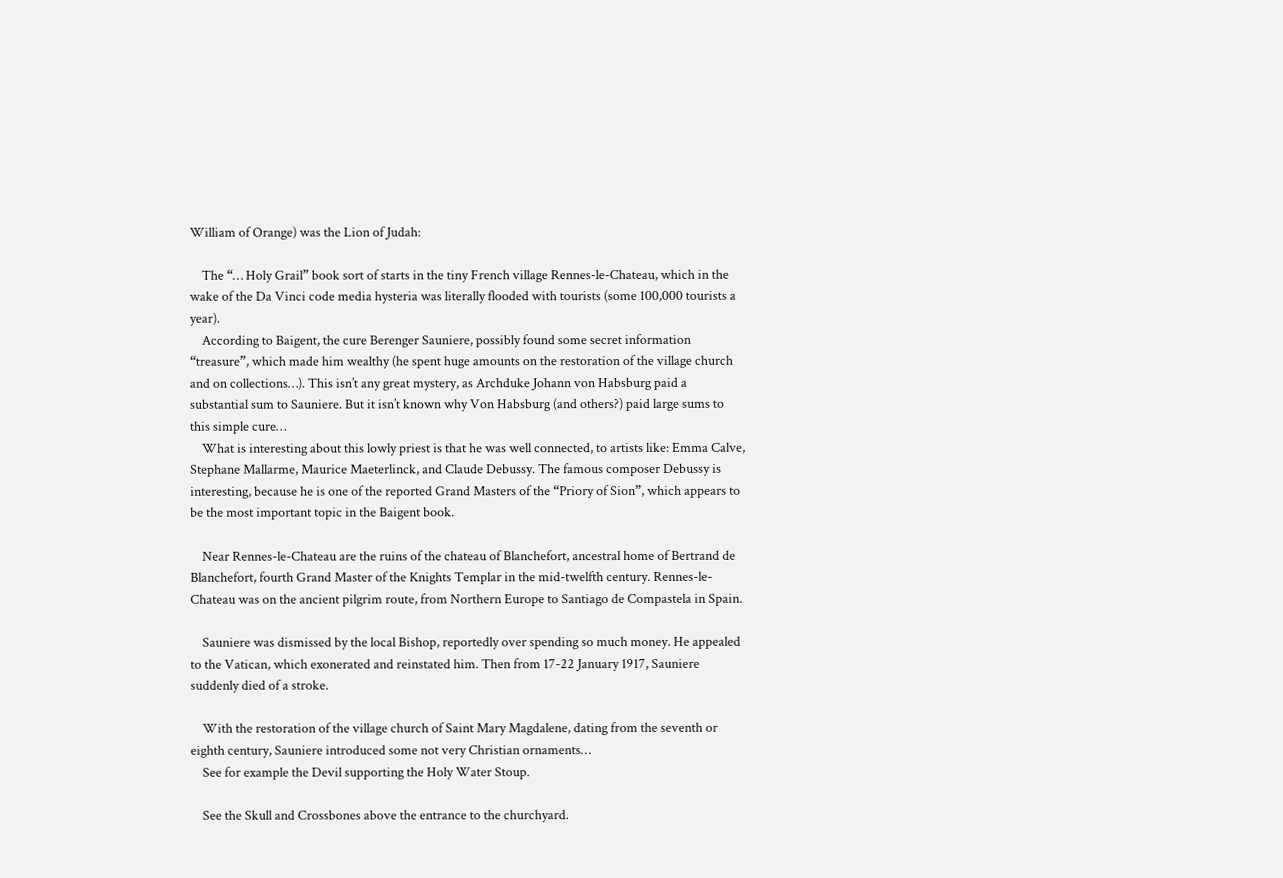William of Orange) was the Lion of Judah:

    The “… Holy Grail” book sort of starts in the tiny French village Rennes-le-Chateau, which in the wake of the Da Vinci code media hysteria was literally flooded with tourists (some 100,000 tourists a year).
    According to Baigent, the cure Berenger Sauniere, possibly found some secret information “treasure”, which made him wealthy (he spent huge amounts on the restoration of the village church and on collections…). This isn’t any great mystery, as Archduke Johann von Habsburg paid a substantial sum to Sauniere. But it isn’t known why Von Habsburg (and others?) paid large sums to this simple cure…
    What is interesting about this lowly priest is that he was well connected, to artists like: Emma Calve, Stephane Mallarme, Maurice Maeterlinck, and Claude Debussy. The famous composer Debussy is interesting, because he is one of the reported Grand Masters of the “Priory of Sion”, which appears to be the most important topic in the Baigent book.

    Near Rennes-le-Chateau are the ruins of the chateau of Blanchefort, ancestral home of Bertrand de Blanchefort, fourth Grand Master of the Knights Templar in the mid-twelfth century. Rennes-le-Chateau was on the ancient pilgrim route, from Northern Europe to Santiago de Compastela in Spain.

    Sauniere was dismissed by the local Bishop, reportedly over spending so much money. He appealed to the Vatican, which exonerated and reinstated him. Then from 17-22 January 1917, Sauniere suddenly died of a stroke.

    With the restoration of the village church of Saint Mary Magdalene, dating from the seventh or eighth century, Sauniere introduced some not very Christian ornaments…
    See for example the Devil supporting the Holy Water Stoup.

    See the Skull and Crossbones above the entrance to the churchyard.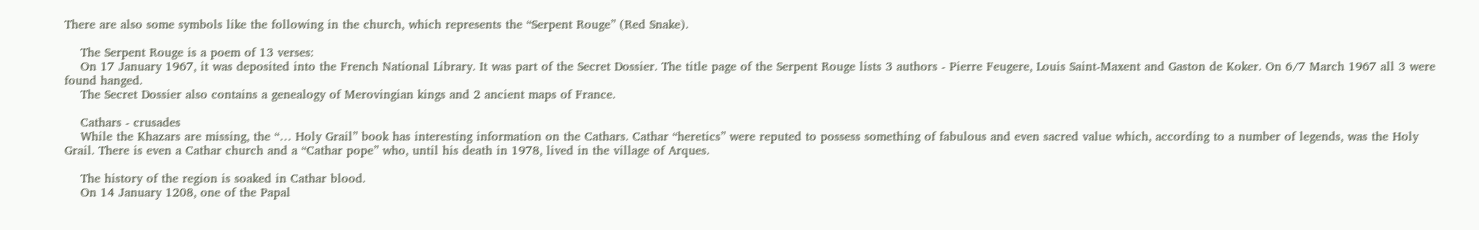There are also some symbols like the following in the church, which represents the “Serpent Rouge” (Red Snake).

    The Serpent Rouge is a poem of 13 verses:
    On 17 January 1967, it was deposited into the French National Library. It was part of the Secret Dossier. The title page of the Serpent Rouge lists 3 authors - Pierre Feugere, Louis Saint-Maxent and Gaston de Koker. On 6/7 March 1967 all 3 were found hanged.
    The Secret Dossier also contains a genealogy of Merovingian kings and 2 ancient maps of France.

    Cathars - crusades
    While the Khazars are missing, the “… Holy Grail” book has interesting information on the Cathars. Cathar “heretics” were reputed to possess something of fabulous and even sacred value which, according to a number of legends, was the Holy Grail. There is even a Cathar church and a “Cathar pope” who, until his death in 1978, lived in the village of Arques.

    The history of the region is soaked in Cathar blood.
    On 14 January 1208, one of the Papal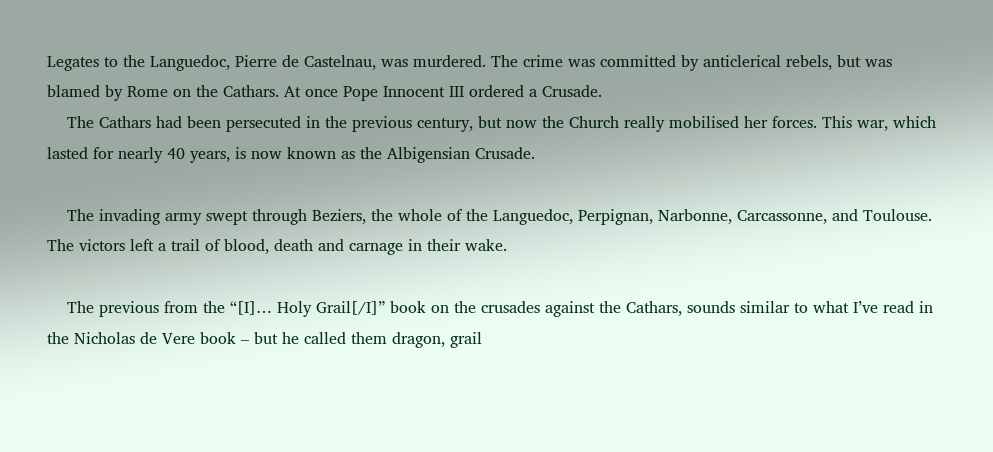Legates to the Languedoc, Pierre de Castelnau, was murdered. The crime was committed by anticlerical rebels, but was blamed by Rome on the Cathars. At once Pope Innocent III ordered a Crusade.
    The Cathars had been persecuted in the previous century, but now the Church really mobilised her forces. This war, which lasted for nearly 40 years, is now known as the Albigensian Crusade.

    The invading army swept through Beziers, the whole of the Languedoc, Perpignan, Narbonne, Carcassonne, and Toulouse. The victors left a trail of blood, death and carnage in their wake.

    The previous from the “[I]… Holy Grail[/I]” book on the crusades against the Cathars, sounds similar to what I’ve read in the Nicholas de Vere book – but he called them dragon, grail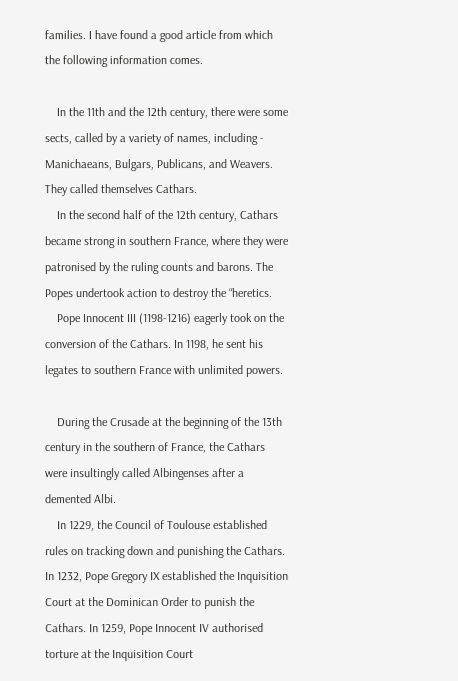families. I have found a good article from which the following information comes.

    In the 11th and the 12th century, there were some sects, called by a variety of names, including - Manichaeans, Bulgars, Publicans, and Weavers. They called themselves Cathars.
    In the second half of the 12th century, Cathars became strong in southern France, where they were patronised by the ruling counts and barons. The Popes undertook action to destroy the “heretics.
    Pope Innocent III (1198-1216) eagerly took on the conversion of the Cathars. In 1198, he sent his legates to southern France with unlimited powers.

    During the Crusade at the beginning of the 13th century in the southern of France, the Cathars were insultingly called Albingenses after a demented Albi.
    In 1229, the Council of Toulouse established rules on tracking down and punishing the Cathars. In 1232, Pope Gregory IX established the Inquisition Court at the Dominican Order to punish the Cathars. In 1259, Pope Innocent IV authorised torture at the Inquisition Court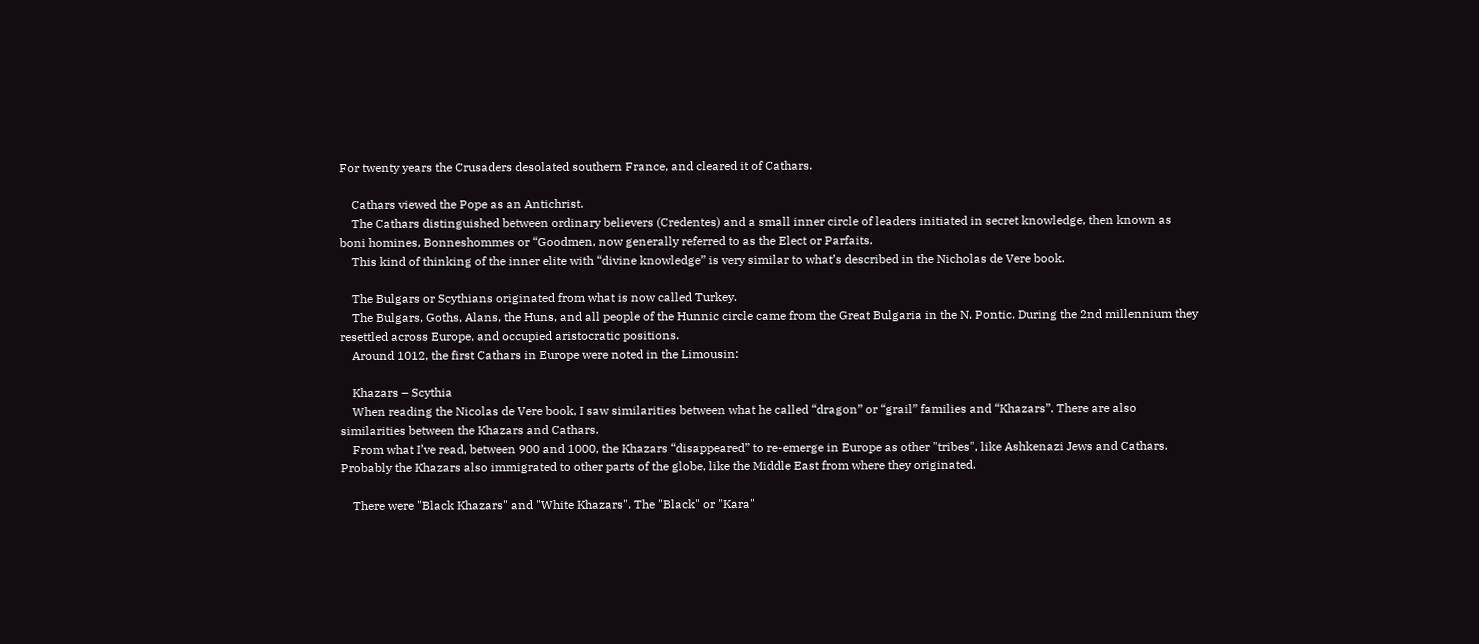For twenty years the Crusaders desolated southern France, and cleared it of Cathars.

    Cathars viewed the Pope as an Antichrist.
    The Cathars distinguished between ordinary believers (Credentes) and a small inner circle of leaders initiated in secret knowledge, then known as boni homines, Bonneshommes or “Goodmen, now generally referred to as the Elect or Parfaits.
    This kind of thinking of the inner elite with “divine knowledge” is very similar to what’s described in the Nicholas de Vere book.

    The Bulgars or Scythians originated from what is now called Turkey.
    The Bulgars, Goths, Alans, the Huns, and all people of the Hunnic circle came from the Great Bulgaria in the N. Pontic. During the 2nd millennium they resettled across Europe, and occupied aristocratic positions.
    Around 1012, the first Cathars in Europe were noted in the Limousin:

    Khazars – Scythia
    When reading the Nicolas de Vere book, I saw similarities between what he called “dragon” or “grail” families and “Khazars”. There are also similarities between the Khazars and Cathars.
    From what I’ve read, between 900 and 1000, the Khazars “disappeared” to re-emerge in Europe as other "tribes", like Ashkenazi Jews and Cathars. Probably the Khazars also immigrated to other parts of the globe, like the Middle East from where they originated.

    There were "Black Khazars" and "White Khazars". The "Black" or "Kara"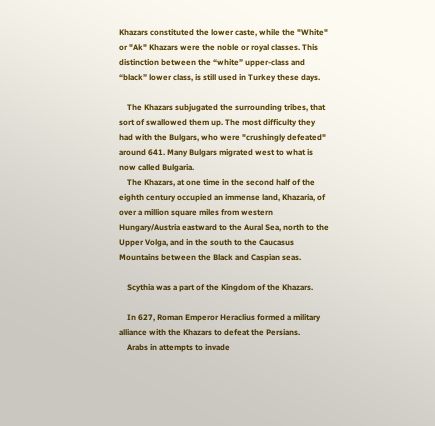Khazars constituted the lower caste, while the "White" or "Ak" Khazars were the noble or royal classes. This distinction between the “white” upper-class and “black” lower class, is still used in Turkey these days.

    The Khazars subjugated the surrounding tribes, that sort of swallowed them up. The most difficulty they had with the Bulgars, who were "crushingly defeated" around 641. Many Bulgars migrated west to what is now called Bulgaria.
    The Khazars, at one time in the second half of the eighth century occupied an immense land, Khazaria, of over a million square miles from western Hungary/Austria eastward to the Aural Sea, north to the Upper Volga, and in the south to the Caucasus Mountains between the Black and Caspian seas.

    Scythia was a part of the Kingdom of the Khazars.

    In 627, Roman Emperor Heraclius formed a military alliance with the Khazars to defeat the Persians.
    Arabs in attempts to invade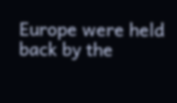Europe were held back by the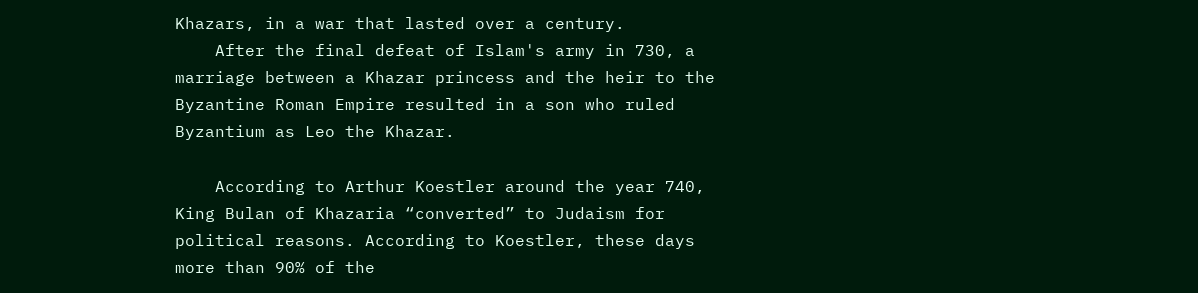Khazars, in a war that lasted over a century.
    After the final defeat of Islam's army in 730, a marriage between a Khazar princess and the heir to the Byzantine Roman Empire resulted in a son who ruled Byzantium as Leo the Khazar.

    According to Arthur Koestler around the year 740, King Bulan of Khazaria “converted” to Judaism for political reasons. According to Koestler, these days more than 90% of the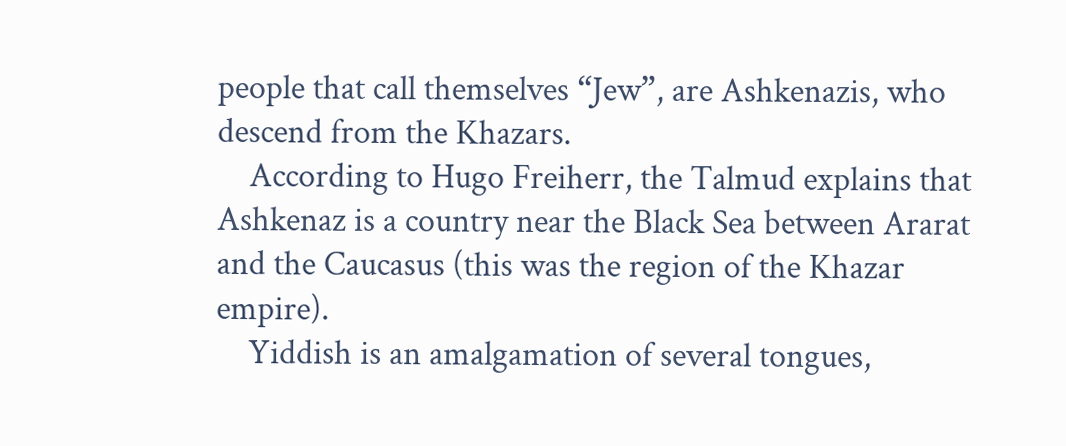people that call themselves “Jew”, are Ashkenazis, who descend from the Khazars.
    According to Hugo Freiherr, the Talmud explains that Ashkenaz is a country near the Black Sea between Ararat and the Caucasus (this was the region of the Khazar empire).
    Yiddish is an amalgamation of several tongues,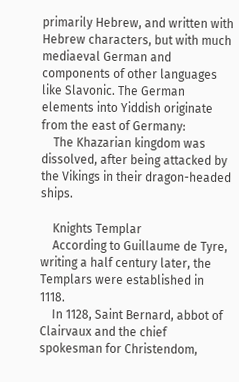primarily Hebrew, and written with Hebrew characters, but with much mediaeval German and components of other languages like Slavonic. The German elements into Yiddish originate from the east of Germany:
    The Khazarian kingdom was dissolved, after being attacked by the Vikings in their dragon-headed ships.

    Knights Templar
    According to Guillaume de Tyre, writing a half century later, the Templars were established in 1118.
    In 1128, Saint Bernard, abbot of Clairvaux and the chief spokesman for Christendom,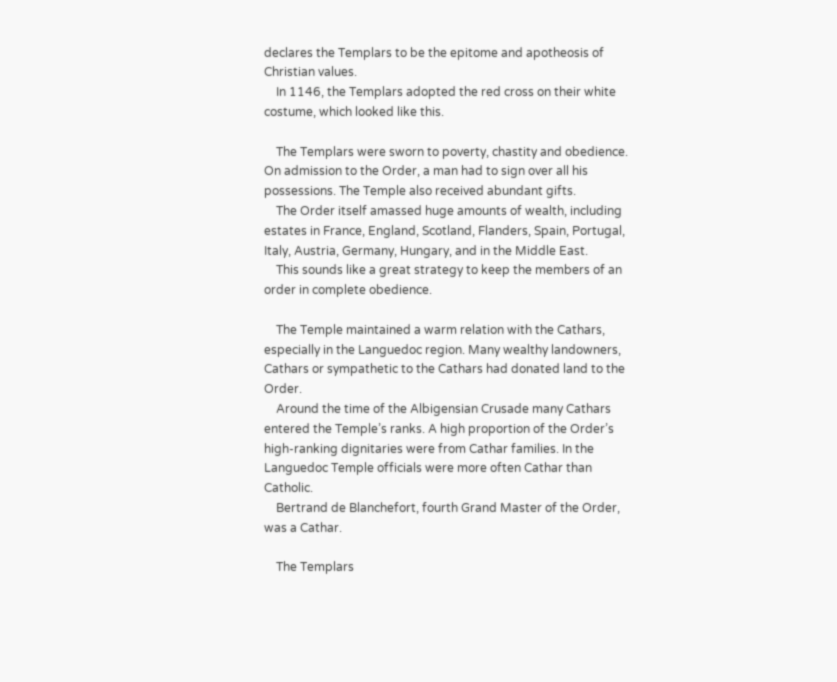declares the Templars to be the epitome and apotheosis of Christian values.
    In 1146, the Templars adopted the red cross on their white costume, which looked like this.

    The Templars were sworn to poverty, chastity and obedience. On admission to the Order, a man had to sign over all his possessions. The Temple also received abundant gifts.
    The Order itself amassed huge amounts of wealth, including estates in France, England, Scotland, Flanders, Spain, Portugal, Italy, Austria, Germany, Hungary, and in the Middle East.
    This sounds like a great strategy to keep the members of an order in complete obedience.

    The Temple maintained a warm relation with the Cathars, especially in the Languedoc region. Many wealthy landowners, Cathars or sympathetic to the Cathars had donated land to the Order.
    Around the time of the Albigensian Crusade many Cathars entered the Temple’s ranks. A high proportion of the Order’s high-ranking dignitaries were from Cathar families. In the Languedoc Temple officials were more often Cathar than Catholic.
    Bertrand de Blanchefort, fourth Grand Master of the Order, was a Cathar.

    The Templars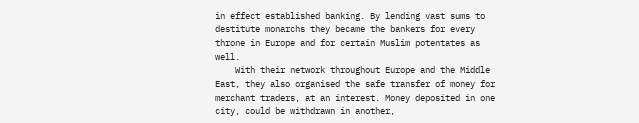in effect established banking. By lending vast sums to destitute monarchs they became the bankers for every throne in Europe and for certain Muslim potentates as well.
    With their network throughout Europe and the Middle East, they also organised the safe transfer of money for merchant traders, at an interest. Money deposited in one city, could be withdrawn in another,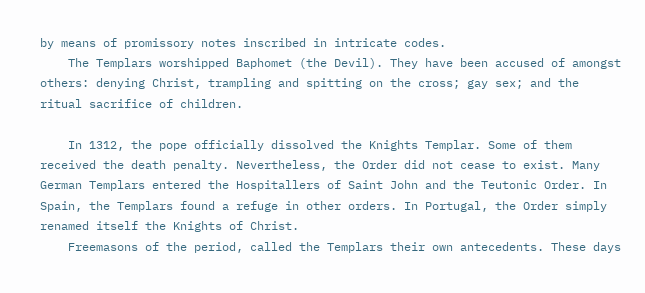by means of promissory notes inscribed in intricate codes.
    The Templars worshipped Baphomet (the Devil). They have been accused of amongst others: denying Christ, trampling and spitting on the cross; gay sex; and the ritual sacrifice of children.

    In 1312, the pope officially dissolved the Knights Templar. Some of them received the death penalty. Nevertheless, the Order did not cease to exist. Many German Templars entered the Hospitallers of Saint John and the Teutonic Order. In Spain, the Templars found a refuge in other orders. In Portugal, the Order simply renamed itself the Knights of Christ.
    Freemasons of the period, called the Templars their own antecedents. These days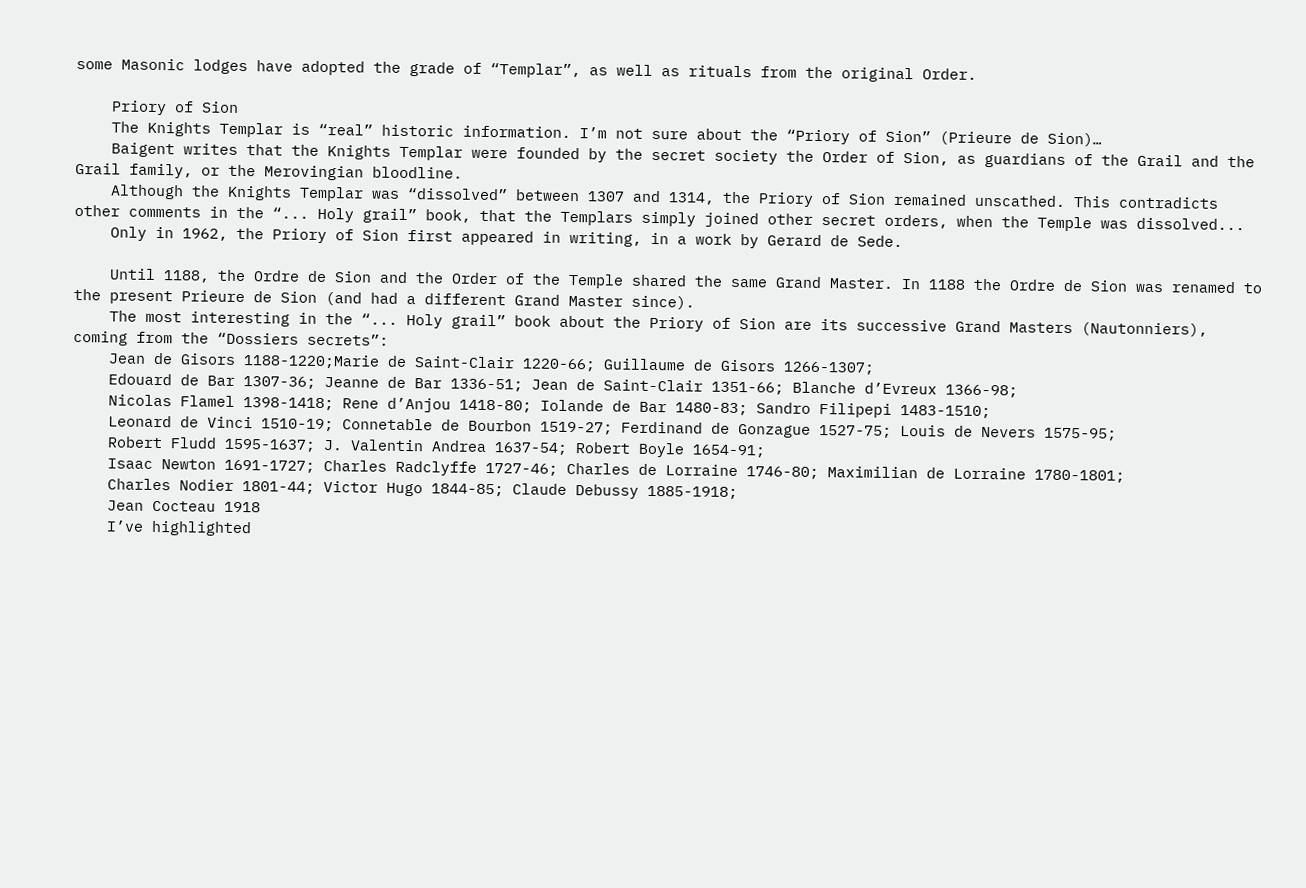some Masonic lodges have adopted the grade of “Templar”, as well as rituals from the original Order.

    Priory of Sion
    The Knights Templar is “real” historic information. I’m not sure about the “Priory of Sion” (Prieure de Sion)…
    Baigent writes that the Knights Templar were founded by the secret society the Order of Sion, as guardians of the Grail and the Grail family, or the Merovingian bloodline.
    Although the Knights Templar was “dissolved” between 1307 and 1314, the Priory of Sion remained unscathed. This contradicts other comments in the “... Holy grail” book, that the Templars simply joined other secret orders, when the Temple was dissolved...
    Only in 1962, the Priory of Sion first appeared in writing, in a work by Gerard de Sede.

    Until 1188, the Ordre de Sion and the Order of the Temple shared the same Grand Master. In 1188 the Ordre de Sion was renamed to the present Prieure de Sion (and had a different Grand Master since).
    The most interesting in the “... Holy grail” book about the Priory of Sion are its successive Grand Masters (Nautonniers), coming from the “Dossiers secrets”:
    Jean de Gisors 1188-1220;Marie de Saint-Clair 1220-66; Guillaume de Gisors 1266-1307;
    Edouard de Bar 1307-36; Jeanne de Bar 1336-51; Jean de Saint-Clair 1351-66; Blanche d’Evreux 1366-98;
    Nicolas Flamel 1398-1418; Rene d’Anjou 1418-80; Iolande de Bar 1480-83; Sandro Filipepi 1483-1510;
    Leonard de Vinci 1510-19; Connetable de Bourbon 1519-27; Ferdinand de Gonzague 1527-75; Louis de Nevers 1575-95;
    Robert Fludd 1595-1637; J. Valentin Andrea 1637-54; Robert Boyle 1654-91;
    Isaac Newton 1691-1727; Charles Radclyffe 1727-46; Charles de Lorraine 1746-80; Maximilian de Lorraine 1780-1801;
    Charles Nodier 1801-44; Victor Hugo 1844-85; Claude Debussy 1885-1918;
    Jean Cocteau 1918
    I’ve highlighted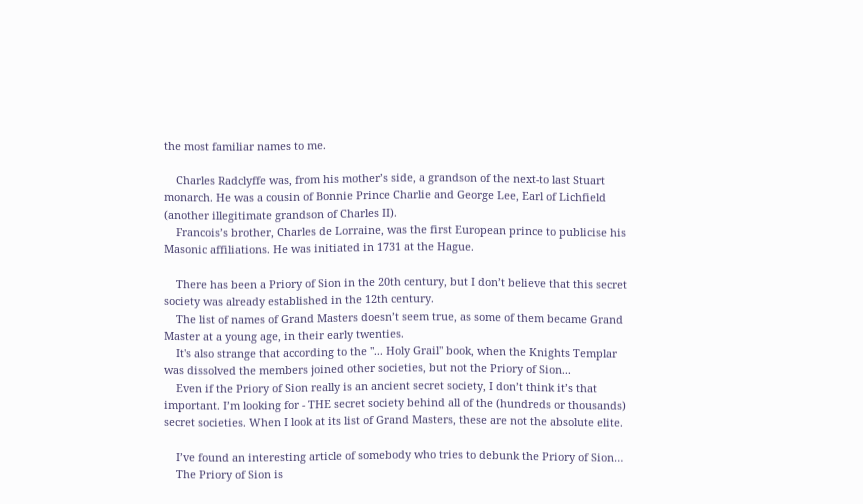the most familiar names to me.

    Charles Radclyffe was, from his mother’s side, a grandson of the next-to last Stuart monarch. He was a cousin of Bonnie Prince Charlie and George Lee, Earl of Lichfield (another illegitimate grandson of Charles II).
    Francois’s brother, Charles de Lorraine, was the first European prince to publicise his Masonic affiliations. He was initiated in 1731 at the Hague.

    There has been a Priory of Sion in the 20th century, but I don’t believe that this secret society was already established in the 12th century.
    The list of names of Grand Masters doesn’t seem true, as some of them became Grand Master at a young age, in their early twenties.
    It's also strange that according to the "... Holy Grail" book, when the Knights Templar was dissolved the members joined other societies, but not the Priory of Sion...
    Even if the Priory of Sion really is an ancient secret society, I don’t think it’s that important. I’m looking for - THE secret society behind all of the (hundreds or thousands) secret societies. When I look at its list of Grand Masters, these are not the absolute elite.

    I’ve found an interesting article of somebody who tries to debunk the Priory of Sion…
    The Priory of Sion is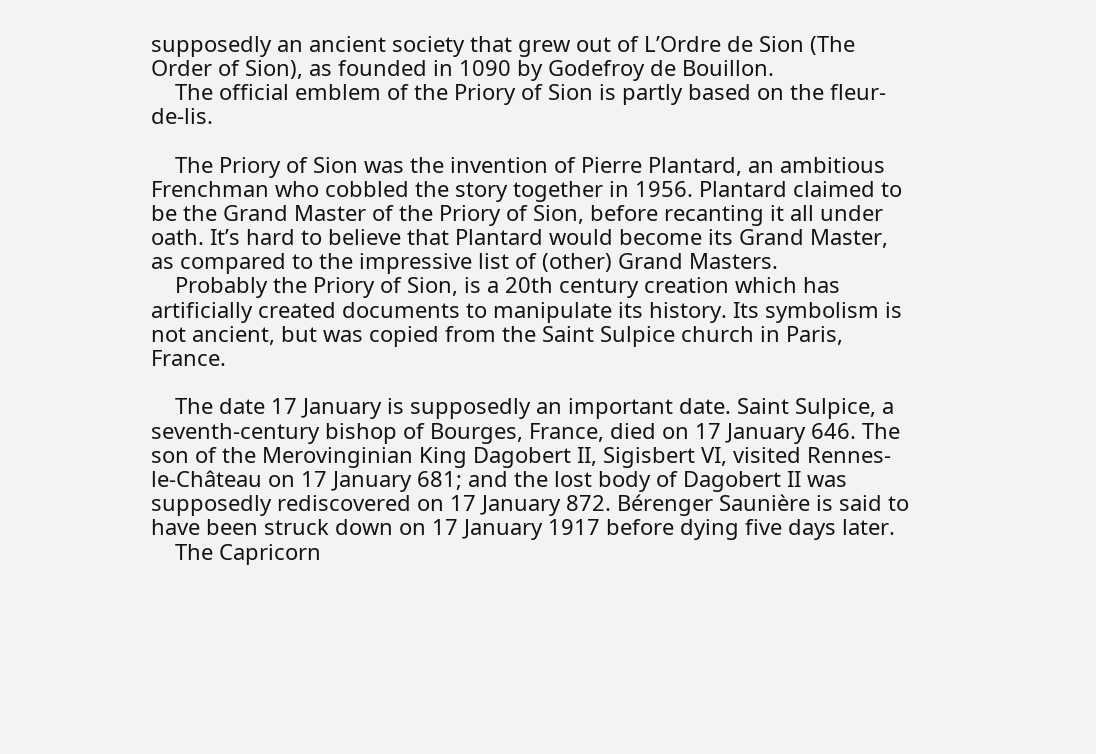supposedly an ancient society that grew out of L’Ordre de Sion (The Order of Sion), as founded in 1090 by Godefroy de Bouillon.
    The official emblem of the Priory of Sion is partly based on the fleur-de-lis.

    The Priory of Sion was the invention of Pierre Plantard, an ambitious Frenchman who cobbled the story together in 1956. Plantard claimed to be the Grand Master of the Priory of Sion, before recanting it all under oath. It’s hard to believe that Plantard would become its Grand Master, as compared to the impressive list of (other) Grand Masters.
    Probably the Priory of Sion, is a 20th century creation which has artificially created documents to manipulate its history. Its symbolism is not ancient, but was copied from the Saint Sulpice church in Paris, France.

    The date 17 January is supposedly an important date. Saint Sulpice, a seventh-century bishop of Bourges, France, died on 17 January 646. The son of the Merovinginian King Dagobert II, Sigisbert VI, visited Rennes-le-Château on 17 January 681; and the lost body of Dagobert II was supposedly rediscovered on 17 January 872. Bérenger Saunière is said to have been struck down on 17 January 1917 before dying five days later.
    The Capricorn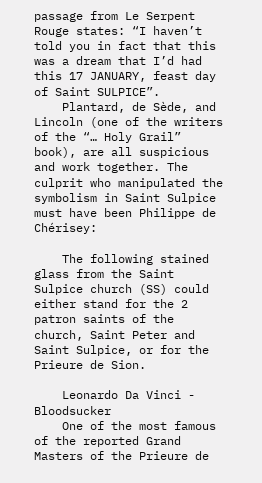passage from Le Serpent Rouge states: “I haven’t told you in fact that this was a dream that I’d had this 17 JANUARY, feast day of Saint SULPICE”.
    Plantard, de Sède, and Lincoln (one of the writers of the “… Holy Grail” book), are all suspicious and work together. The culprit who manipulated the symbolism in Saint Sulpice must have been Philippe de Chérisey:

    The following stained glass from the Saint Sulpice church (SS) could either stand for the 2 patron saints of the church, Saint Peter and Saint Sulpice, or for the Prieure de Sion.

    Leonardo Da Vinci - Bloodsucker
    One of the most famous of the reported Grand Masters of the Prieure de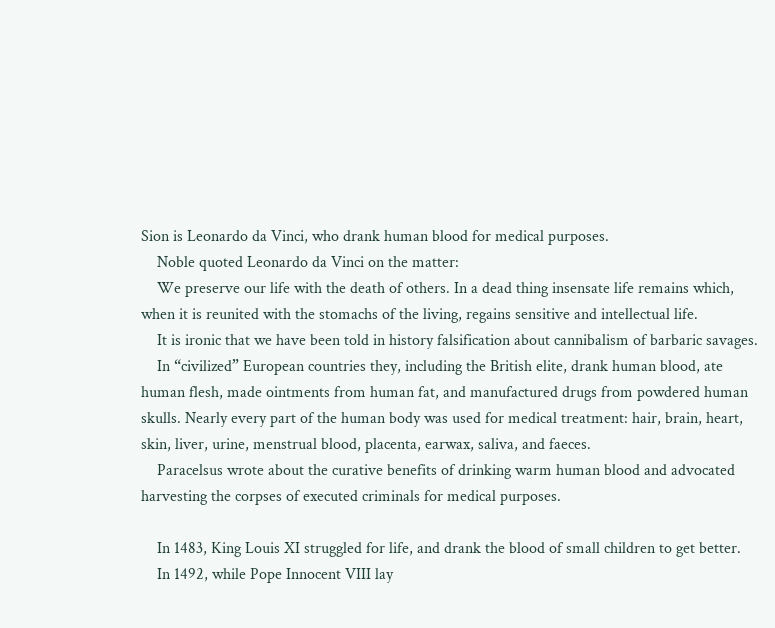Sion is Leonardo da Vinci, who drank human blood for medical purposes.
    Noble quoted Leonardo da Vinci on the matter:
    We preserve our life with the death of others. In a dead thing insensate life remains which, when it is reunited with the stomachs of the living, regains sensitive and intellectual life.
    It is ironic that we have been told in history falsification about cannibalism of barbaric savages.
    In “civilized” European countries they, including the British elite, drank human blood, ate human flesh, made ointments from human fat, and manufactured drugs from powdered human skulls. Nearly every part of the human body was used for medical treatment: hair, brain, heart, skin, liver, urine, menstrual blood, placenta, earwax, saliva, and faeces.
    Paracelsus wrote about the curative benefits of drinking warm human blood and advocated harvesting the corpses of executed criminals for medical purposes.

    In 1483, King Louis XI struggled for life, and drank the blood of small children to get better.
    In 1492, while Pope Innocent VIII lay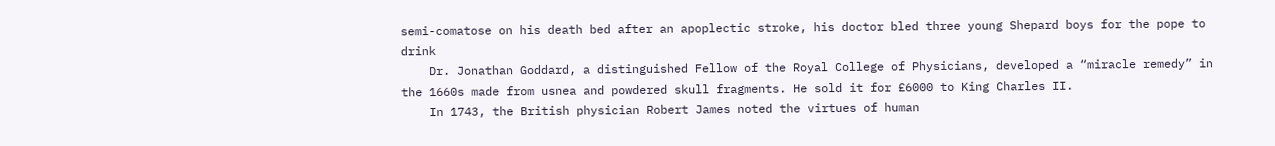semi-comatose on his death bed after an apoplectic stroke, his doctor bled three young Shepard boys for the pope to drink
    Dr. Jonathan Goddard, a distinguished Fellow of the Royal College of Physicians, developed a “miracle remedy” in the 1660s made from usnea and powdered skull fragments. He sold it for £6000 to King Charles II.
    In 1743, the British physician Robert James noted the virtues of human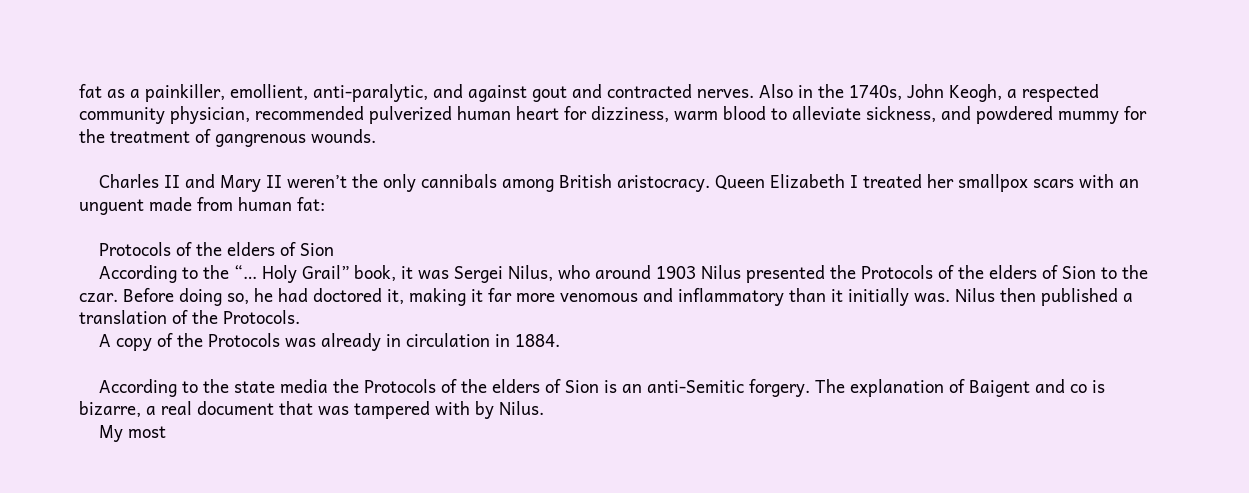fat as a painkiller, emollient, anti-paralytic, and against gout and contracted nerves. Also in the 1740s, John Keogh, a respected community physician, recommended pulverized human heart for dizziness, warm blood to alleviate sickness, and powdered mummy for the treatment of gangrenous wounds.

    Charles II and Mary II weren’t the only cannibals among British aristocracy. Queen Elizabeth I treated her smallpox scars with an unguent made from human fat:

    Protocols of the elders of Sion
    According to the “… Holy Grail” book, it was Sergei Nilus, who around 1903 Nilus presented the Protocols of the elders of Sion to the czar. Before doing so, he had doctored it, making it far more venomous and inflammatory than it initially was. Nilus then published a translation of the Protocols.
    A copy of the Protocols was already in circulation in 1884.

    According to the state media the Protocols of the elders of Sion is an anti-Semitic forgery. The explanation of Baigent and co is bizarre, a real document that was tampered with by Nilus.
    My most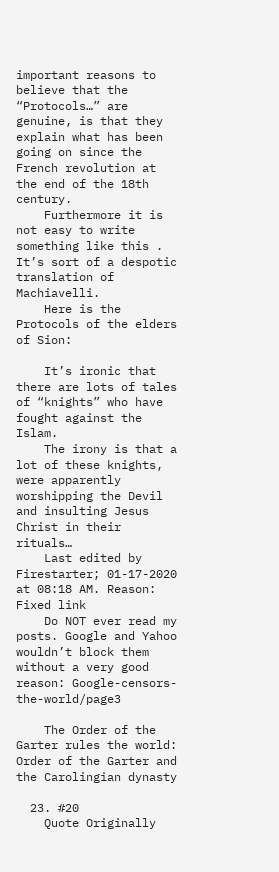important reasons to believe that the “Protocols…” are genuine, is that they explain what has been going on since the French revolution at the end of the 18th century.
    Furthermore it is not easy to write something like this . It’s sort of a despotic translation of Machiavelli.
    Here is the Protocols of the elders of Sion:

    It’s ironic that there are lots of tales of “knights” who have fought against the Islam.
    The irony is that a lot of these knights, were apparently worshipping the Devil and insulting Jesus Christ in their rituals…
    Last edited by Firestarter; 01-17-2020 at 08:18 AM. Reason: Fixed link
    Do NOT ever read my posts. Google and Yahoo wouldn’t block them without a very good reason: Google-censors-the-world/page3

    The Order of the Garter rules the world: Order of the Garter and the Carolingian dynasty

  23. #20
    Quote Originally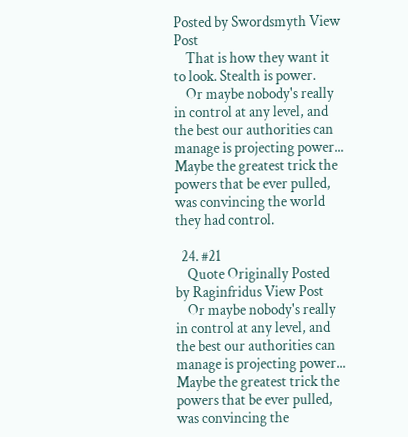Posted by Swordsmyth View Post
    That is how they want it to look. Stealth is power.
    Or maybe nobody's really in control at any level, and the best our authorities can manage is projecting power... Maybe the greatest trick the powers that be ever pulled, was convincing the world they had control.

  24. #21
    Quote Originally Posted by Raginfridus View Post
    Or maybe nobody's really in control at any level, and the best our authorities can manage is projecting power... Maybe the greatest trick the powers that be ever pulled, was convincing the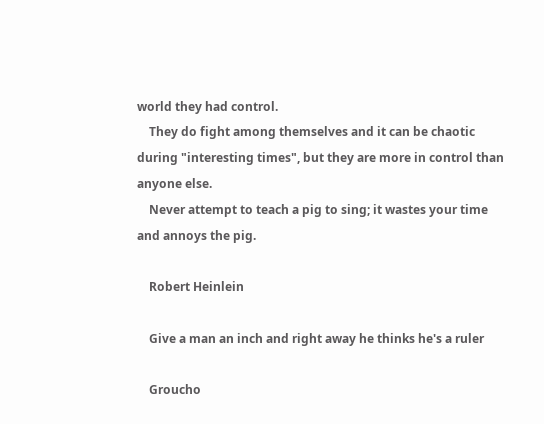world they had control.
    They do fight among themselves and it can be chaotic during "interesting times", but they are more in control than anyone else.
    Never attempt to teach a pig to sing; it wastes your time and annoys the pig.

    Robert Heinlein

    Give a man an inch and right away he thinks he's a ruler

    Groucho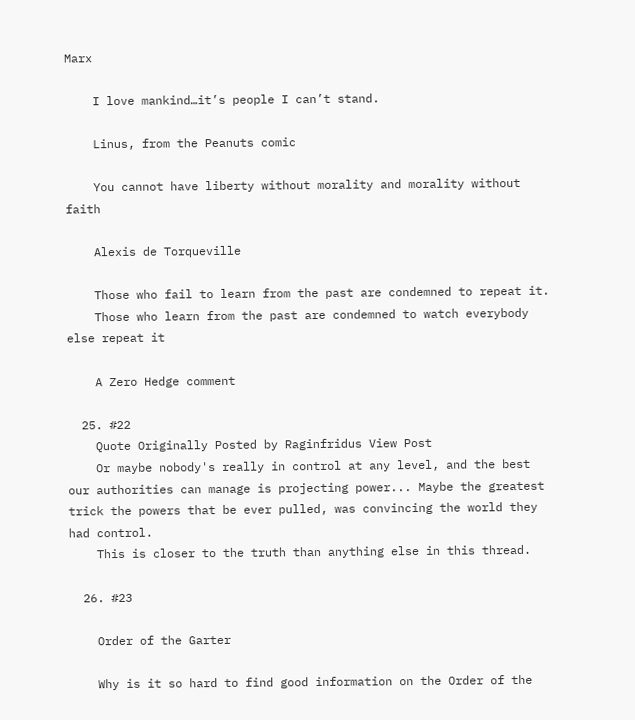Marx

    I love mankind…it’s people I can’t stand.

    Linus, from the Peanuts comic

    You cannot have liberty without morality and morality without faith

    Alexis de Torqueville

    Those who fail to learn from the past are condemned to repeat it.
    Those who learn from the past are condemned to watch everybody else repeat it

    A Zero Hedge comment

  25. #22
    Quote Originally Posted by Raginfridus View Post
    Or maybe nobody's really in control at any level, and the best our authorities can manage is projecting power... Maybe the greatest trick the powers that be ever pulled, was convincing the world they had control.
    This is closer to the truth than anything else in this thread.

  26. #23

    Order of the Garter

    Why is it so hard to find good information on the Order of the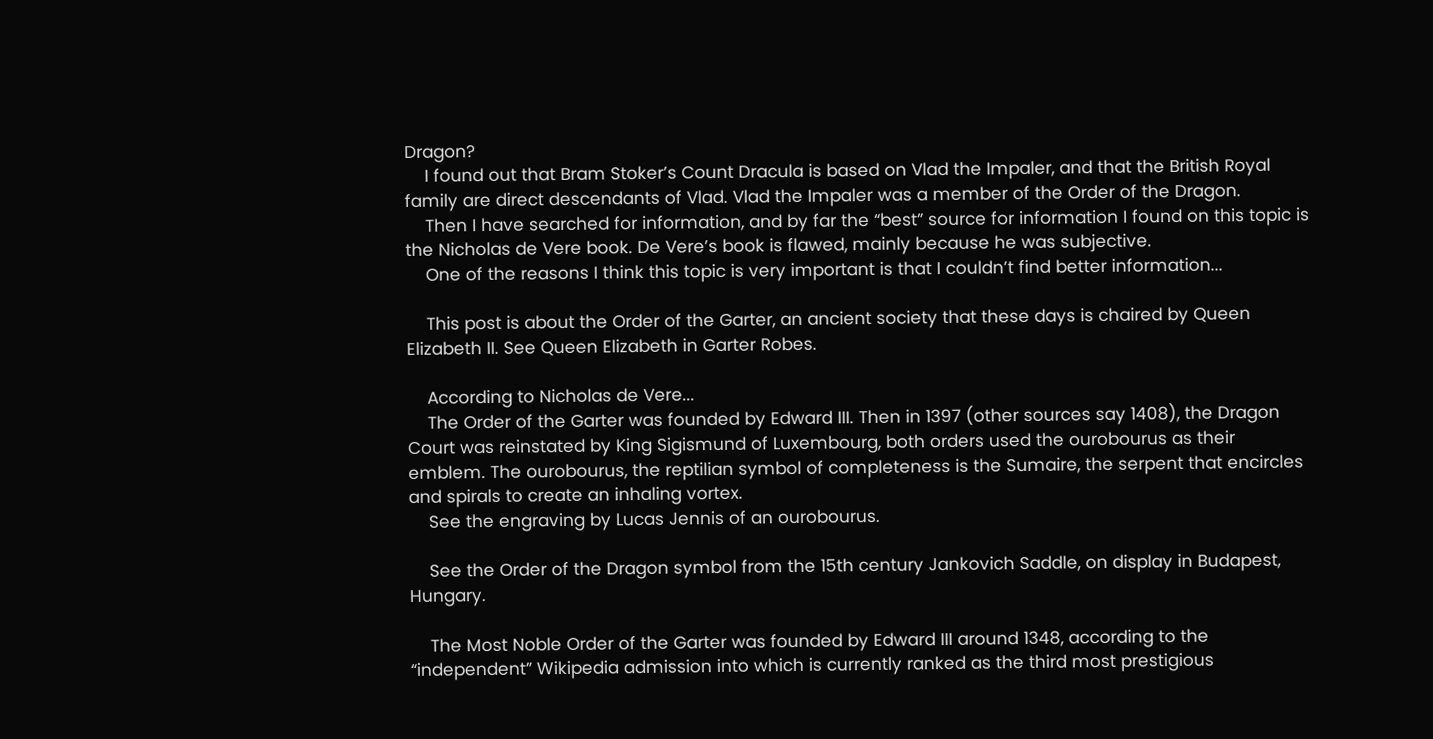Dragon?
    I found out that Bram Stoker’s Count Dracula is based on Vlad the Impaler, and that the British Royal family are direct descendants of Vlad. Vlad the Impaler was a member of the Order of the Dragon.
    Then I have searched for information, and by far the “best” source for information I found on this topic is the Nicholas de Vere book. De Vere’s book is flawed, mainly because he was subjective.
    One of the reasons I think this topic is very important is that I couldn’t find better information...

    This post is about the Order of the Garter, an ancient society that these days is chaired by Queen Elizabeth II. See Queen Elizabeth in Garter Robes.

    According to Nicholas de Vere...
    The Order of the Garter was founded by Edward III. Then in 1397 (other sources say 1408), the Dragon Court was reinstated by King Sigismund of Luxembourg, both orders used the ourobourus as their emblem. The ourobourus, the reptilian symbol of completeness is the Sumaire, the serpent that encircles and spirals to create an inhaling vortex.
    See the engraving by Lucas Jennis of an ourobourus.

    See the Order of the Dragon symbol from the 15th century Jankovich Saddle, on display in Budapest, Hungary.

    The Most Noble Order of the Garter was founded by Edward III around 1348, according to the “independent” Wikipedia admission into which is currently ranked as the third most prestigious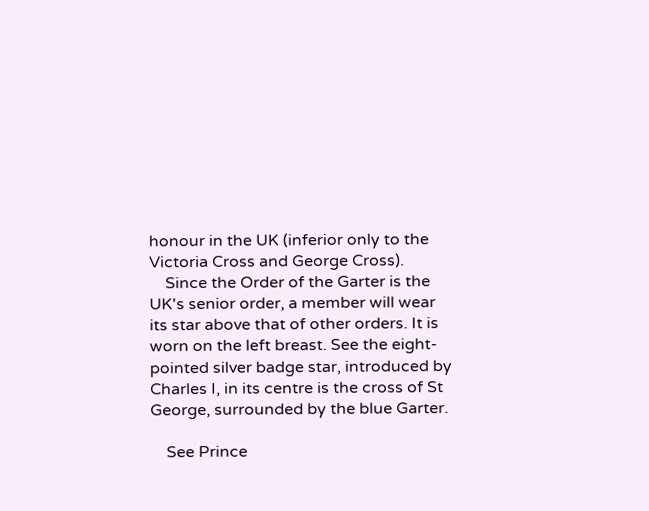honour in the UK (inferior only to the Victoria Cross and George Cross).
    Since the Order of the Garter is the UK's senior order, a member will wear its star above that of other orders. It is worn on the left breast. See the eight-pointed silver badge star, introduced by Charles I, in its centre is the cross of St George, surrounded by the blue Garter.

    See Prince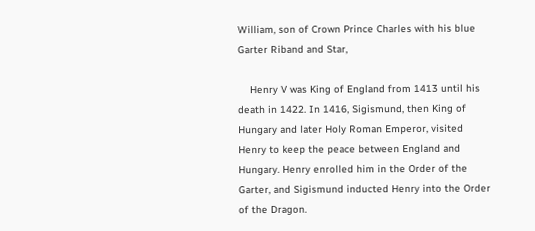William, son of Crown Prince Charles with his blue Garter Riband and Star,

    Henry V was King of England from 1413 until his death in 1422. In 1416, Sigismund, then King of Hungary and later Holy Roman Emperor, visited Henry to keep the peace between England and Hungary. Henry enrolled him in the Order of the Garter, and Sigismund inducted Henry into the Order of the Dragon.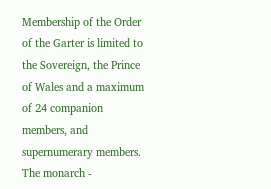Membership of the Order of the Garter is limited to the Sovereign, the Prince of Wales and a maximum of 24 companion members, and supernumerary members. The monarch -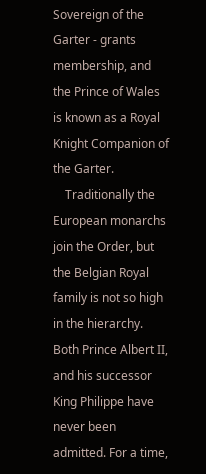Sovereign of the Garter - grants membership, and the Prince of Wales is known as a Royal Knight Companion of the Garter.
    Traditionally the European monarchs join the Order, but the Belgian Royal family is not so high in the hierarchy. Both Prince Albert II, and his successor King Philippe have never been admitted. For a time,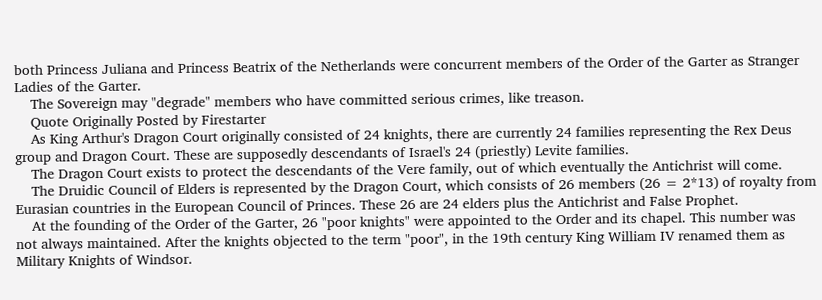both Princess Juliana and Princess Beatrix of the Netherlands were concurrent members of the Order of the Garter as Stranger Ladies of the Garter.
    The Sovereign may "degrade" members who have committed serious crimes, like treason.
    Quote Originally Posted by Firestarter
    As King Arthur's Dragon Court originally consisted of 24 knights, there are currently 24 families representing the Rex Deus group and Dragon Court. These are supposedly descendants of Israel's 24 (priestly) Levite families.
    The Dragon Court exists to protect the descendants of the Vere family, out of which eventually the Antichrist will come.
    The Druidic Council of Elders is represented by the Dragon Court, which consists of 26 members (26 = 2*13) of royalty from Eurasian countries in the European Council of Princes. These 26 are 24 elders plus the Antichrist and False Prophet.
    At the founding of the Order of the Garter, 26 "poor knights" were appointed to the Order and its chapel. This number was not always maintained. After the knights objected to the term "poor", in the 19th century King William IV renamed them as Military Knights of Windsor.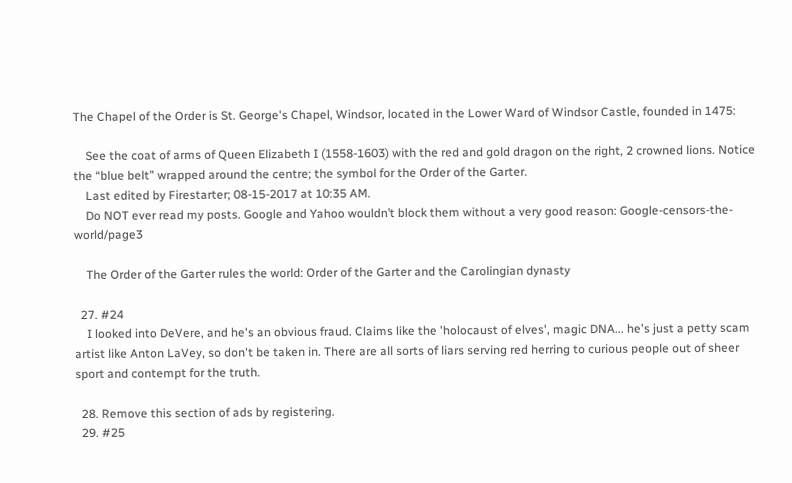The Chapel of the Order is St. George's Chapel, Windsor, located in the Lower Ward of Windsor Castle, founded in 1475:

    See the coat of arms of Queen Elizabeth I (1558-1603) with the red and gold dragon on the right, 2 crowned lions. Notice the “blue belt” wrapped around the centre; the symbol for the Order of the Garter.
    Last edited by Firestarter; 08-15-2017 at 10:35 AM.
    Do NOT ever read my posts. Google and Yahoo wouldn’t block them without a very good reason: Google-censors-the-world/page3

    The Order of the Garter rules the world: Order of the Garter and the Carolingian dynasty

  27. #24
    I looked into DeVere, and he's an obvious fraud. Claims like the 'holocaust of elves', magic DNA... he's just a petty scam artist like Anton LaVey, so don't be taken in. There are all sorts of liars serving red herring to curious people out of sheer sport and contempt for the truth.

  28. Remove this section of ads by registering.
  29. #25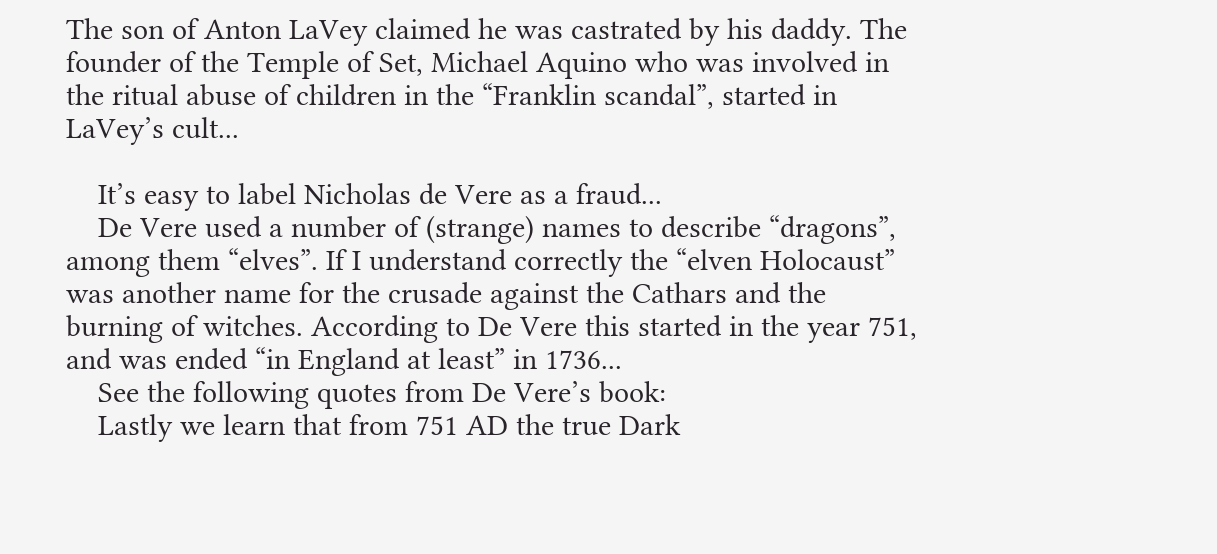The son of Anton LaVey claimed he was castrated by his daddy. The founder of the Temple of Set, Michael Aquino who was involved in the ritual abuse of children in the “Franklin scandal”, started in LaVey’s cult...

    It’s easy to label Nicholas de Vere as a fraud...
    De Vere used a number of (strange) names to describe “dragons”, among them “elves”. If I understand correctly the “elven Holocaust” was another name for the crusade against the Cathars and the burning of witches. According to De Vere this started in the year 751, and was ended “in England at least” in 1736...
    See the following quotes from De Vere’s book:
    Lastly we learn that from 751 AD the true Dark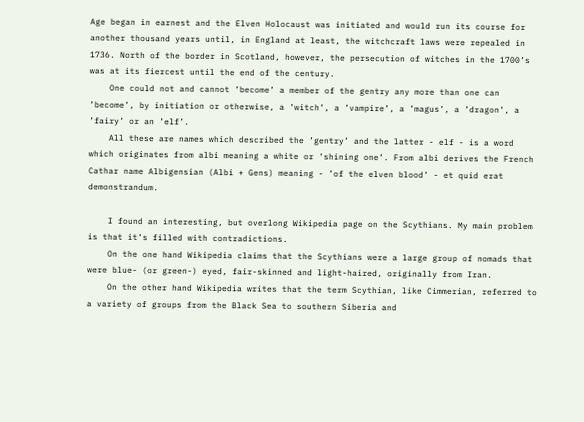Age began in earnest and the Elven Holocaust was initiated and would run its course for another thousand years until, in England at least, the witchcraft laws were repealed in 1736. North of the border in Scotland, however, the persecution of witches in the 1700’s was at its fiercest until the end of the century.
    One could not and cannot ’become’ a member of the gentry any more than one can ’become’, by initiation or otherwise, a ’witch’, a ’vampire’, a ’magus’, a ’dragon’, a ’fairy’ or an ’elf’.
    All these are names which described the ’gentry’ and the latter - elf - is a word which originates from albi meaning a white or ’shining one’. From albi derives the French Cathar name Albigensian (Albi + Gens) meaning - ’of the elven blood’ - et quid erat demonstrandum.

    I found an interesting, but overlong Wikipedia page on the Scythians. My main problem is that it’s filled with contradictions.
    On the one hand Wikipedia claims that the Scythians were a large group of nomads that were blue- (or green-) eyed, fair-skinned and light-haired, originally from Iran.
    On the other hand Wikipedia writes that the term Scythian, like Cimmerian, referred to a variety of groups from the Black Sea to southern Siberia and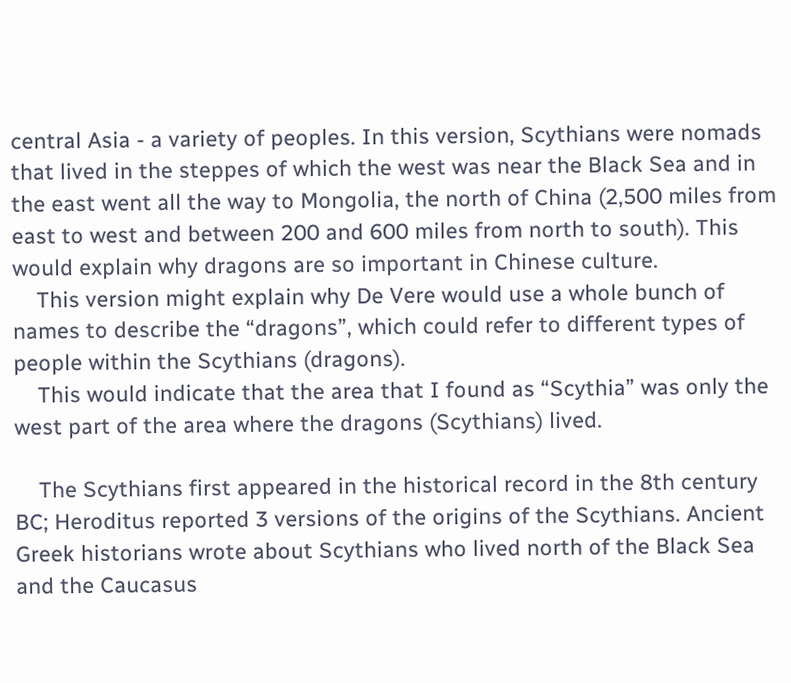central Asia - a variety of peoples. In this version, Scythians were nomads that lived in the steppes of which the west was near the Black Sea and in the east went all the way to Mongolia, the north of China (2,500 miles from east to west and between 200 and 600 miles from north to south). This would explain why dragons are so important in Chinese culture.
    This version might explain why De Vere would use a whole bunch of names to describe the “dragons”, which could refer to different types of people within the Scythians (dragons).
    This would indicate that the area that I found as “Scythia” was only the west part of the area where the dragons (Scythians) lived.

    The Scythians first appeared in the historical record in the 8th century BC; Heroditus reported 3 versions of the origins of the Scythians. Ancient Greek historians wrote about Scythians who lived north of the Black Sea and the Caucasus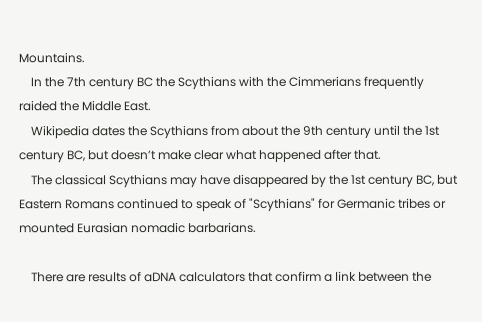Mountains.
    In the 7th century BC the Scythians with the Cimmerians frequently raided the Middle East.
    Wikipedia dates the Scythians from about the 9th century until the 1st century BC, but doesn’t make clear what happened after that.
    The classical Scythians may have disappeared by the 1st century BC, but Eastern Romans continued to speak of "Scythians" for Germanic tribes or mounted Eurasian nomadic barbarians.

    There are results of aDNA calculators that confirm a link between the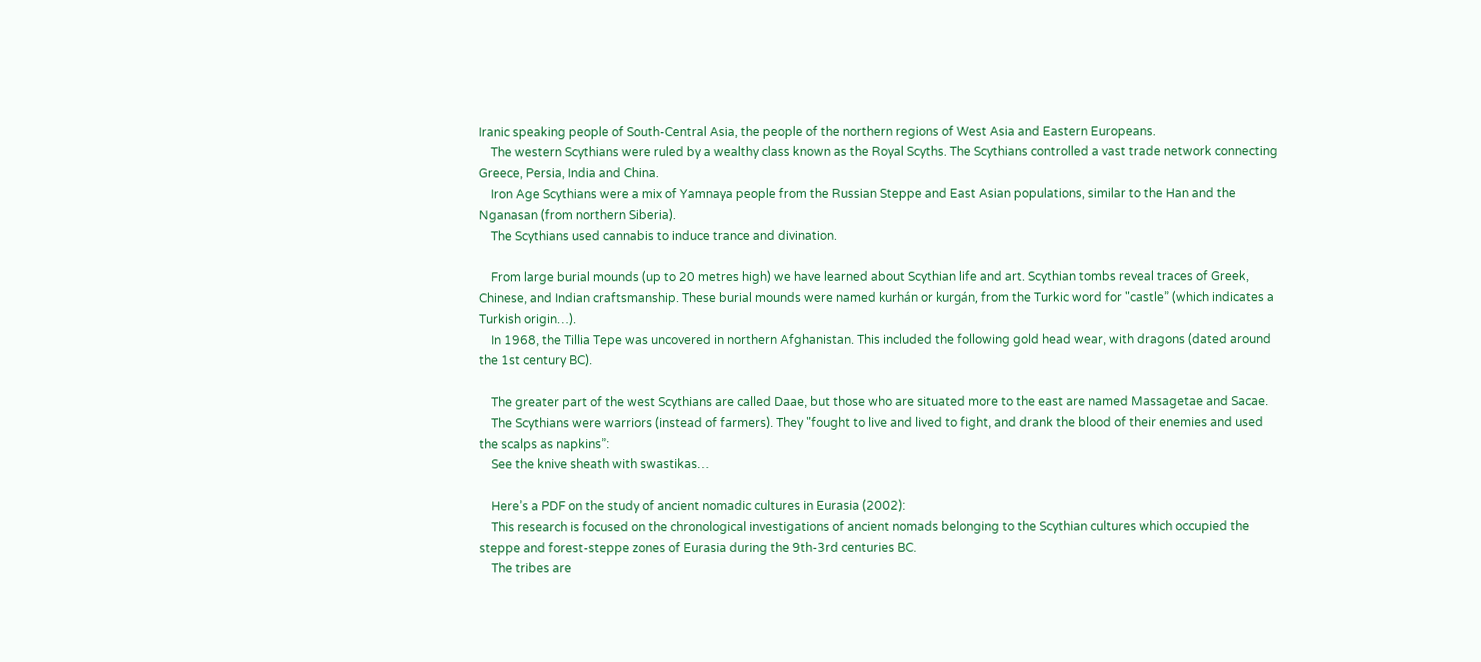Iranic speaking people of South-Central Asia, the people of the northern regions of West Asia and Eastern Europeans.
    The western Scythians were ruled by a wealthy class known as the Royal Scyths. The Scythians controlled a vast trade network connecting Greece, Persia, India and China.
    Iron Age Scythians were a mix of Yamnaya people from the Russian Steppe and East Asian populations, similar to the Han and the Nganasan (from northern Siberia).
    The Scythians used cannabis to induce trance and divination.

    From large burial mounds (up to 20 metres high) we have learned about Scythian life and art. Scythian tombs reveal traces of Greek, Chinese, and Indian craftsmanship. These burial mounds were named kurhán or kurgán, from the Turkic word for "castle” (which indicates a Turkish origin…).
    In 1968, the Tillia Tepe was uncovered in northern Afghanistan. This included the following gold head wear, with dragons (dated around the 1st century BC).

    The greater part of the west Scythians are called Daae, but those who are situated more to the east are named Massagetae and Sacae.
    The Scythians were warriors (instead of farmers). They "fought to live and lived to fight, and drank the blood of their enemies and used the scalps as napkins”:
    See the knive sheath with swastikas…

    Here’s a PDF on the study of ancient nomadic cultures in Eurasia (2002):
    This research is focused on the chronological investigations of ancient nomads belonging to the Scythian cultures which occupied the steppe and forest-steppe zones of Eurasia during the 9th-3rd centuries BC.
    The tribes are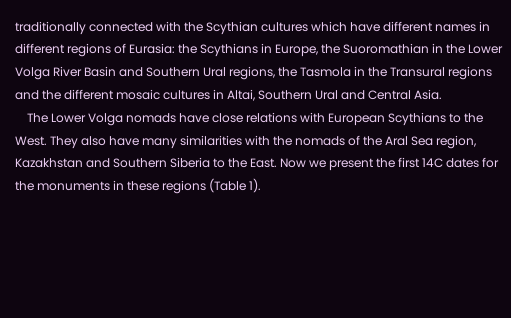traditionally connected with the Scythian cultures which have different names in different regions of Eurasia: the Scythians in Europe, the Suoromathian in the Lower Volga River Basin and Southern Ural regions, the Tasmola in the Transural regions and the different mosaic cultures in Altai, Southern Ural and Central Asia.
    The Lower Volga nomads have close relations with European Scythians to the West. They also have many similarities with the nomads of the Aral Sea region, Kazakhstan and Southern Siberia to the East. Now we present the first 14C dates for the monuments in these regions (Table 1).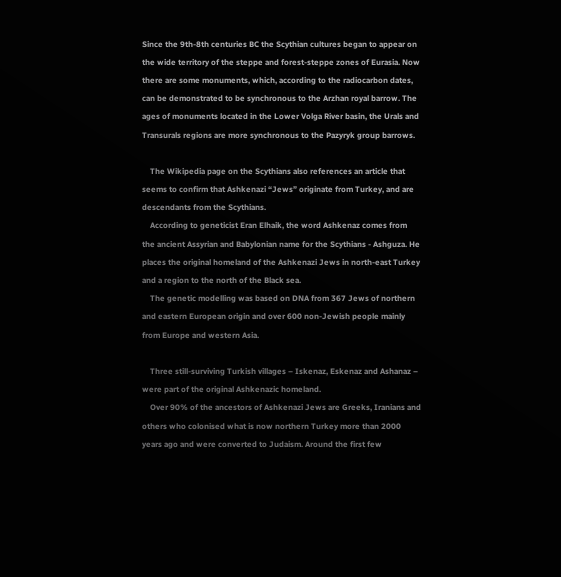Since the 9th-8th centuries BC the Scythian cultures began to appear on the wide territory of the steppe and forest-steppe zones of Eurasia. Now there are some monuments, which, according to the radiocarbon dates, can be demonstrated to be synchronous to the Arzhan royal barrow. The ages of monuments located in the Lower Volga River basin, the Urals and Transurals regions are more synchronous to the Pazyryk group barrows.

    The Wikipedia page on the Scythians also references an article that seems to confirm that Ashkenazi “Jews” originate from Turkey, and are descendants from the Scythians.
    According to geneticist Eran Elhaik, the word Ashkenaz comes from the ancient Assyrian and Babylonian name for the Scythians - Ashguza. He places the original homeland of the Ashkenazi Jews in north-east Turkey and a region to the north of the Black sea.
    The genetic modelling was based on DNA from 367 Jews of northern and eastern European origin and over 600 non-Jewish people mainly from Europe and western Asia.

    Three still-surviving Turkish villages – Iskenaz, Eskenaz and Ashanaz – were part of the original Ashkenazic homeland.
    Over 90% of the ancestors of Ashkenazi Jews are Greeks, Iranians and others who colonised what is now northern Turkey more than 2000 years ago and were converted to Judaism. Around the first few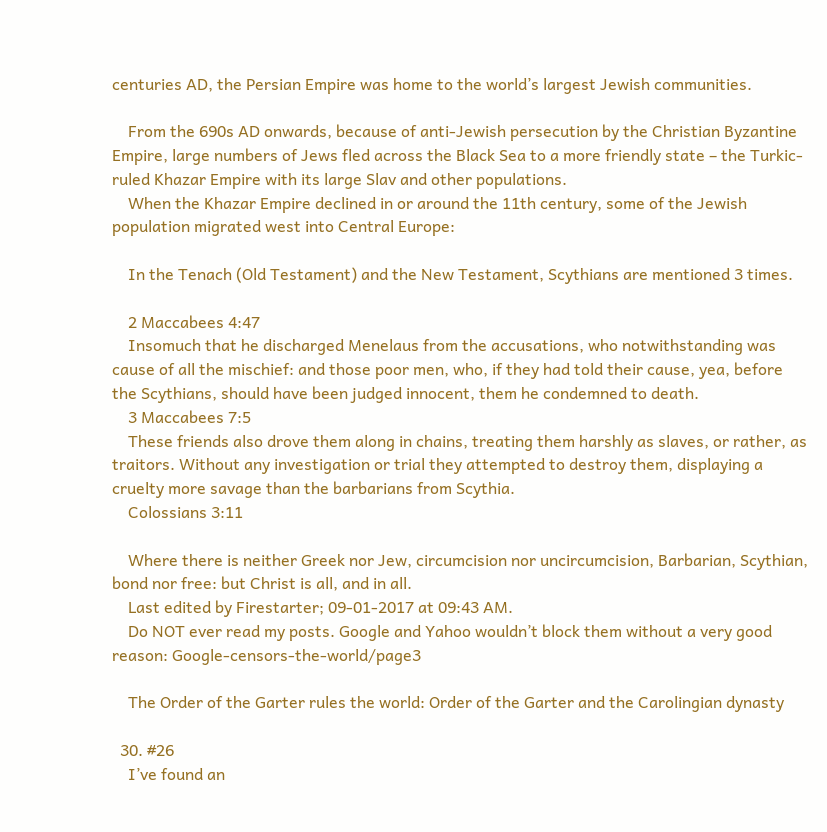centuries AD, the Persian Empire was home to the world’s largest Jewish communities.

    From the 690s AD onwards, because of anti-Jewish persecution by the Christian Byzantine Empire, large numbers of Jews fled across the Black Sea to a more friendly state – the Turkic-ruled Khazar Empire with its large Slav and other populations.
    When the Khazar Empire declined in or around the 11th century, some of the Jewish population migrated west into Central Europe:

    In the Tenach (Old Testament) and the New Testament, Scythians are mentioned 3 times.

    2 Maccabees 4:47
    Insomuch that he discharged Menelaus from the accusations, who notwithstanding was cause of all the mischief: and those poor men, who, if they had told their cause, yea, before the Scythians, should have been judged innocent, them he condemned to death.
    3 Maccabees 7:5
    These friends also drove them along in chains, treating them harshly as slaves, or rather, as traitors. Without any investigation or trial they attempted to destroy them, displaying a cruelty more savage than the barbarians from Scythia.
    Colossians 3:11

    Where there is neither Greek nor Jew, circumcision nor uncircumcision, Barbarian, Scythian, bond nor free: but Christ is all, and in all.
    Last edited by Firestarter; 09-01-2017 at 09:43 AM.
    Do NOT ever read my posts. Google and Yahoo wouldn’t block them without a very good reason: Google-censors-the-world/page3

    The Order of the Garter rules the world: Order of the Garter and the Carolingian dynasty

  30. #26
    I’ve found an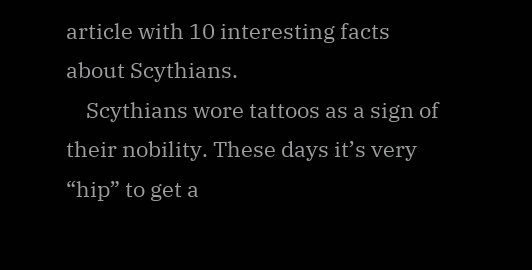article with 10 interesting facts about Scythians.
    Scythians wore tattoos as a sign of their nobility. These days it’s very “hip” to get a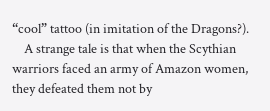“cool” tattoo (in imitation of the Dragons?).
    A strange tale is that when the Scythian warriors faced an army of Amazon women, they defeated them not by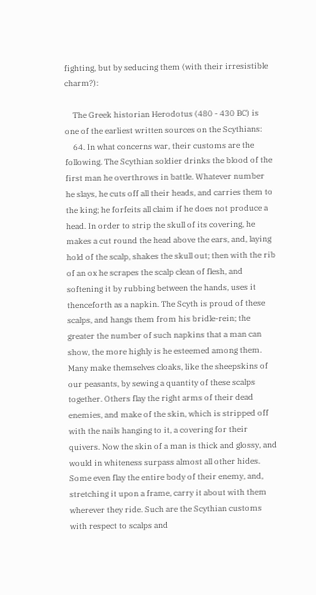fighting, but by seducing them (with their irresistible charm?):

    The Greek historian Herodotus (480 - 430 BC) is one of the earliest written sources on the Scythians:
    64. In what concerns war, their customs are the following. The Scythian soldier drinks the blood of the first man he overthrows in battle. Whatever number he slays, he cuts off all their heads, and carries them to the king; he forfeits all claim if he does not produce a head. In order to strip the skull of its covering, he makes a cut round the head above the ears, and, laying hold of the scalp, shakes the skull out; then with the rib of an ox he scrapes the scalp clean of flesh, and softening it by rubbing between the hands, uses it thenceforth as a napkin. The Scyth is proud of these scalps, and hangs them from his bridle-rein; the greater the number of such napkins that a man can show, the more highly is he esteemed among them. Many make themselves cloaks, like the sheepskins of our peasants, by sewing a quantity of these scalps together. Others flay the right arms of their dead enemies, and make of the skin, which is stripped off with the nails hanging to it, a covering for their quivers. Now the skin of a man is thick and glossy, and would in whiteness surpass almost all other hides. Some even flay the entire body of their enemy, and, stretching it upon a frame, carry it about with them wherever they ride. Such are the Scythian customs with respect to scalps and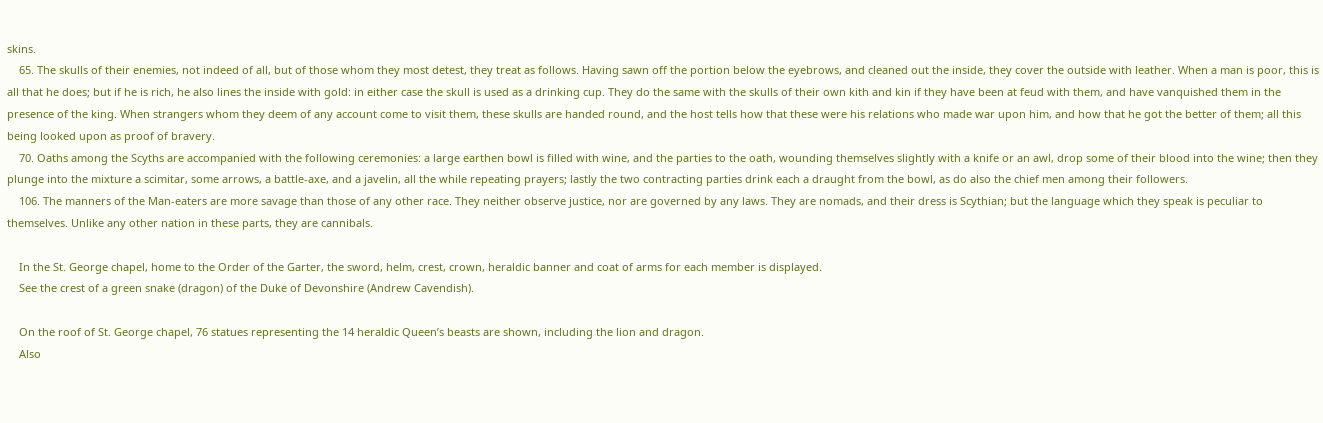skins.
    65. The skulls of their enemies, not indeed of all, but of those whom they most detest, they treat as follows. Having sawn off the portion below the eyebrows, and cleaned out the inside, they cover the outside with leather. When a man is poor, this is all that he does; but if he is rich, he also lines the inside with gold: in either case the skull is used as a drinking cup. They do the same with the skulls of their own kith and kin if they have been at feud with them, and have vanquished them in the presence of the king. When strangers whom they deem of any account come to visit them, these skulls are handed round, and the host tells how that these were his relations who made war upon him, and how that he got the better of them; all this being looked upon as proof of bravery.
    70. Oaths among the Scyths are accompanied with the following ceremonies: a large earthen bowl is filled with wine, and the parties to the oath, wounding themselves slightly with a knife or an awl, drop some of their blood into the wine; then they plunge into the mixture a scimitar, some arrows, a battle-axe, and a javelin, all the while repeating prayers; lastly the two contracting parties drink each a draught from the bowl, as do also the chief men among their followers.
    106. The manners of the Man-eaters are more savage than those of any other race. They neither observe justice, nor are governed by any laws. They are nomads, and their dress is Scythian; but the language which they speak is peculiar to themselves. Unlike any other nation in these parts, they are cannibals.

    In the St. George chapel, home to the Order of the Garter, the sword, helm, crest, crown, heraldic banner and coat of arms for each member is displayed.
    See the crest of a green snake (dragon) of the Duke of Devonshire (Andrew Cavendish).

    On the roof of St. George chapel, 76 statues representing the 14 heraldic Queen’s beasts are shown, including the lion and dragon.
    Also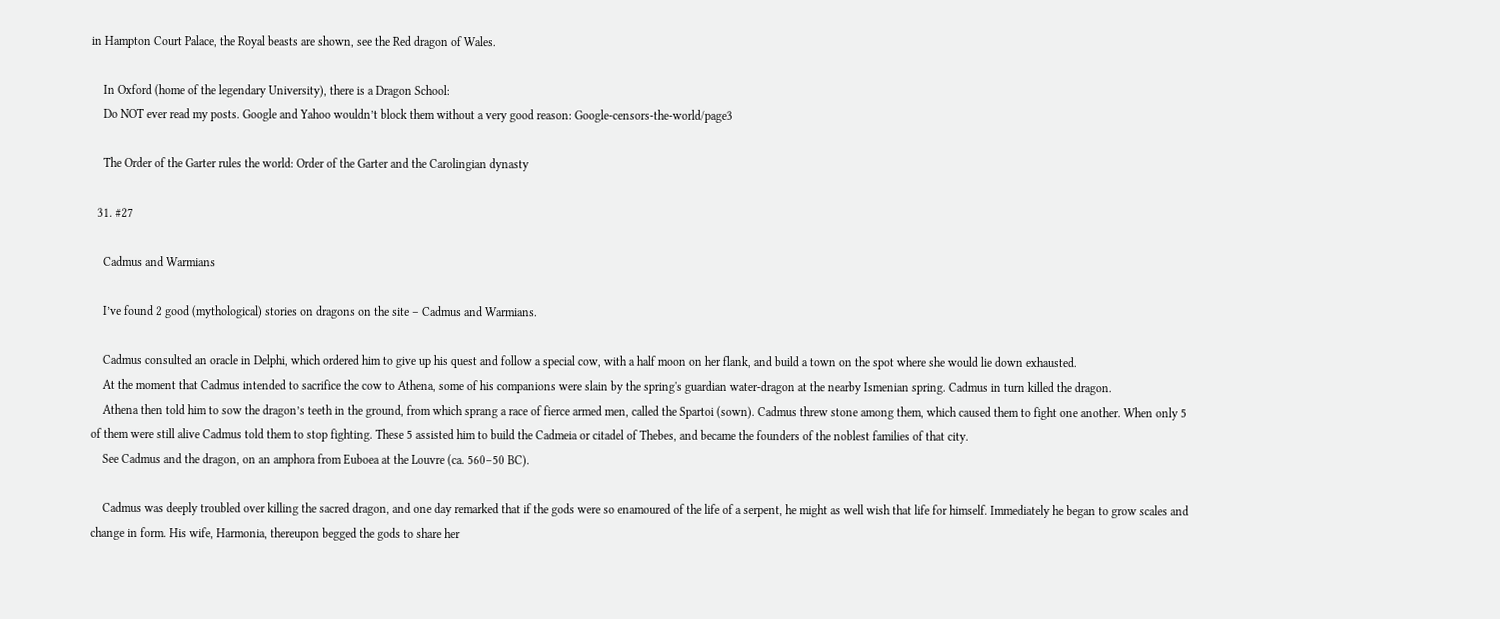in Hampton Court Palace, the Royal beasts are shown, see the Red dragon of Wales.

    In Oxford (home of the legendary University), there is a Dragon School:
    Do NOT ever read my posts. Google and Yahoo wouldn’t block them without a very good reason: Google-censors-the-world/page3

    The Order of the Garter rules the world: Order of the Garter and the Carolingian dynasty

  31. #27

    Cadmus and Warmians

    I’ve found 2 good (mythological) stories on dragons on the site – Cadmus and Warmians.

    Cadmus consulted an oracle in Delphi, which ordered him to give up his quest and follow a special cow, with a half moon on her flank, and build a town on the spot where she would lie down exhausted.
    At the moment that Cadmus intended to sacrifice the cow to Athena, some of his companions were slain by the spring's guardian water-dragon at the nearby Ismenian spring. Cadmus in turn killed the dragon.
    Athena then told him to sow the dragon’s teeth in the ground, from which sprang a race of fierce armed men, called the Spartoi (sown). Cadmus threw stone among them, which caused them to fight one another. When only 5 of them were still alive Cadmus told them to stop fighting. These 5 assisted him to build the Cadmeia or citadel of Thebes, and became the founders of the noblest families of that city.
    See Cadmus and the dragon, on an amphora from Euboea at the Louvre (ca. 560–50 BC).

    Cadmus was deeply troubled over killing the sacred dragon, and one day remarked that if the gods were so enamoured of the life of a serpent, he might as well wish that life for himself. Immediately he began to grow scales and change in form. His wife, Harmonia, thereupon begged the gods to share her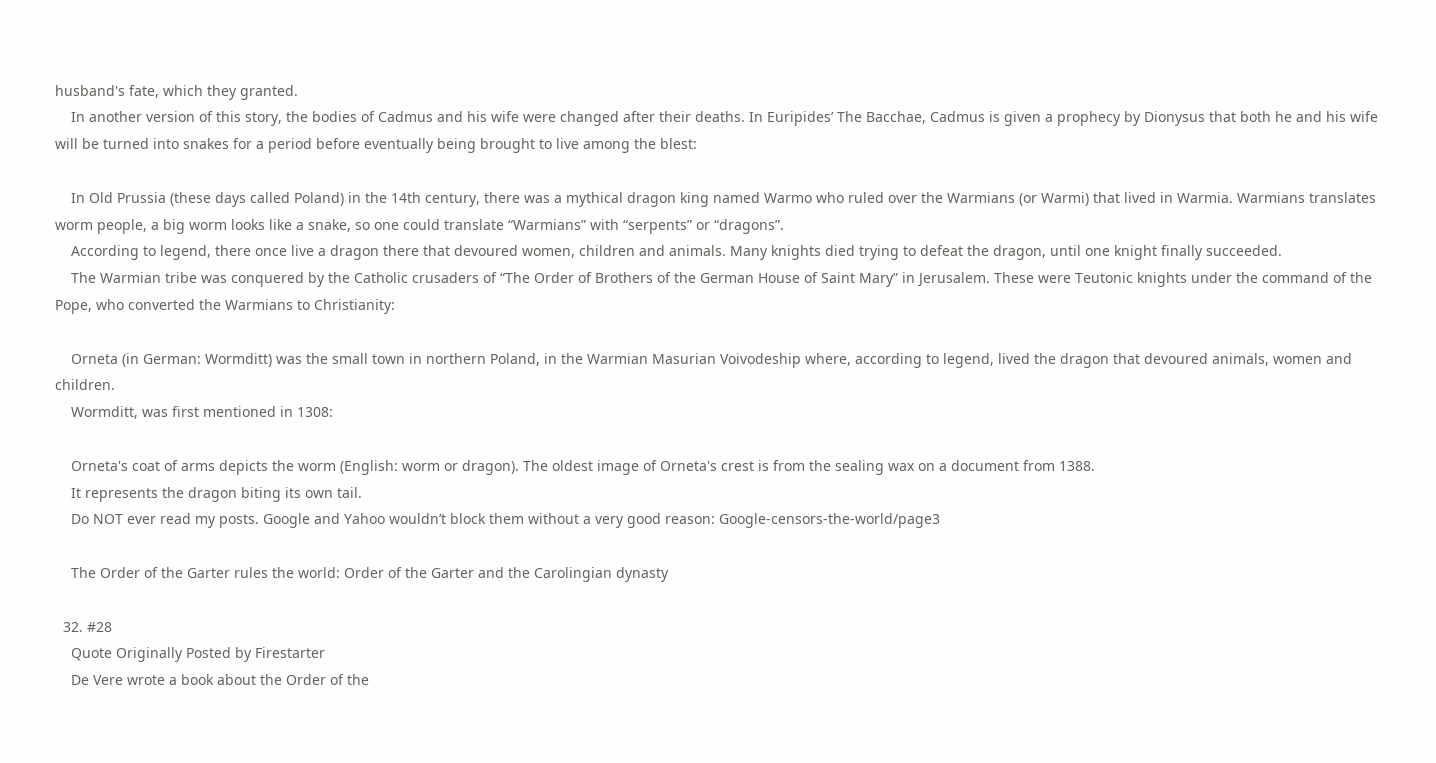husband's fate, which they granted.
    In another version of this story, the bodies of Cadmus and his wife were changed after their deaths. In Euripides’ The Bacchae, Cadmus is given a prophecy by Dionysus that both he and his wife will be turned into snakes for a period before eventually being brought to live among the blest:

    In Old Prussia (these days called Poland) in the 14th century, there was a mythical dragon king named Warmo who ruled over the Warmians (or Warmi) that lived in Warmia. Warmians translates worm people, a big worm looks like a snake, so one could translate “Warmians” with “serpents” or “dragons”.
    According to legend, there once live a dragon there that devoured women, children and animals. Many knights died trying to defeat the dragon, until one knight finally succeeded.
    The Warmian tribe was conquered by the Catholic crusaders of “The Order of Brothers of the German House of Saint Mary” in Jerusalem. These were Teutonic knights under the command of the Pope, who converted the Warmians to Christianity:

    Orneta (in German: Wormditt) was the small town in northern Poland, in the Warmian Masurian Voivodeship where, according to legend, lived the dragon that devoured animals, women and children.
    Wormditt, was first mentioned in 1308:

    Orneta's coat of arms depicts the worm (English: worm or dragon). The oldest image of Orneta's crest is from the sealing wax on a document from 1388.
    It represents the dragon biting its own tail.
    Do NOT ever read my posts. Google and Yahoo wouldn’t block them without a very good reason: Google-censors-the-world/page3

    The Order of the Garter rules the world: Order of the Garter and the Carolingian dynasty

  32. #28
    Quote Originally Posted by Firestarter
    De Vere wrote a book about the Order of the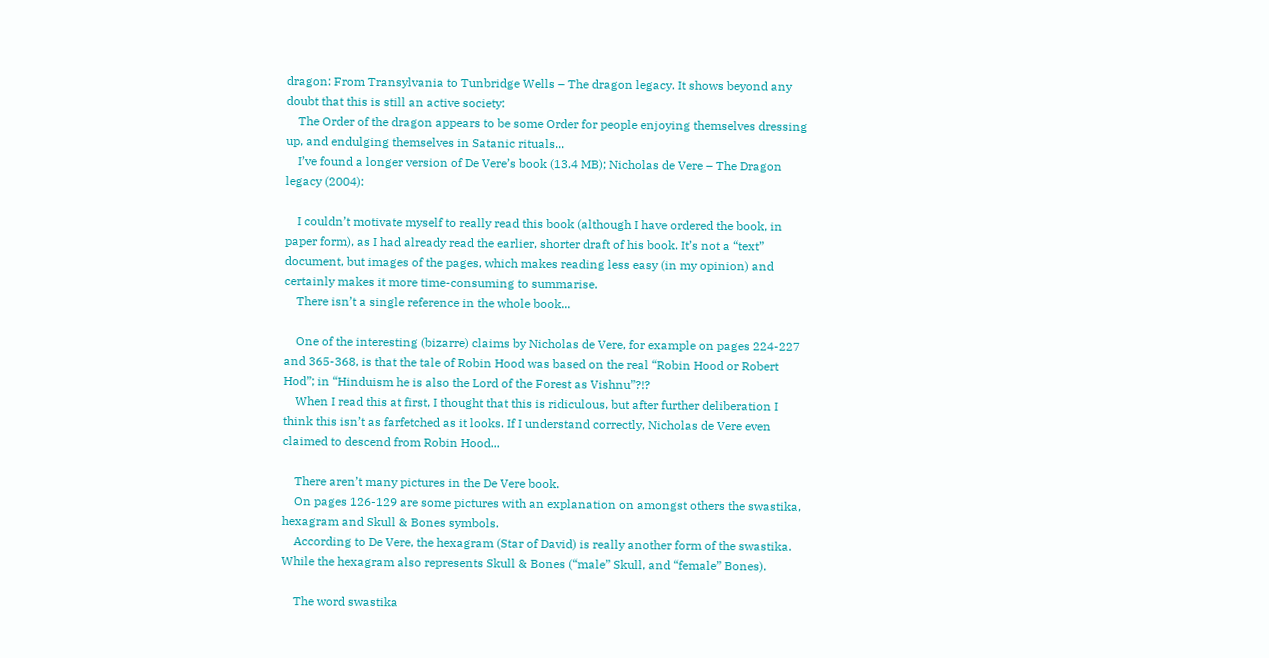dragon: From Transylvania to Tunbridge Wells – The dragon legacy. It shows beyond any doubt that this is still an active society:
    The Order of the dragon appears to be some Order for people enjoying themselves dressing up, and endulging themselves in Satanic rituals...
    I’ve found a longer version of De Vere’s book (13.4 MB); Nicholas de Vere – The Dragon legacy (2004):

    I couldn’t motivate myself to really read this book (although I have ordered the book, in paper form), as I had already read the earlier, shorter draft of his book. It’s not a “text” document, but images of the pages, which makes reading less easy (in my opinion) and certainly makes it more time-consuming to summarise.
    There isn’t a single reference in the whole book...

    One of the interesting (bizarre) claims by Nicholas de Vere, for example on pages 224-227 and 365-368, is that the tale of Robin Hood was based on the real “Robin Hood or Robert Hod”; in “Hinduism he is also the Lord of the Forest as Vishnu”?!?
    When I read this at first, I thought that this is ridiculous, but after further deliberation I think this isn’t as farfetched as it looks. If I understand correctly, Nicholas de Vere even claimed to descend from Robin Hood...

    There aren’t many pictures in the De Vere book.
    On pages 126-129 are some pictures with an explanation on amongst others the swastika, hexagram and Skull & Bones symbols.
    According to De Vere, the hexagram (Star of David) is really another form of the swastika. While the hexagram also represents Skull & Bones (“male” Skull, and “female” Bones).

    The word swastika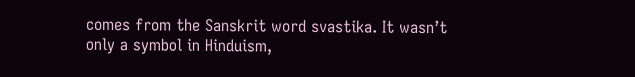comes from the Sanskrit word svastika. It wasn’t only a symbol in Hinduism,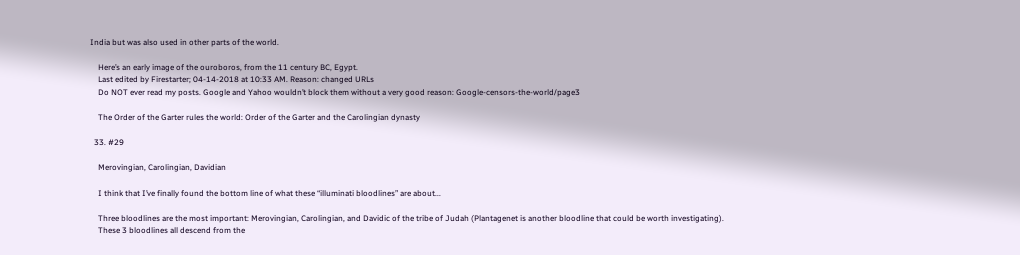India but was also used in other parts of the world.

    Here’s an early image of the ouroboros, from the 11 century BC, Egypt.
    Last edited by Firestarter; 04-14-2018 at 10:33 AM. Reason: changed URLs
    Do NOT ever read my posts. Google and Yahoo wouldn’t block them without a very good reason: Google-censors-the-world/page3

    The Order of the Garter rules the world: Order of the Garter and the Carolingian dynasty

  33. #29

    Merovingian, Carolingian, Davidian

    I think that I’ve finally found the bottom line of what these “illuminati bloodlines” are about...

    Three bloodlines are the most important: Merovingian, Carolingian, and Davidic of the tribe of Judah (Plantagenet is another bloodline that could be worth investigating).
    These 3 bloodlines all descend from the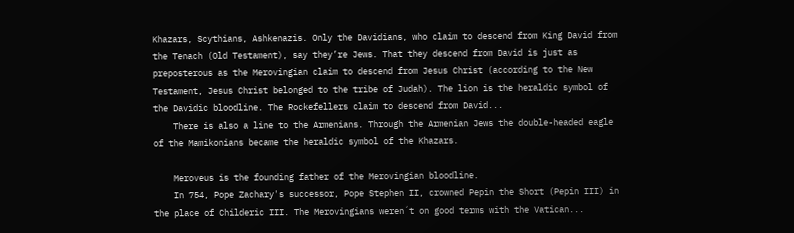Khazars, Scythians, Ashkenazis. Only the Davidians, who claim to descend from King David from the Tenach (Old Testament), say they’re Jews. That they descend from David is just as preposterous as the Merovingian claim to descend from Jesus Christ (according to the New Testament, Jesus Christ belonged to the tribe of Judah). The lion is the heraldic symbol of the Davidic bloodline. The Rockefellers claim to descend from David...
    There is also a line to the Armenians. Through the Armenian Jews the double-headed eagle of the Mamikonians became the heraldic symbol of the Khazars.

    Meroveus is the founding father of the Merovingian bloodline.
    In 754, Pope Zachary's successor, Pope Stephen II, crowned Pepin the Short (Pepin III) in the place of Childeric III. The Merovingians weren´t on good terms with the Vatican...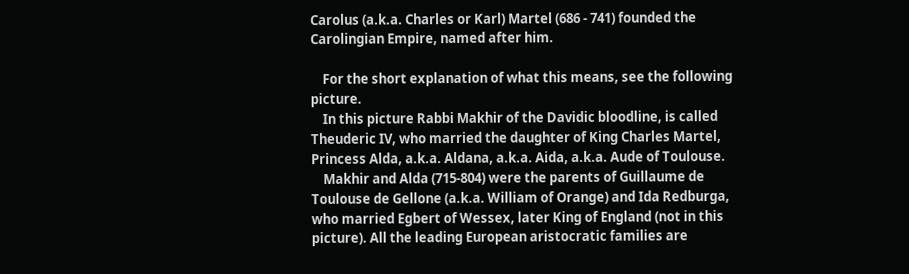Carolus (a.k.a. Charles or Karl) Martel (686 - 741) founded the Carolingian Empire, named after him.

    For the short explanation of what this means, see the following picture.
    In this picture Rabbi Makhir of the Davidic bloodline, is called Theuderic IV, who married the daughter of King Charles Martel, Princess Alda, a.k.a. Aldana, a.k.a. Aida, a.k.a. Aude of Toulouse.
    Makhir and Alda (715-804) were the parents of Guillaume de Toulouse de Gellone (a.k.a. William of Orange) and Ida Redburga, who married Egbert of Wessex, later King of England (not in this picture). All the leading European aristocratic families are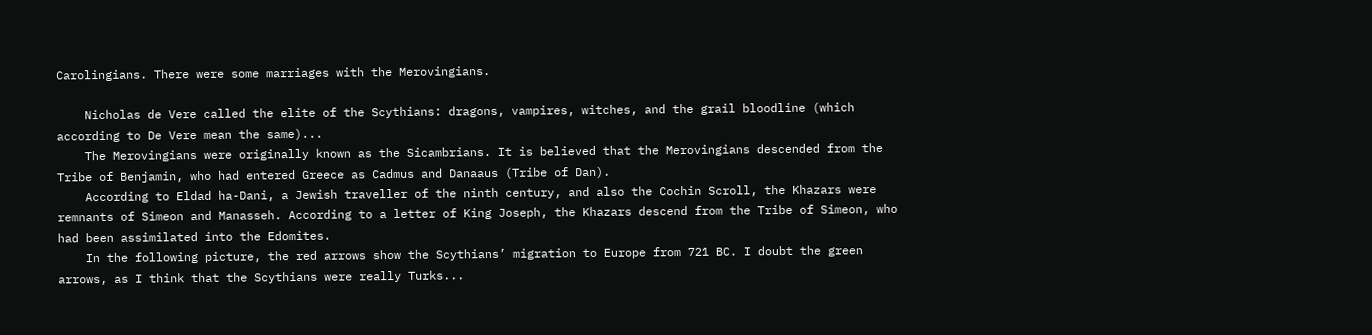Carolingians. There were some marriages with the Merovingians.

    Nicholas de Vere called the elite of the Scythians: dragons, vampires, witches, and the grail bloodline (which according to De Vere mean the same)...
    The Merovingians were originally known as the Sicambrians. It is believed that the Merovingians descended from the Tribe of Benjamin, who had entered Greece as Cadmus and Danaaus (Tribe of Dan).
    According to Eldad ha-Dani, a Jewish traveller of the ninth century, and also the Cochin Scroll, the Khazars were remnants of Simeon and Manasseh. According to a letter of King Joseph, the Khazars descend from the Tribe of Simeon, who had been assimilated into the Edomites.
    In the following picture, the red arrows show the Scythians’ migration to Europe from 721 BC. I doubt the green arrows, as I think that the Scythians were really Turks...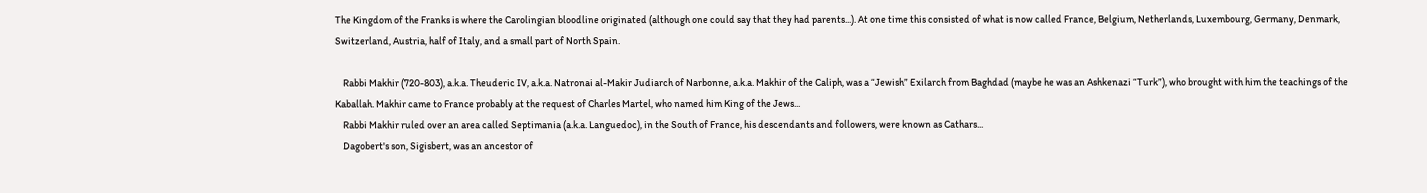The Kingdom of the Franks is where the Carolingian bloodline originated (although one could say that they had parents...). At one time this consisted of what is now called France, Belgium, Netherlands, Luxembourg, Germany, Denmark, Switzerland, Austria, half of Italy, and a small part of North Spain.

    Rabbi Makhir (720-803), a.k.a. Theuderic IV, a.k.a. Natronai al-Makir Judiarch of Narbonne, a.k.a. Makhir of the Caliph, was a “Jewish” Exilarch from Baghdad (maybe he was an Ashkenazi “Turk”), who brought with him the teachings of the Kaballah. Makhir came to France probably at the request of Charles Martel, who named him King of the Jews...
    Rabbi Makhir ruled over an area called Septimania (a.k.a. Languedoc), in the South of France, his descendants and followers, were known as Cathars...
    Dagobert's son, Sigisbert, was an ancestor of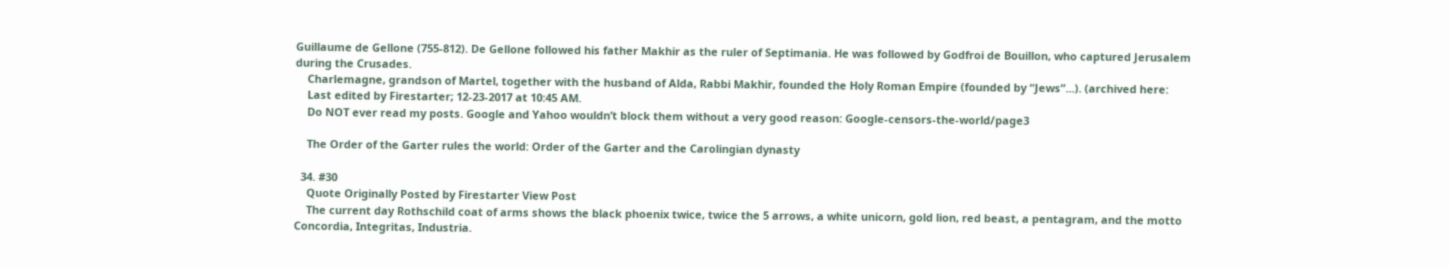Guillaume de Gellone (755-812). De Gellone followed his father Makhir as the ruler of Septimania. He was followed by Godfroi de Bouillon, who captured Jerusalem during the Crusades.
    Charlemagne, grandson of Martel, together with the husband of Alda, Rabbi Makhir, founded the Holy Roman Empire (founded by “Jews”...). (archived here:
    Last edited by Firestarter; 12-23-2017 at 10:45 AM.
    Do NOT ever read my posts. Google and Yahoo wouldn’t block them without a very good reason: Google-censors-the-world/page3

    The Order of the Garter rules the world: Order of the Garter and the Carolingian dynasty

  34. #30
    Quote Originally Posted by Firestarter View Post
    The current day Rothschild coat of arms shows the black phoenix twice, twice the 5 arrows, a white unicorn, gold lion, red beast, a pentagram, and the motto Concordia, Integritas, Industria.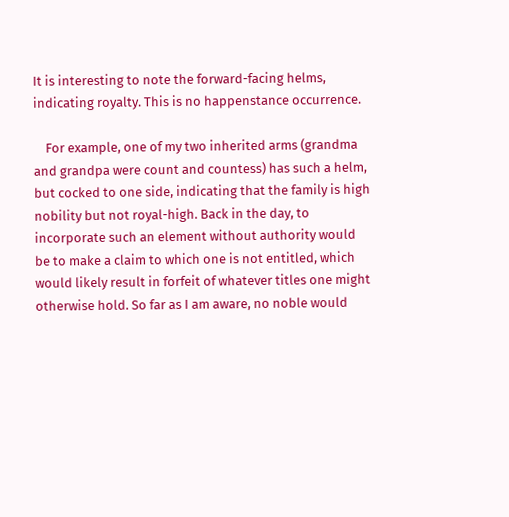It is interesting to note the forward-facing helms, indicating royalty. This is no happenstance occurrence.

    For example, one of my two inherited arms (grandma and grandpa were count and countess) has such a helm, but cocked to one side, indicating that the family is high nobility but not royal-high. Back in the day, to incorporate such an element without authority would be to make a claim to which one is not entitled, which would likely result in forfeit of whatever titles one might otherwise hold. So far as I am aware, no noble would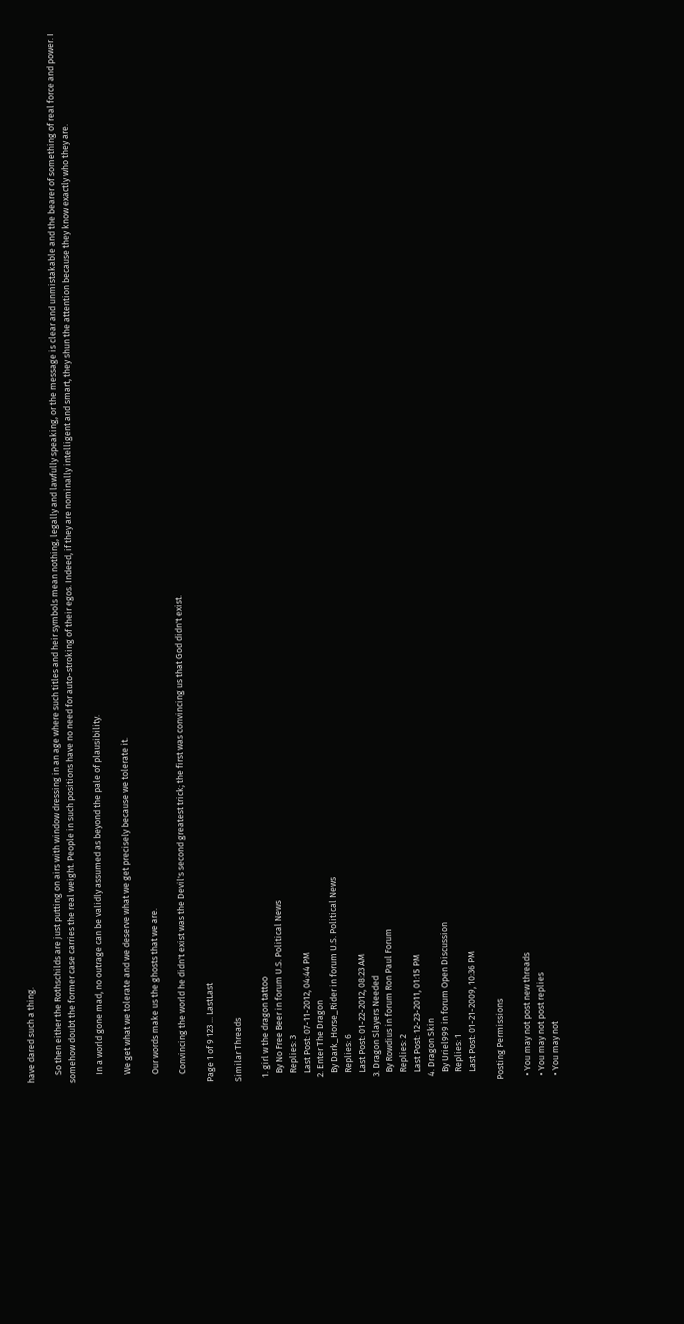have dared such a thing.

    So then either the Rothschilds are just putting on airs with window dressing in an age where such titles and heir symbols mean nothing, legally and lawfully speaking, or the message is clear and unmistakable and the bearer of something of real force and power. I somehow doubt the former case carries the real weight. People in such positions have no need for auto-stroking of their egos. Indeed, if they are nominally intelligent and smart, they shun the attention because they know exactly who they are.

    In a world gone mad, no outrage can be validly assumed as beyond the pale of plausibility.

    We get what we tolerate and we deserve what we get precisely because we tolerate it.

    Our words make us the ghosts that we are.

    Convincing the world he didn't exist was the Devil's second greatest trick; the first was convincing us that God didn't exist.

Page 1 of 9 123 ... LastLast

Similar Threads

  1. girl w the dragon tattoo
    By No Free Beer in forum U.S. Political News
    Replies: 3
    Last Post: 07-11-2012, 04:44 PM
  2. Enter The Dragon
    By Dark_Horse_Rider in forum U.S. Political News
    Replies: 6
    Last Post: 01-22-2012, 08:23 AM
  3. Dragon Slayers Needed
    By Rowdius in forum Ron Paul Forum
    Replies: 2
    Last Post: 12-23-2011, 01:15 PM
  4. Dragon Skin
    By Uriel999 in forum Open Discussion
    Replies: 1
    Last Post: 01-21-2009, 10:36 PM

Posting Permissions

  • You may not post new threads
  • You may not post replies
  • You may not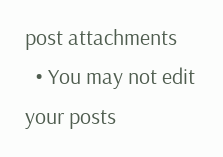post attachments
  • You may not edit your posts